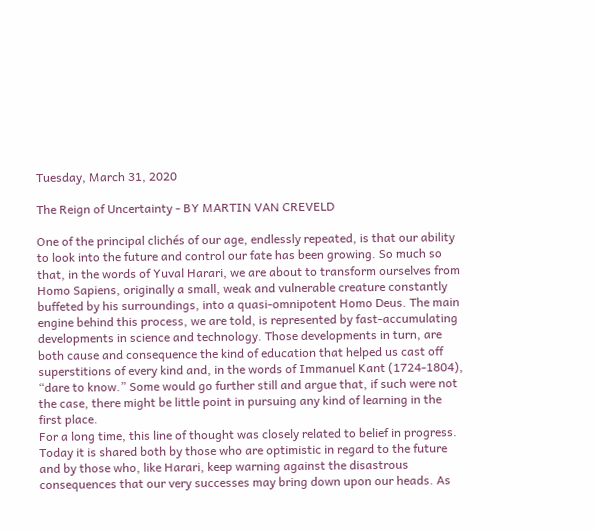Tuesday, March 31, 2020

The Reign of Uncertainty - BY MARTIN VAN CREVELD

One of the principal clichés of our age, endlessly repeated, is that our ability to look into the future and control our fate has been growing. So much so that, in the words of Yuval Harari, we are about to transform ourselves from Homo Sapiens, originally a small, weak and vulnerable creature constantly buffeted by his surroundings, into a quasi-omnipotent Homo Deus. The main engine behind this process, we are told, is represented by fast-accumulating developments in science and technology. Those developments in turn, are both cause and consequence the kind of education that helped us cast off superstitions of every kind and, in the words of Immanuel Kant (1724-1804), “dare to know.” Some would go further still and argue that, if such were not the case, there might be little point in pursuing any kind of learning in the first place.
For a long time, this line of thought was closely related to belief in progress. Today it is shared both by those who are optimistic in regard to the future and by those who, like Harari, keep warning against the disastrous consequences that our very successes may bring down upon our heads. As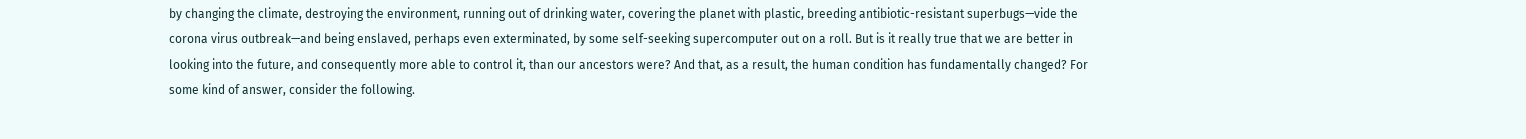by changing the climate, destroying the environment, running out of drinking water, covering the planet with plastic, breeding antibiotic-resistant superbugs—vide the corona virus outbreak—and being enslaved, perhaps even exterminated, by some self-seeking supercomputer out on a roll. But is it really true that we are better in looking into the future, and consequently more able to control it, than our ancestors were? And that, as a result, the human condition has fundamentally changed? For some kind of answer, consider the following.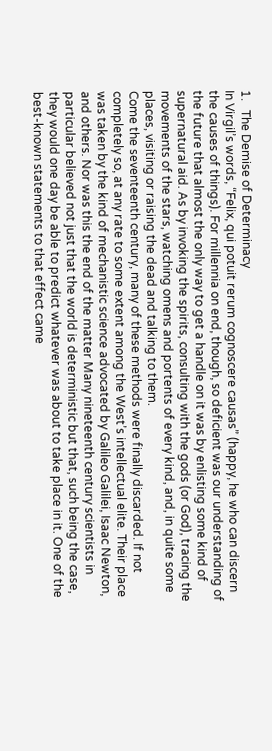1.   The Demise of Determinacy
In Virgil’s words, “Felix, qui potuit rerum cognoscere causas” (happy, he who can discern the causes of things). For millennia on end, though, so deficient was our understanding of the future that almost the only way to get a handle on it was by enlisting some kind of supernatural aid. As by invoking the spirits, consulting with the gods (or God), tracing the movements of the stars, watching omens and portents of every kind, and, in quite some places, visiting or raising the dead and talking to them.
Come the seventeenth century, many of these methods were finally discarded. If not completely so, at any rate to some extent among the West’s intellectual elite. Their place was taken by the kind of mechanistic science advocated by Galileo Galilei, Isaac Newton, and others. Nor was this the end of the matter Many nineteenth century scientists in particular believed not just that the world is deterministic but that, such being the case, they would one day be able to predict whatever was about to take place in it. One of the best-known statements to that effect came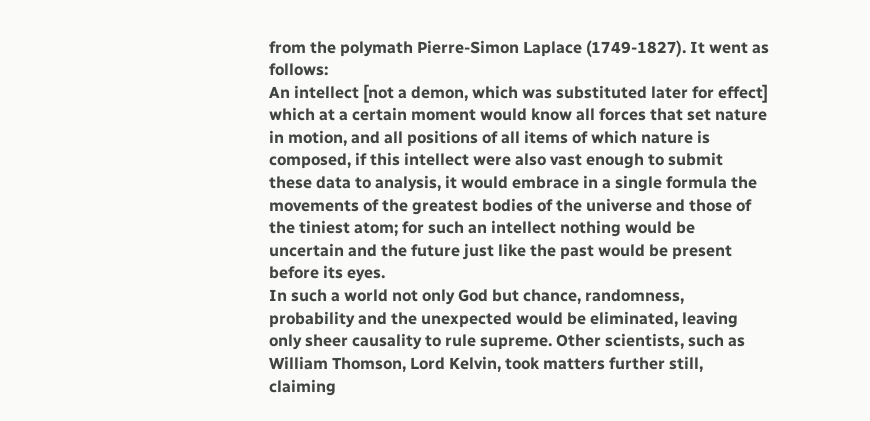from the polymath Pierre-Simon Laplace (1749-1827). It went as follows:
An intellect [not a demon, which was substituted later for effect] which at a certain moment would know all forces that set nature in motion, and all positions of all items of which nature is composed, if this intellect were also vast enough to submit these data to analysis, it would embrace in a single formula the movements of the greatest bodies of the universe and those of the tiniest atom; for such an intellect nothing would be uncertain and the future just like the past would be present before its eyes.
In such a world not only God but chance, randomness, probability and the unexpected would be eliminated, leaving only sheer causality to rule supreme. Other scientists, such as William Thomson, Lord Kelvin, took matters further still, claiming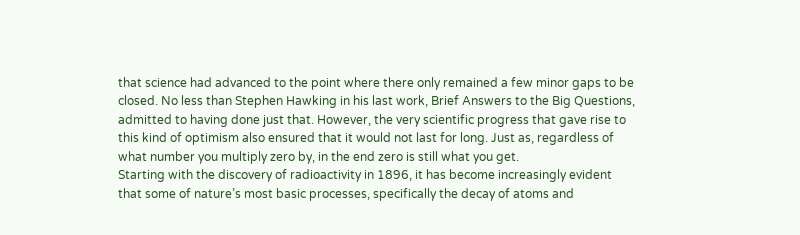that science had advanced to the point where there only remained a few minor gaps to be closed. No less than Stephen Hawking in his last work, Brief Answers to the Big Questions, admitted to having done just that. However, the very scientific progress that gave rise to this kind of optimism also ensured that it would not last for long. Just as, regardless of what number you multiply zero by, in the end zero is still what you get.
Starting with the discovery of radioactivity in 1896, it has become increasingly evident that some of nature’s most basic processes, specifically the decay of atoms and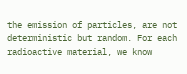the emission of particles, are not deterministic but random. For each radioactive material, we know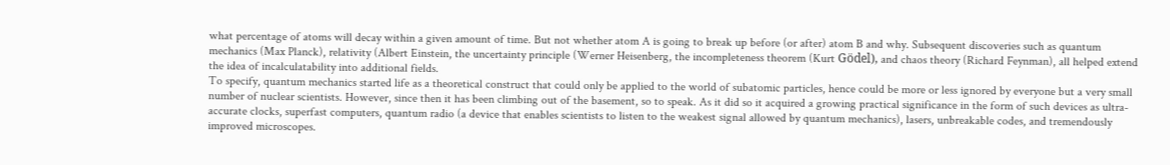what percentage of atoms will decay within a given amount of time. But not whether atom A is going to break up before (or after) atom B and why. Subsequent discoveries such as quantum mechanics (Max Planck), relativity (Albert Einstein, the uncertainty principle (Werner Heisenberg, the incompleteness theorem (Kurt Gödel), and chaos theory (Richard Feynman), all helped extend the idea of incalculatability into additional fields.
To specify, quantum mechanics started life as a theoretical construct that could only be applied to the world of subatomic particles, hence could be more or less ignored by everyone but a very small number of nuclear scientists. However, since then it has been climbing out of the basement, so to speak. As it did so it acquired a growing practical significance in the form of such devices as ultra-accurate clocks, superfast computers, quantum radio (a device that enables scientists to listen to the weakest signal allowed by quantum mechanics), lasers, unbreakable codes, and tremendously improved microscopes.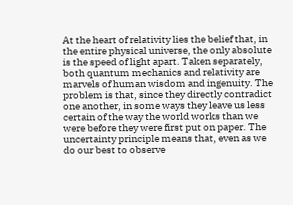At the heart of relativity lies the belief that, in the entire physical universe, the only absolute is the speed of light apart. Taken separately, both quantum mechanics and relativity are marvels of human wisdom and ingenuity. The problem is that, since they directly contradict one another, in some ways they leave us less certain of the way the world works than we were before they were first put on paper. The uncertainty principle means that, even as we do our best to observe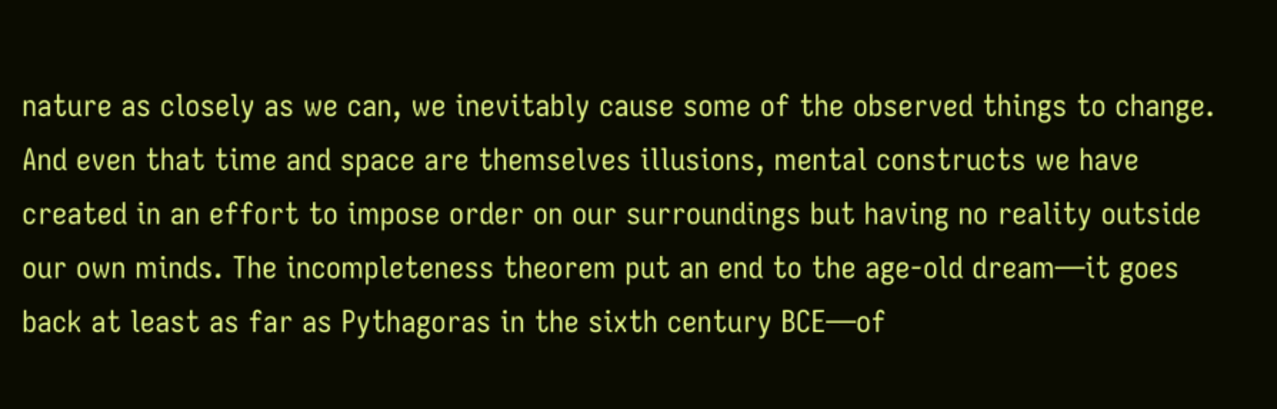nature as closely as we can, we inevitably cause some of the observed things to change. And even that time and space are themselves illusions, mental constructs we have created in an effort to impose order on our surroundings but having no reality outside our own minds. The incompleteness theorem put an end to the age-old dream—it goes back at least as far as Pythagoras in the sixth century BCE—of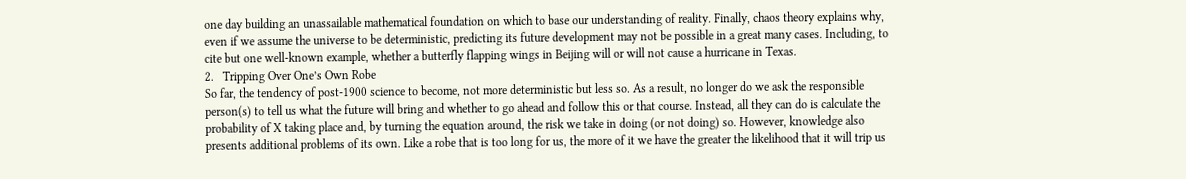one day building an unassailable mathematical foundation on which to base our understanding of reality. Finally, chaos theory explains why, even if we assume the universe to be deterministic, predicting its future development may not be possible in a great many cases. Including, to cite but one well-known example, whether a butterfly flapping wings in Beijing will or will not cause a hurricane in Texas.
2.   Tripping Over One’s Own Robe
So far, the tendency of post-1900 science to become, not more deterministic but less so. As a result, no longer do we ask the responsible person(s) to tell us what the future will bring and whether to go ahead and follow this or that course. Instead, all they can do is calculate the probability of X taking place and, by turning the equation around, the risk we take in doing (or not doing) so. However, knowledge also presents additional problems of its own. Like a robe that is too long for us, the more of it we have the greater the likelihood that it will trip us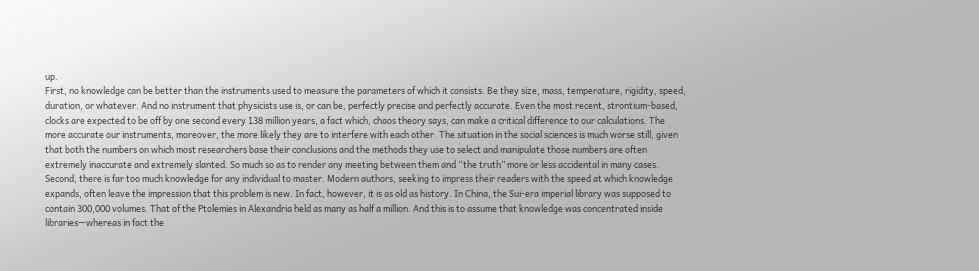up.
First, no knowledge can be better than the instruments used to measure the parameters of which it consists. Be they size, mass, temperature, rigidity, speed, duration, or whatever. And no instrument that physicists use is, or can be, perfectly precise and perfectly accurate. Even the most recent, strontium-based, clocks are expected to be off by one second every 138 million years, a fact which, chaos theory says, can make a critical difference to our calculations. The more accurate our instruments, moreover, the more likely they are to interfere with each other. The situation in the social sciences is much worse still, given that both the numbers on which most researchers base their conclusions and the methods they use to select and manipulate those numbers are often extremely inaccurate and extremely slanted. So much so as to render any meeting between them and “the truth” more or less accidental in many cases.
Second, there is far too much knowledge for any individual to master. Modern authors, seeking to impress their readers with the speed at which knowledge expands, often leave the impression that this problem is new. In fact, however, it is as old as history. In China, the Sui-era imperial library was supposed to contain 300,000 volumes. That of the Ptolemies in Alexandria held as many as half a million. And this is to assume that knowledge was concentrated inside libraries—whereas in fact the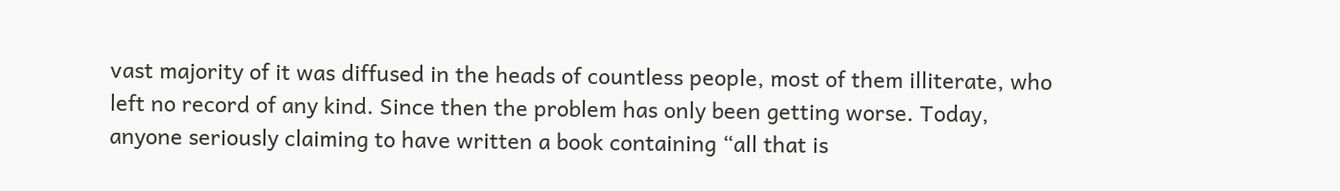vast majority of it was diffused in the heads of countless people, most of them illiterate, who left no record of any kind. Since then the problem has only been getting worse. Today, anyone seriously claiming to have written a book containing “all that is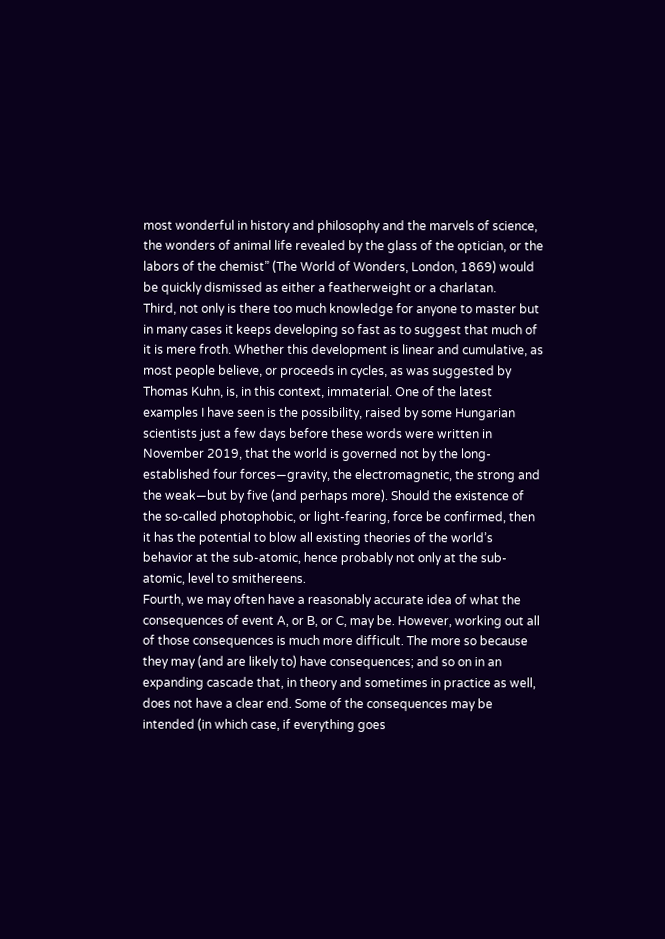most wonderful in history and philosophy and the marvels of science, the wonders of animal life revealed by the glass of the optician, or the labors of the chemist” (The World of Wonders, London, 1869) would be quickly dismissed as either a featherweight or a charlatan.
Third, not only is there too much knowledge for anyone to master but in many cases it keeps developing so fast as to suggest that much of it is mere froth. Whether this development is linear and cumulative, as most people believe, or proceeds in cycles, as was suggested by Thomas Kuhn, is, in this context, immaterial. One of the latest examples I have seen is the possibility, raised by some Hungarian scientists just a few days before these words were written in November 2019, that the world is governed not by the long-established four forces—gravity, the electromagnetic, the strong and the weak—but by five (and perhaps more). Should the existence of the so-called photophobic, or light-fearing, force be confirmed, then it has the potential to blow all existing theories of the world’s behavior at the sub-atomic, hence probably not only at the sub-atomic, level to smithereens.
Fourth, we may often have a reasonably accurate idea of what the consequences of event A, or B, or C, may be. However, working out all of those consequences is much more difficult. The more so because they may (and are likely to) have consequences; and so on in an expanding cascade that, in theory and sometimes in practice as well, does not have a clear end. Some of the consequences may be intended (in which case, if everything goes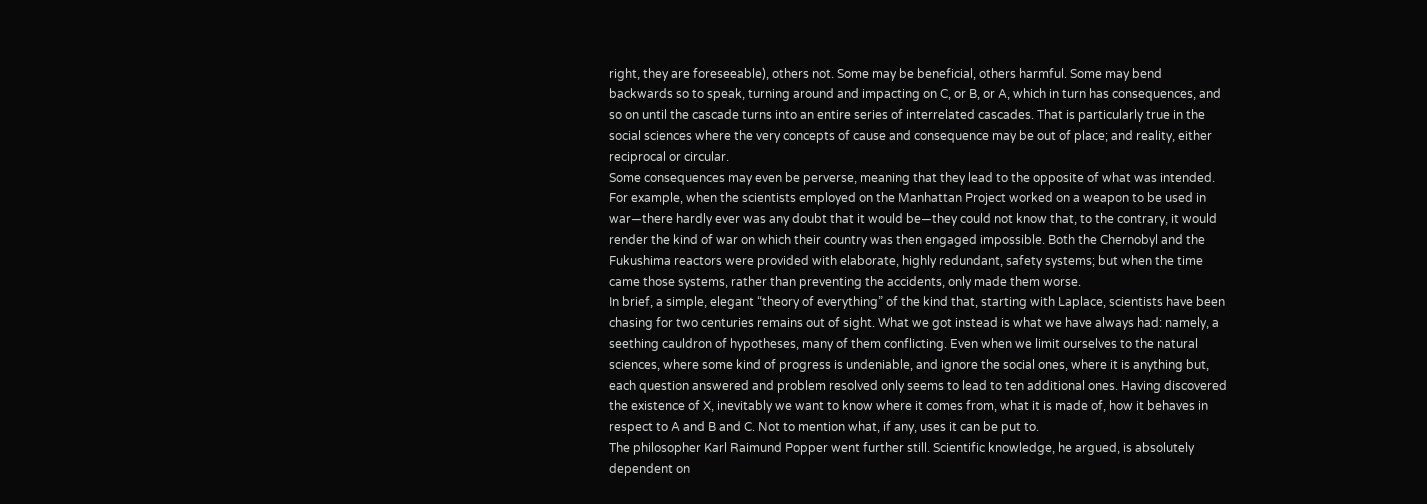right, they are foreseeable), others not. Some may be beneficial, others harmful. Some may bend backwards so to speak, turning around and impacting on C, or B, or A, which in turn has consequences, and so on until the cascade turns into an entire series of interrelated cascades. That is particularly true in the social sciences where the very concepts of cause and consequence may be out of place; and reality, either reciprocal or circular.
Some consequences may even be perverse, meaning that they lead to the opposite of what was intended. For example, when the scientists employed on the Manhattan Project worked on a weapon to be used in war—there hardly ever was any doubt that it would be—they could not know that, to the contrary, it would render the kind of war on which their country was then engaged impossible. Both the Chernobyl and the Fukushima reactors were provided with elaborate, highly redundant, safety systems; but when the time came those systems, rather than preventing the accidents, only made them worse.
In brief, a simple, elegant “theory of everything” of the kind that, starting with Laplace, scientists have been chasing for two centuries remains out of sight. What we got instead is what we have always had: namely, a seething cauldron of hypotheses, many of them conflicting. Even when we limit ourselves to the natural sciences, where some kind of progress is undeniable, and ignore the social ones, where it is anything but, each question answered and problem resolved only seems to lead to ten additional ones. Having discovered the existence of X, inevitably we want to know where it comes from, what it is made of, how it behaves in respect to A and B and C. Not to mention what, if any, uses it can be put to.
The philosopher Karl Raimund Popper went further still. Scientific knowledge, he argued, is absolutely dependent on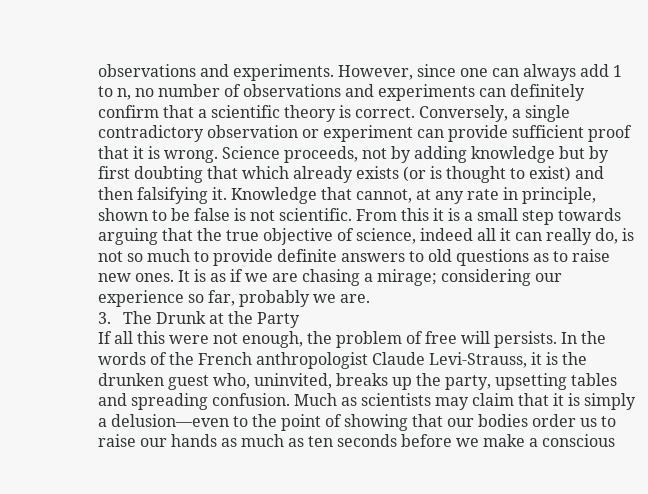observations and experiments. However, since one can always add 1 to n, no number of observations and experiments can definitely confirm that a scientific theory is correct. Conversely, a single contradictory observation or experiment can provide sufficient proof that it is wrong. Science proceeds, not by adding knowledge but by first doubting that which already exists (or is thought to exist) and then falsifying it. Knowledge that cannot, at any rate in principle, shown to be false is not scientific. From this it is a small step towards arguing that the true objective of science, indeed all it can really do, is not so much to provide definite answers to old questions as to raise new ones. It is as if we are chasing a mirage; considering our experience so far, probably we are.
3.   The Drunk at the Party
If all this were not enough, the problem of free will persists. In the words of the French anthropologist Claude Levi-Strauss, it is the drunken guest who, uninvited, breaks up the party, upsetting tables and spreading confusion. Much as scientists may claim that it is simply a delusion—even to the point of showing that our bodies order us to raise our hands as much as ten seconds before we make a conscious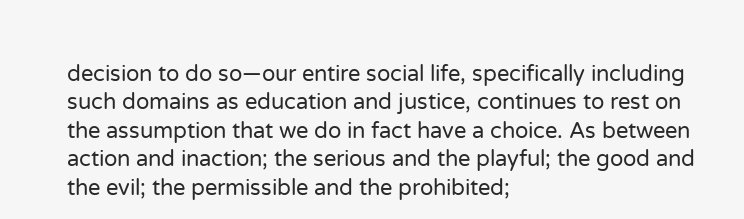decision to do so—our entire social life, specifically including such domains as education and justice, continues to rest on the assumption that we do in fact have a choice. As between action and inaction; the serious and the playful; the good and the evil; the permissible and the prohibited;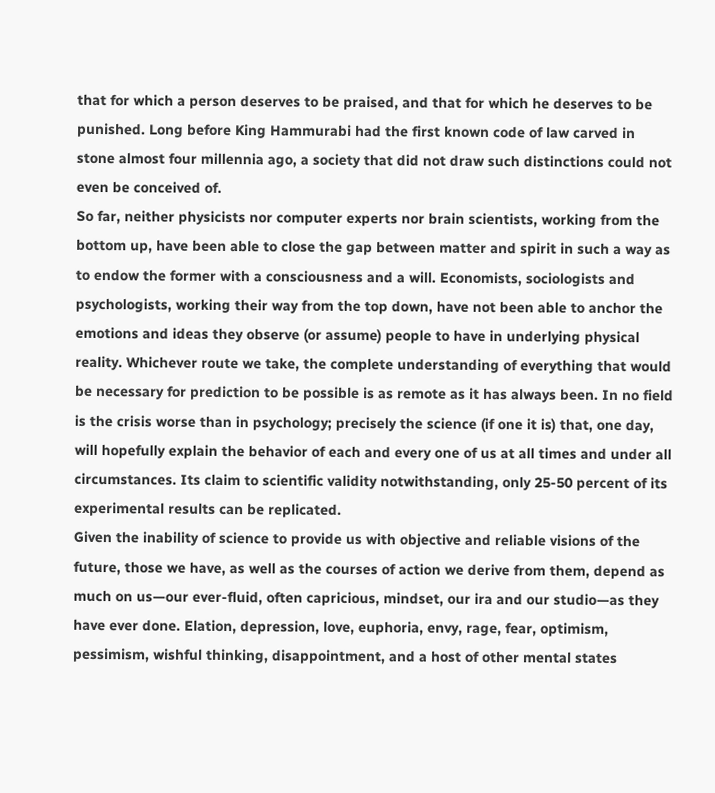that for which a person deserves to be praised, and that for which he deserves to be punished. Long before King Hammurabi had the first known code of law carved in stone almost four millennia ago, a society that did not draw such distinctions could not even be conceived of.
So far, neither physicists nor computer experts nor brain scientists, working from the bottom up, have been able to close the gap between matter and spirit in such a way as to endow the former with a consciousness and a will. Economists, sociologists and psychologists, working their way from the top down, have not been able to anchor the emotions and ideas they observe (or assume) people to have in underlying physical reality. Whichever route we take, the complete understanding of everything that would be necessary for prediction to be possible is as remote as it has always been. In no field is the crisis worse than in psychology; precisely the science (if one it is) that, one day, will hopefully explain the behavior of each and every one of us at all times and under all circumstances. Its claim to scientific validity notwithstanding, only 25-50 percent of its experimental results can be replicated.
Given the inability of science to provide us with objective and reliable visions of the future, those we have, as well as the courses of action we derive from them, depend as much on us—our ever-fluid, often capricious, mindset, our ira and our studio—as they have ever done. Elation, depression, love, euphoria, envy, rage, fear, optimism, pessimism, wishful thinking, disappointment, and a host of other mental states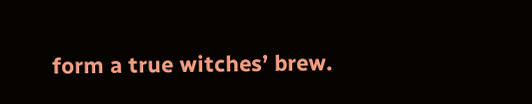form a true witches’ brew.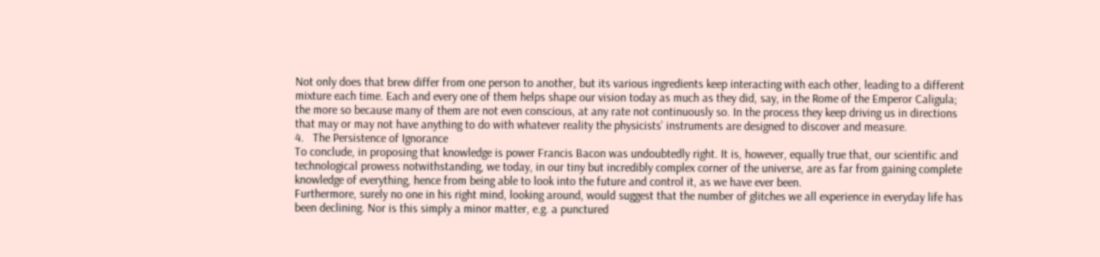Not only does that brew differ from one person to another, but its various ingredients keep interacting with each other, leading to a different mixture each time. Each and every one of them helps shape our vision today as much as they did, say, in the Rome of the Emperor Caligula; the more so because many of them are not even conscious, at any rate not continuously so. In the process they keep driving us in directions that may or may not have anything to do with whatever reality the physicists’ instruments are designed to discover and measure.
4.   The Persistence of Ignorance
To conclude, in proposing that knowledge is power Francis Bacon was undoubtedly right. It is, however, equally true that, our scientific and technological prowess notwithstanding, we today, in our tiny but incredibly complex corner of the universe, are as far from gaining complete knowledge of everything, hence from being able to look into the future and control it, as we have ever been.
Furthermore, surely no one in his right mind, looking around, would suggest that the number of glitches we all experience in everyday life has been declining. Nor is this simply a minor matter, e.g. a punctured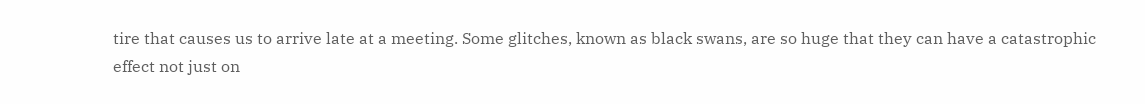tire that causes us to arrive late at a meeting. Some glitches, known as black swans, are so huge that they can have a catastrophic effect not just on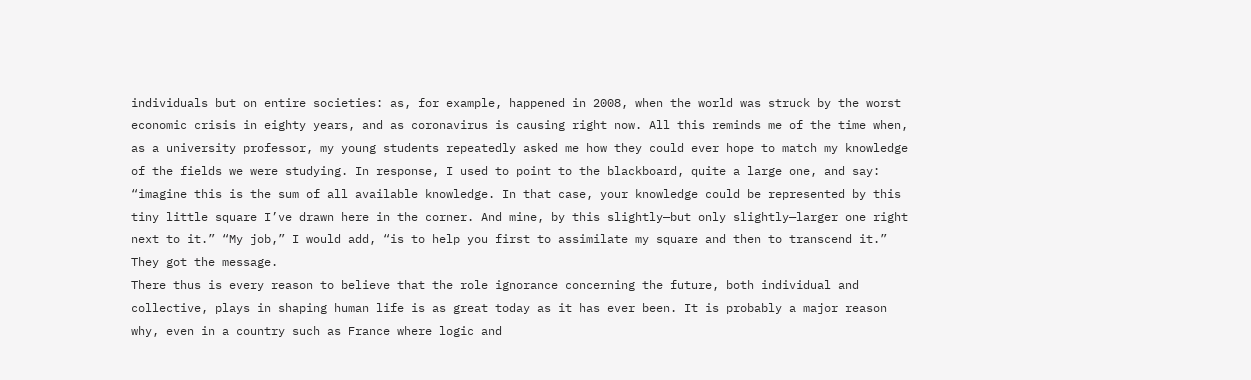individuals but on entire societies: as, for example, happened in 2008, when the world was struck by the worst economic crisis in eighty years, and as coronavirus is causing right now. All this reminds me of the time when, as a university professor, my young students repeatedly asked me how they could ever hope to match my knowledge of the fields we were studying. In response, I used to point to the blackboard, quite a large one, and say: “imagine this is the sum of all available knowledge. In that case, your knowledge could be represented by this tiny little square I’ve drawn here in the corner. And mine, by this slightly—but only slightly—larger one right next to it.” “My job,” I would add, “is to help you first to assimilate my square and then to transcend it.” They got the message.
There thus is every reason to believe that the role ignorance concerning the future, both individual and collective, plays in shaping human life is as great today as it has ever been. It is probably a major reason why, even in a country such as France where logic and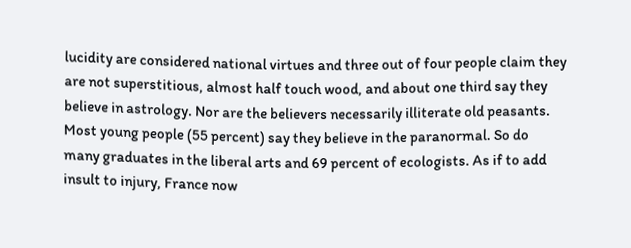lucidity are considered national virtues and three out of four people claim they are not superstitious, almost half touch wood, and about one third say they believe in astrology. Nor are the believers necessarily illiterate old peasants. Most young people (55 percent) say they believe in the paranormal. So do many graduates in the liberal arts and 69 percent of ecologists. As if to add insult to injury, France now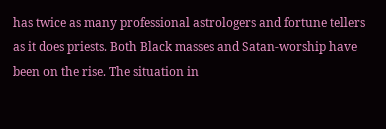has twice as many professional astrologers and fortune tellers as it does priests. Both Black masses and Satan-worship have been on the rise. The situation in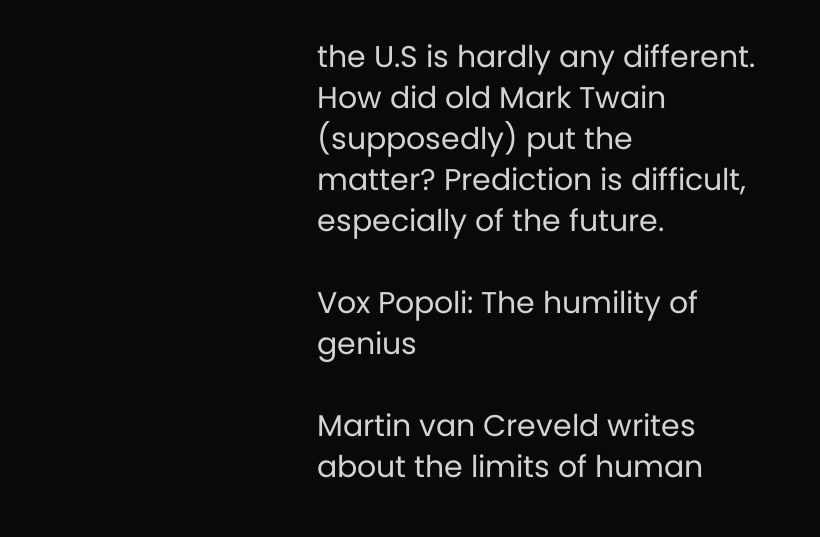the U.S is hardly any different.
How did old Mark Twain (supposedly) put the matter? Prediction is difficult, especially of the future.

Vox Popoli: The humility of genius

Martin van Creveld writes about the limits of human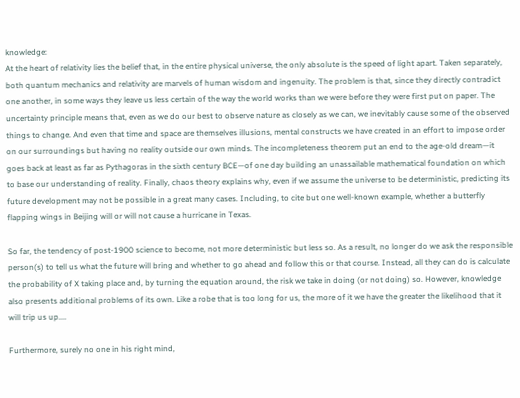knowledge:
At the heart of relativity lies the belief that, in the entire physical universe, the only absolute is the speed of light apart. Taken separately, both quantum mechanics and relativity are marvels of human wisdom and ingenuity. The problem is that, since they directly contradict one another, in some ways they leave us less certain of the way the world works than we were before they were first put on paper. The uncertainty principle means that, even as we do our best to observe nature as closely as we can, we inevitably cause some of the observed things to change. And even that time and space are themselves illusions, mental constructs we have created in an effort to impose order on our surroundings but having no reality outside our own minds. The incompleteness theorem put an end to the age-old dream—it goes back at least as far as Pythagoras in the sixth century BCE—of one day building an unassailable mathematical foundation on which to base our understanding of reality. Finally, chaos theory explains why, even if we assume the universe to be deterministic, predicting its future development may not be possible in a great many cases. Including, to cite but one well-known example, whether a butterfly flapping wings in Beijing will or will not cause a hurricane in Texas.

So far, the tendency of post-1900 science to become, not more deterministic but less so. As a result, no longer do we ask the responsible person(s) to tell us what the future will bring and whether to go ahead and follow this or that course. Instead, all they can do is calculate the probability of X taking place and, by turning the equation around, the risk we take in doing (or not doing) so. However, knowledge also presents additional problems of its own. Like a robe that is too long for us, the more of it we have the greater the likelihood that it will trip us up....

Furthermore, surely no one in his right mind,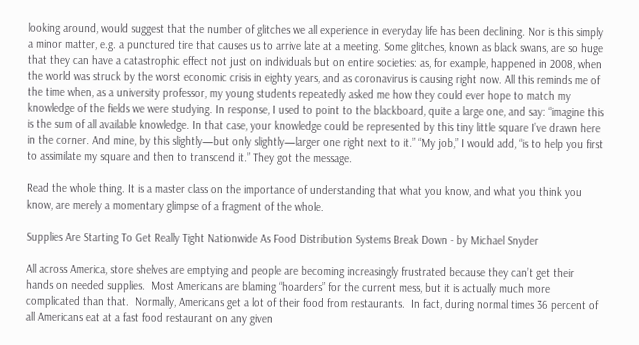looking around, would suggest that the number of glitches we all experience in everyday life has been declining. Nor is this simply a minor matter, e.g. a punctured tire that causes us to arrive late at a meeting. Some glitches, known as black swans, are so huge that they can have a catastrophic effect not just on individuals but on entire societies: as, for example, happened in 2008, when the world was struck by the worst economic crisis in eighty years, and as coronavirus is causing right now. All this reminds me of the time when, as a university professor, my young students repeatedly asked me how they could ever hope to match my knowledge of the fields we were studying. In response, I used to point to the blackboard, quite a large one, and say: “imagine this is the sum of all available knowledge. In that case, your knowledge could be represented by this tiny little square I’ve drawn here in the corner. And mine, by this slightly—but only slightly—larger one right next to it.” “My job,” I would add, “is to help you first to assimilate my square and then to transcend it.” They got the message.

Read the whole thing. It is a master class on the importance of understanding that what you know, and what you think you know, are merely a momentary glimpse of a fragment of the whole.

Supplies Are Starting To Get Really Tight Nationwide As Food Distribution Systems Break Down - by Michael Snyder

All across America, store shelves are emptying and people are becoming increasingly frustrated because they can’t get their hands on needed supplies.  Most Americans are blaming “hoarders” for the current mess, but it is actually much more complicated than that.  Normally, Americans get a lot of their food from restaurants.  In fact, during normal times 36 percent of all Americans eat at a fast food restaurant on any given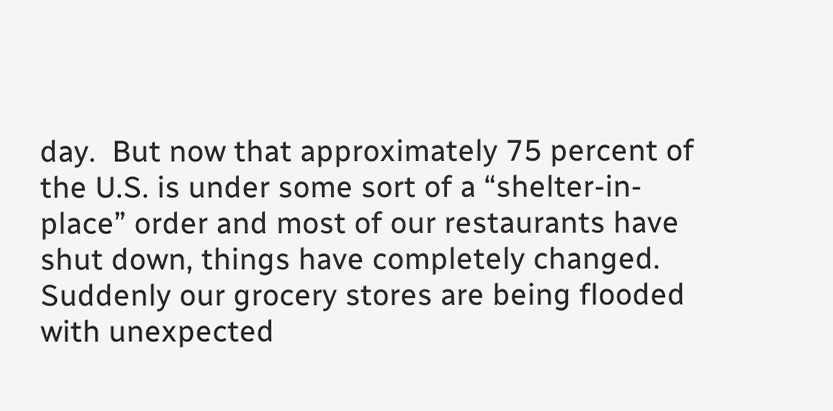day.  But now that approximately 75 percent of the U.S. is under some sort of a “shelter-in-place” order and most of our restaurants have shut down, things have completely changed.  Suddenly our grocery stores are being flooded with unexpected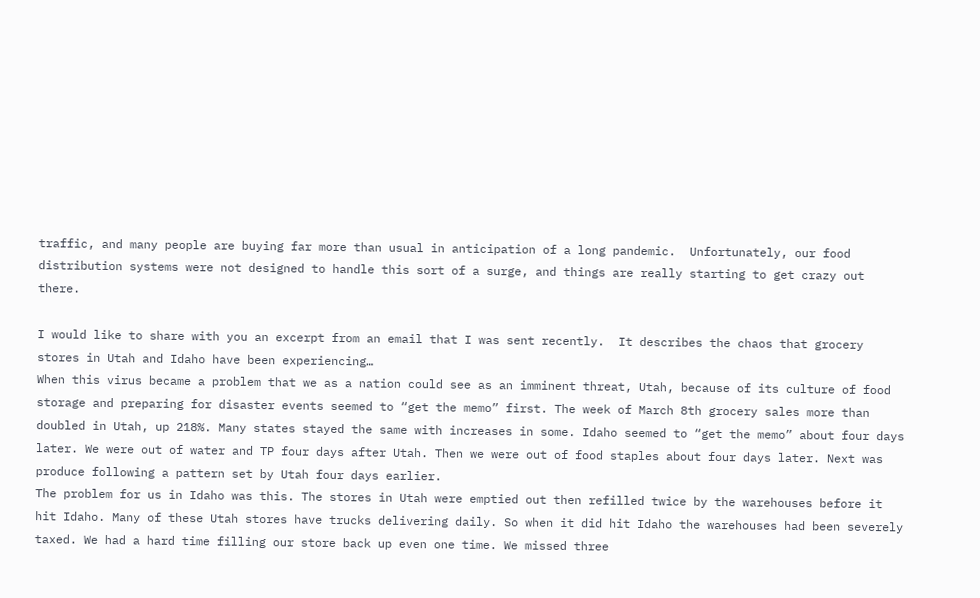traffic, and many people are buying far more than usual in anticipation of a long pandemic.  Unfortunately, our food distribution systems were not designed to handle this sort of a surge, and things are really starting to get crazy out there.

I would like to share with you an excerpt from an email that I was sent recently.  It describes the chaos that grocery stores in Utah and Idaho have been experiencing…
When this virus became a problem that we as a nation could see as an imminent threat, Utah, because of its culture of food storage and preparing for disaster events seemed to “get the memo” first. The week of March 8th grocery sales more than doubled in Utah, up 218%. Many states stayed the same with increases in some. Idaho seemed to “get the memo” about four days later. We were out of water and TP four days after Utah. Then we were out of food staples about four days later. Next was produce following a pattern set by Utah four days earlier.
The problem for us in Idaho was this. The stores in Utah were emptied out then refilled twice by the warehouses before it hit Idaho. Many of these Utah stores have trucks delivering daily. So when it did hit Idaho the warehouses had been severely taxed. We had a hard time filling our store back up even one time. We missed three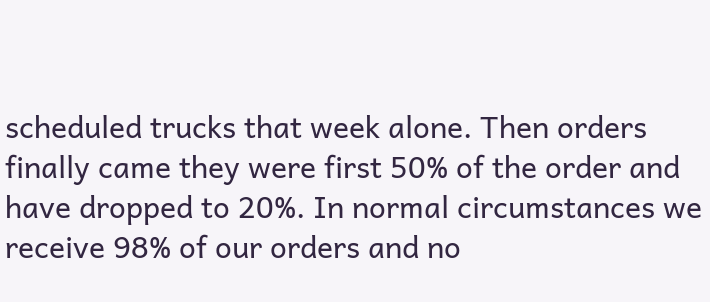scheduled trucks that week alone. Then orders finally came they were first 50% of the order and have dropped to 20%. In normal circumstances we receive 98% of our orders and no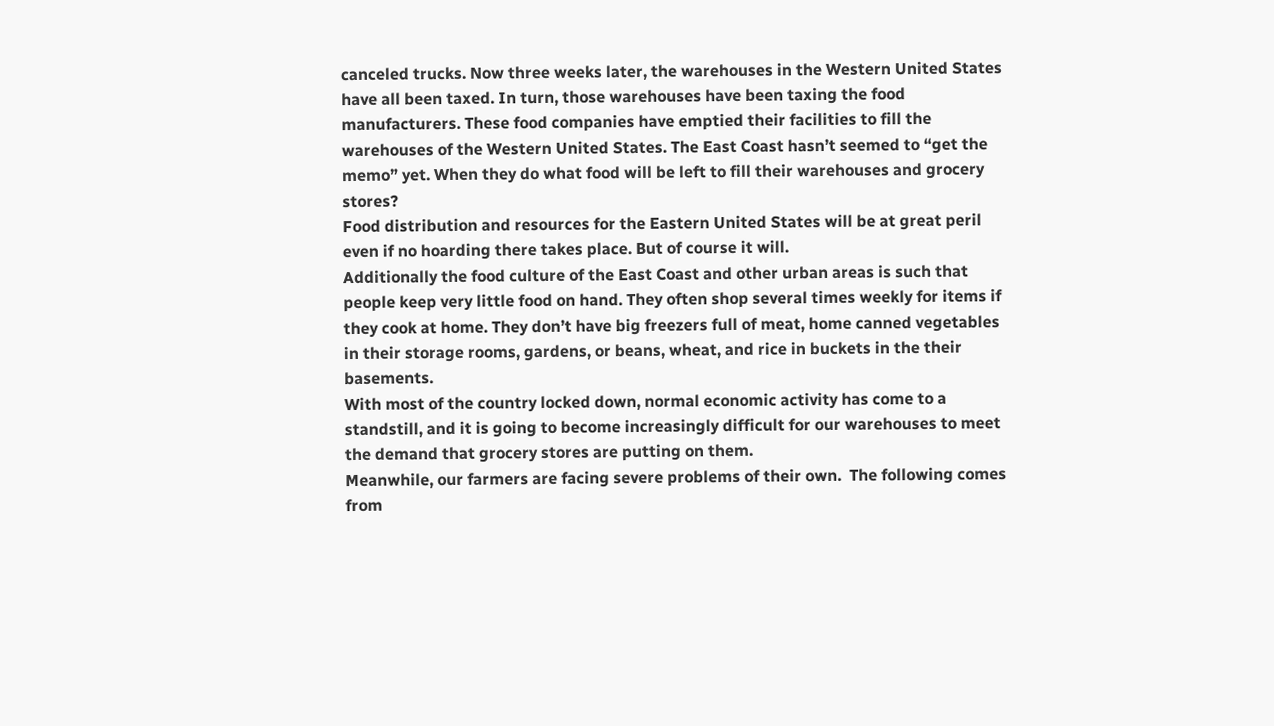canceled trucks. Now three weeks later, the warehouses in the Western United States have all been taxed. In turn, those warehouses have been taxing the food manufacturers. These food companies have emptied their facilities to fill the warehouses of the Western United States. The East Coast hasn’t seemed to “get the memo” yet. When they do what food will be left to fill their warehouses and grocery stores?
Food distribution and resources for the Eastern United States will be at great peril even if no hoarding there takes place. But of course it will.
Additionally the food culture of the East Coast and other urban areas is such that people keep very little food on hand. They often shop several times weekly for items if they cook at home. They don’t have big freezers full of meat, home canned vegetables in their storage rooms, gardens, or beans, wheat, and rice in buckets in the their basements.
With most of the country locked down, normal economic activity has come to a standstill, and it is going to become increasingly difficult for our warehouses to meet the demand that grocery stores are putting on them.
Meanwhile, our farmers are facing severe problems of their own.  The following comes from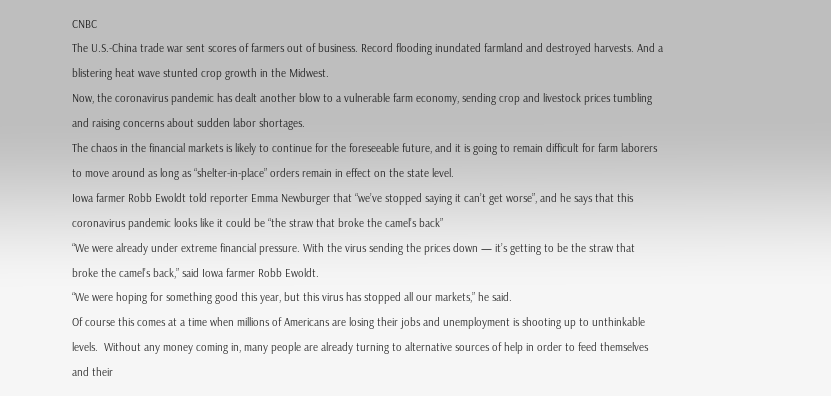CNBC
The U.S.-China trade war sent scores of farmers out of business. Record flooding inundated farmland and destroyed harvests. And a blistering heat wave stunted crop growth in the Midwest.
Now, the coronavirus pandemic has dealt another blow to a vulnerable farm economy, sending crop and livestock prices tumbling and raising concerns about sudden labor shortages.
The chaos in the financial markets is likely to continue for the foreseeable future, and it is going to remain difficult for farm laborers to move around as long as “shelter-in-place” orders remain in effect on the state level.
Iowa farmer Robb Ewoldt told reporter Emma Newburger that “we’ve stopped saying it can’t get worse”, and he says that this coronavirus pandemic looks like it could be “the straw that broke the camel’s back”
“We were already under extreme financial pressure. With the virus sending the prices down — it’s getting to be the straw that broke the camel’s back,” said Iowa farmer Robb Ewoldt.
“We were hoping for something good this year, but this virus has stopped all our markets,” he said.
Of course this comes at a time when millions of Americans are losing their jobs and unemployment is shooting up to unthinkable levels.  Without any money coming in, many people are already turning to alternative sources of help in order to feed themselves and their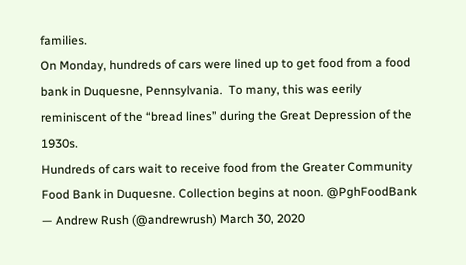families.
On Monday, hundreds of cars were lined up to get food from a food bank in Duquesne, Pennsylvania.  To many, this was eerily reminiscent of the “bread lines” during the Great Depression of the 1930s.
Hundreds of cars wait to receive food from the Greater Community Food Bank in Duquesne. Collection begins at noon. @PghFoodBank
— Andrew Rush (@andrewrush) March 30, 2020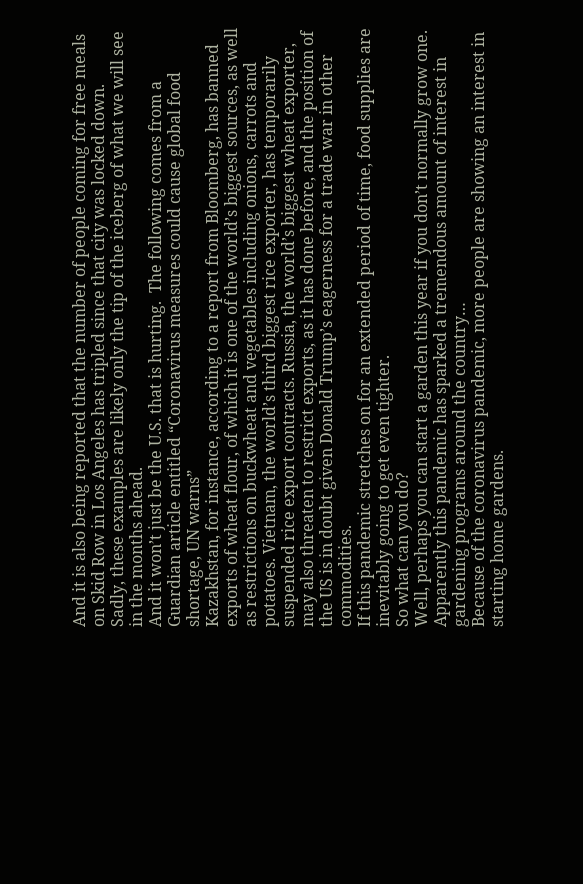And it is also being reported that the number of people coming for free meals on Skid Row in Los Angeles has tripled since that city was locked down.
Sadly, these examples are likely only the tip of the iceberg of what we will see in the months ahead.
And it won’t just be the U.S. that is hurting.  The following comes from a Guardian article entitled “Coronavirus measures could cause global food shortage, UN warns”
Kazakhstan, for instance, according to a report from Bloomberg, has banned exports of wheat flour, of which it is one of the world’s biggest sources, as well as restrictions on buckwheat and vegetables including onions, carrots and potatoes. Vietnam, the world’s third biggest rice exporter, has temporarily suspended rice export contracts. Russia, the world’s biggest wheat exporter, may also threaten to restrict exports, as it has done before, and the position of the US is in doubt given Donald Trump’s eagerness for a trade war in other commodities.
If this pandemic stretches on for an extended period of time, food supplies are inevitably going to get even tighter.
So what can you do?
Well, perhaps you can start a garden this year if you don’t normally grow one.  Apparently this pandemic has sparked a tremendous amount of interest in gardening programs around the country…
Because of the coronavirus pandemic, more people are showing an interest in starting home gardens.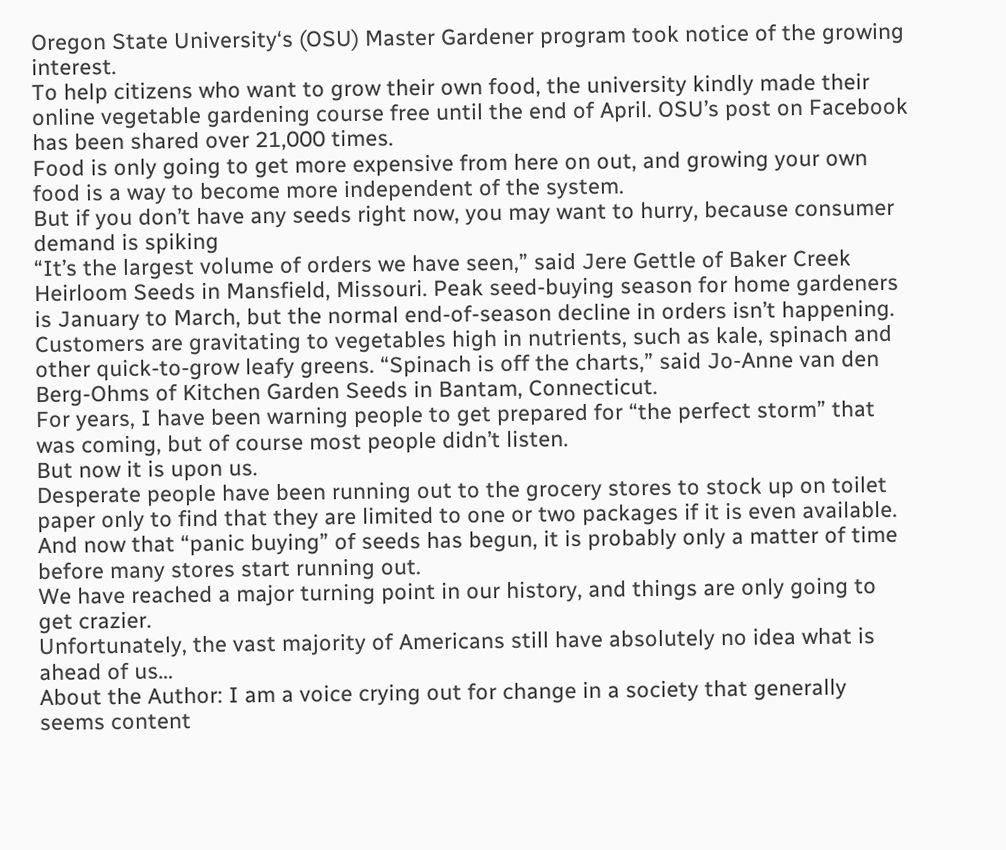Oregon State University‘s (OSU) Master Gardener program took notice of the growing interest.
To help citizens who want to grow their own food, the university kindly made their online vegetable gardening course free until the end of April. OSU’s post on Facebook has been shared over 21,000 times.
Food is only going to get more expensive from here on out, and growing your own food is a way to become more independent of the system.
But if you don’t have any seeds right now, you may want to hurry, because consumer demand is spiking
“It’s the largest volume of orders we have seen,” said Jere Gettle of Baker Creek Heirloom Seeds in Mansfield, Missouri. Peak seed-buying season for home gardeners is January to March, but the normal end-of-season decline in orders isn’t happening.
Customers are gravitating to vegetables high in nutrients, such as kale, spinach and other quick-to-grow leafy greens. “Spinach is off the charts,” said Jo-Anne van den Berg-Ohms of Kitchen Garden Seeds in Bantam, Connecticut.
For years, I have been warning people to get prepared for “the perfect storm” that was coming, but of course most people didn’t listen.
But now it is upon us.
Desperate people have been running out to the grocery stores to stock up on toilet paper only to find that they are limited to one or two packages if it is even available.
And now that “panic buying” of seeds has begun, it is probably only a matter of time before many stores start running out.
We have reached a major turning point in our history, and things are only going to get crazier.
Unfortunately, the vast majority of Americans still have absolutely no idea what is ahead of us…
About the Author: I am a voice crying out for change in a society that generally seems content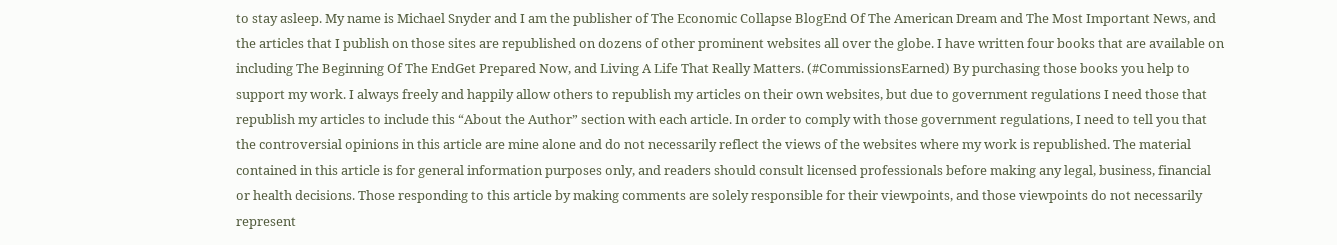to stay asleep. My name is Michael Snyder and I am the publisher of The Economic Collapse BlogEnd Of The American Dream and The Most Important News, and the articles that I publish on those sites are republished on dozens of other prominent websites all over the globe. I have written four books that are available on including The Beginning Of The EndGet Prepared Now, and Living A Life That Really Matters. (#CommissionsEarned) By purchasing those books you help to support my work. I always freely and happily allow others to republish my articles on their own websites, but due to government regulations I need those that republish my articles to include this “About the Author” section with each article. In order to comply with those government regulations, I need to tell you that the controversial opinions in this article are mine alone and do not necessarily reflect the views of the websites where my work is republished. The material contained in this article is for general information purposes only, and readers should consult licensed professionals before making any legal, business, financial or health decisions. Those responding to this article by making comments are solely responsible for their viewpoints, and those viewpoints do not necessarily represent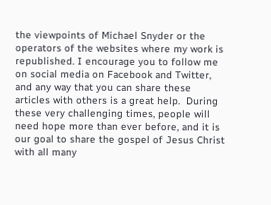the viewpoints of Michael Snyder or the operators of the websites where my work is republished. I encourage you to follow me on social media on Facebook and Twitter, and any way that you can share these articles with others is a great help.  During these very challenging times, people will need hope more than ever before, and it is our goal to share the gospel of Jesus Christ with all many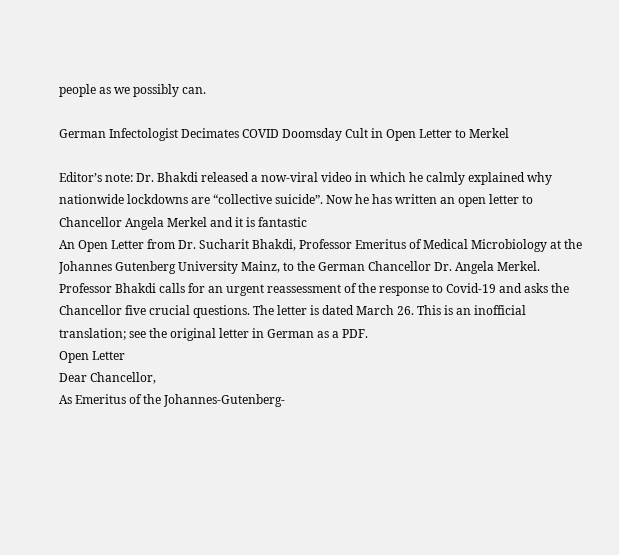people as we possibly can.

German Infectologist Decimates COVID Doomsday Cult in Open Letter to Merkel

Editor’s note: Dr. Bhakdi released a now-viral video in which he calmly explained why nationwide lockdowns are “collective suicide”. Now he has written an open letter to Chancellor Angela Merkel and it is fantastic
An Open Letter from Dr. Sucharit Bhakdi, Professor Emeritus of Medical Microbiology at the Johannes Gutenberg University Mainz, to the German Chancellor Dr. Angela Merkel. Professor Bhakdi calls for an urgent reassessment of the response to Covid-19 and asks the Chancellor five crucial questions. The letter is dated March 26. This is an inofficial translation; see the original letter in German as a PDF.
Open Letter
Dear Chancellor,
As Emeritus of the Johannes-Gutenberg-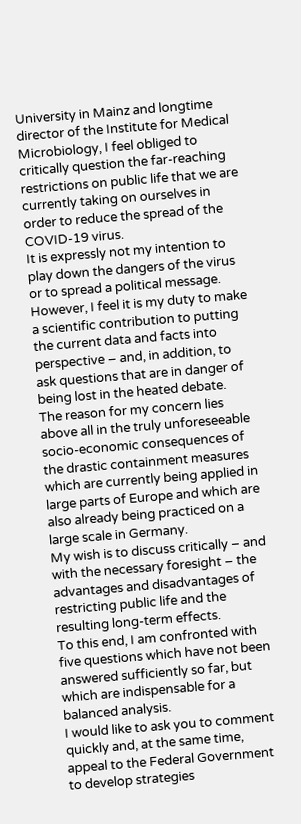University in Mainz and longtime director of the Institute for Medical Microbiology, I feel obliged to critically question the far-reaching restrictions on public life that we are currently taking on ourselves in order to reduce the spread of the COVID-19 virus.
It is expressly not my intention to play down the dangers of the virus or to spread a political message. However, I feel it is my duty to make a scientific contribution to putting the current data and facts into perspective – and, in addition, to ask questions that are in danger of being lost in the heated debate.
The reason for my concern lies above all in the truly unforeseeable socio-economic consequences of the drastic containment measures which are currently being applied in large parts of Europe and which are also already being practiced on a large scale in Germany.
My wish is to discuss critically – and with the necessary foresight – the advantages and disadvantages of restricting public life and the resulting long-term effects.
To this end, I am confronted with five questions which have not been answered sufficiently so far, but which are indispensable for a balanced analysis.
I would like to ask you to comment quickly and, at the same time, appeal to the Federal Government to develop strategies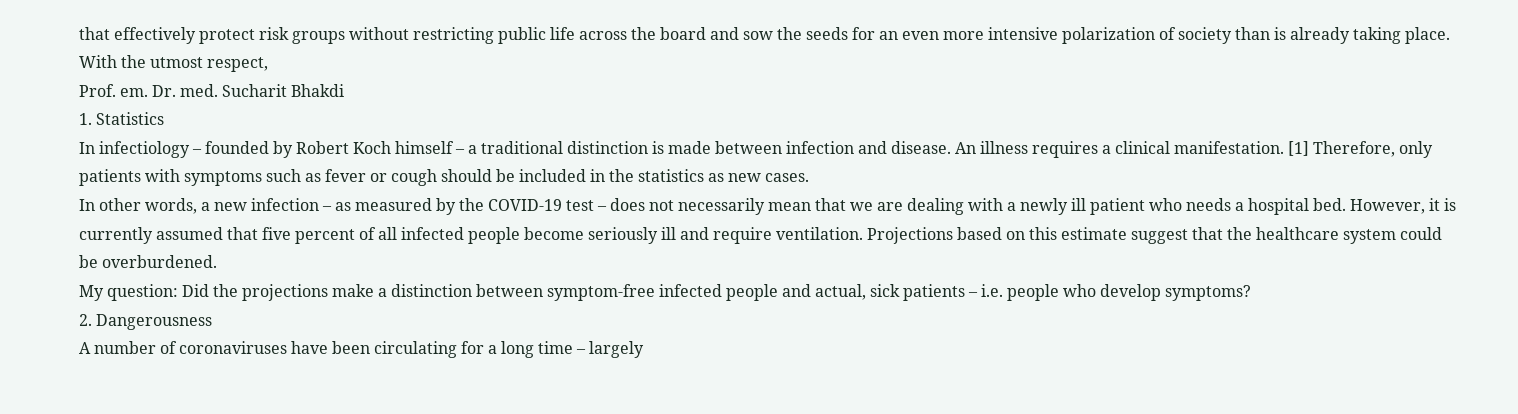that effectively protect risk groups without restricting public life across the board and sow the seeds for an even more intensive polarization of society than is already taking place.
With the utmost respect,
Prof. em. Dr. med. Sucharit Bhakdi
1. Statistics
In infectiology – founded by Robert Koch himself – a traditional distinction is made between infection and disease. An illness requires a clinical manifestation. [1] Therefore, only patients with symptoms such as fever or cough should be included in the statistics as new cases.
In other words, a new infection – as measured by the COVID-19 test – does not necessarily mean that we are dealing with a newly ill patient who needs a hospital bed. However, it is currently assumed that five percent of all infected people become seriously ill and require ventilation. Projections based on this estimate suggest that the healthcare system could be overburdened.
My question: Did the projections make a distinction between symptom-free infected people and actual, sick patients – i.e. people who develop symptoms?
2. Dangerousness
A number of coronaviruses have been circulating for a long time – largely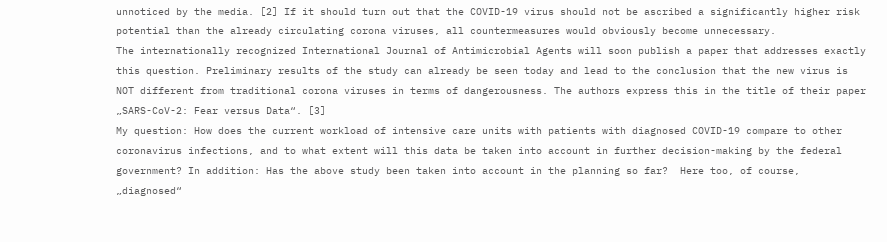unnoticed by the media. [2] If it should turn out that the COVID-19 virus should not be ascribed a significantly higher risk potential than the already circulating corona viruses, all countermeasures would obviously become unnecessary.
The internationally recognized International Journal of Antimicrobial Agents will soon publish a paper that addresses exactly this question. Preliminary results of the study can already be seen today and lead to the conclusion that the new virus is NOT different from traditional corona viruses in terms of dangerousness. The authors express this in the title of their paper „SARS-CoV-2: Fear versus Data“. [3]
My question: How does the current workload of intensive care units with patients with diagnosed COVID-19 compare to other coronavirus infections, and to what extent will this data be taken into account in further decision-making by the federal government? In addition: Has the above study been taken into account in the planning so far?  Here too, of course, „diagnosed“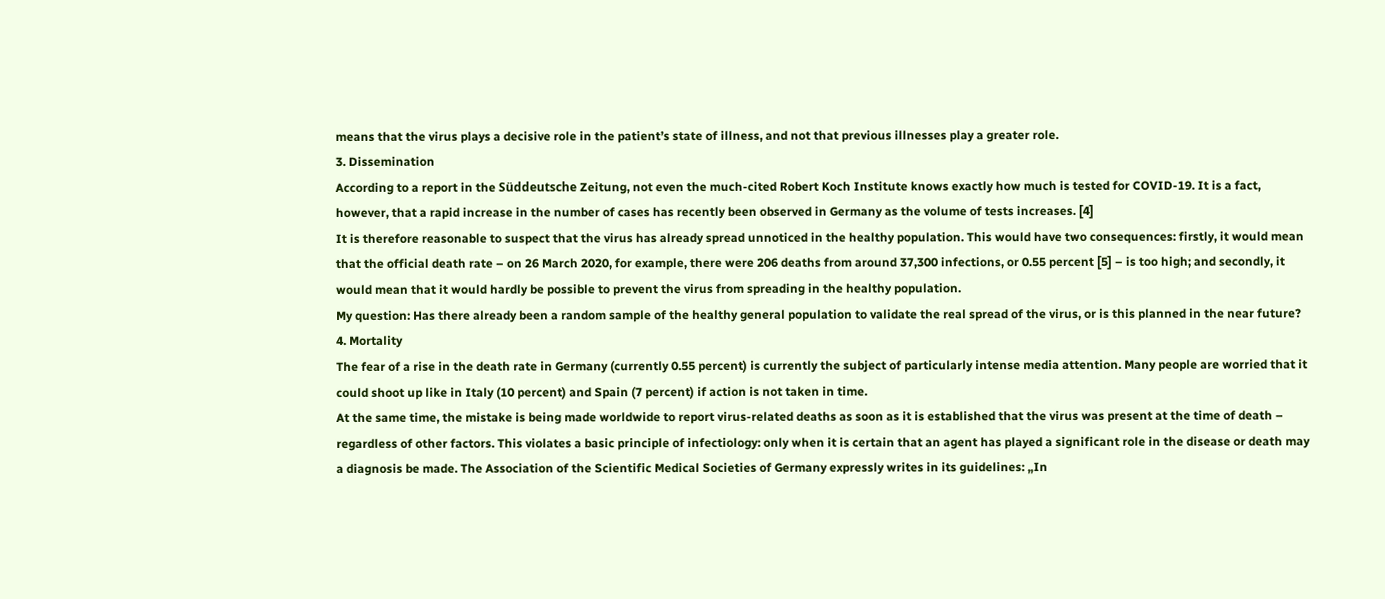means that the virus plays a decisive role in the patient’s state of illness, and not that previous illnesses play a greater role.
3. Dissemination
According to a report in the Süddeutsche Zeitung, not even the much-cited Robert Koch Institute knows exactly how much is tested for COVID-19. It is a fact, however, that a rapid increase in the number of cases has recently been observed in Germany as the volume of tests increases. [4]
It is therefore reasonable to suspect that the virus has already spread unnoticed in the healthy population. This would have two consequences: firstly, it would mean that the official death rate – on 26 March 2020, for example, there were 206 deaths from around 37,300 infections, or 0.55 percent [5] – is too high; and secondly, it would mean that it would hardly be possible to prevent the virus from spreading in the healthy population.
My question: Has there already been a random sample of the healthy general population to validate the real spread of the virus, or is this planned in the near future?
4. Mortality
The fear of a rise in the death rate in Germany (currently 0.55 percent) is currently the subject of particularly intense media attention. Many people are worried that it could shoot up like in Italy (10 percent) and Spain (7 percent) if action is not taken in time.
At the same time, the mistake is being made worldwide to report virus-related deaths as soon as it is established that the virus was present at the time of death – regardless of other factors. This violates a basic principle of infectiology: only when it is certain that an agent has played a significant role in the disease or death may a diagnosis be made. The Association of the Scientific Medical Societies of Germany expressly writes in its guidelines: „In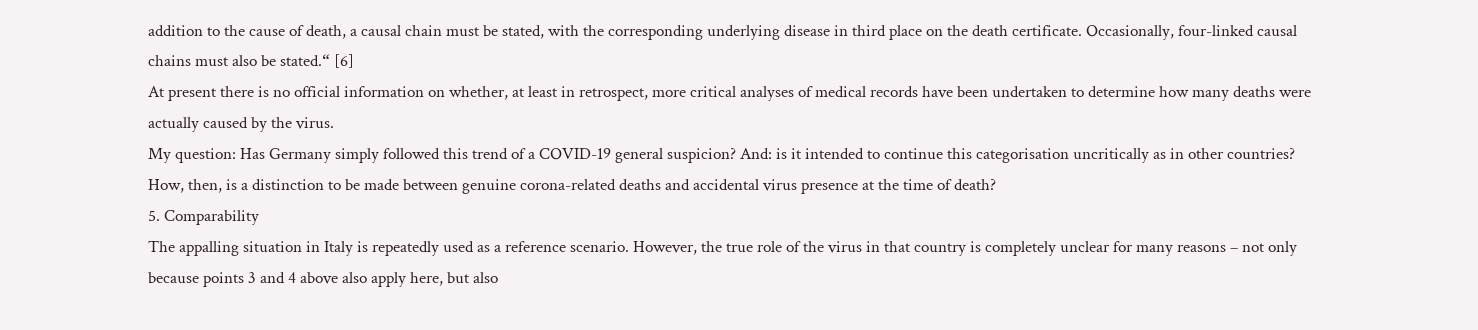addition to the cause of death, a causal chain must be stated, with the corresponding underlying disease in third place on the death certificate. Occasionally, four-linked causal chains must also be stated.“ [6]
At present there is no official information on whether, at least in retrospect, more critical analyses of medical records have been undertaken to determine how many deaths were actually caused by the virus.
My question: Has Germany simply followed this trend of a COVID-19 general suspicion? And: is it intended to continue this categorisation uncritically as in other countries? How, then, is a distinction to be made between genuine corona-related deaths and accidental virus presence at the time of death?
5. Comparability
The appalling situation in Italy is repeatedly used as a reference scenario. However, the true role of the virus in that country is completely unclear for many reasons – not only because points 3 and 4 above also apply here, but also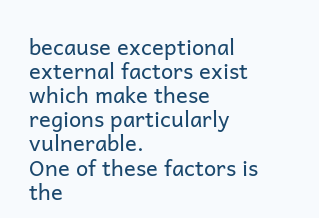because exceptional external factors exist which make these regions particularly vulnerable.
One of these factors is the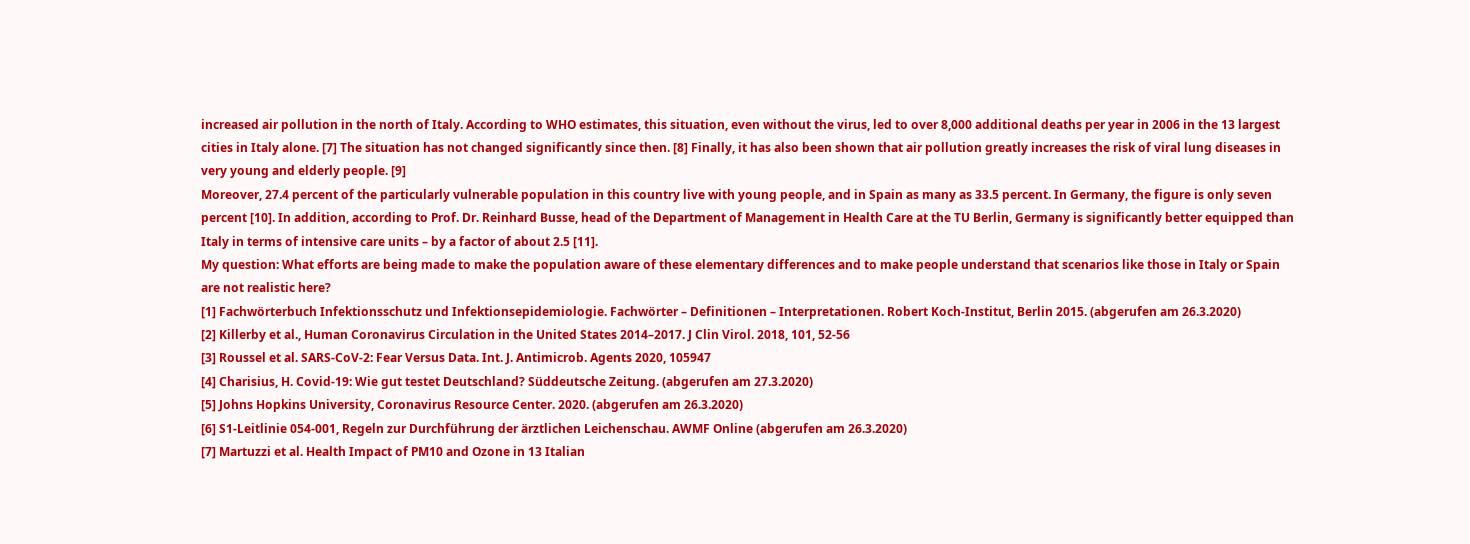increased air pollution in the north of Italy. According to WHO estimates, this situation, even without the virus, led to over 8,000 additional deaths per year in 2006 in the 13 largest cities in Italy alone. [7] The situation has not changed significantly since then. [8] Finally, it has also been shown that air pollution greatly increases the risk of viral lung diseases in very young and elderly people. [9]
Moreover, 27.4 percent of the particularly vulnerable population in this country live with young people, and in Spain as many as 33.5 percent. In Germany, the figure is only seven percent [10]. In addition, according to Prof. Dr. Reinhard Busse, head of the Department of Management in Health Care at the TU Berlin, Germany is significantly better equipped than Italy in terms of intensive care units – by a factor of about 2.5 [11].
My question: What efforts are being made to make the population aware of these elementary differences and to make people understand that scenarios like those in Italy or Spain are not realistic here?
[1] Fachwörterbuch Infektionsschutz und Infektionsepidemiologie. Fachwörter – Definitionen – Interpretationen. Robert Koch-Institut, Berlin 2015. (abgerufen am 26.3.2020)
[2] Killerby et al., Human Coronavirus Circulation in the United States 2014–2017. J Clin Virol. 2018, 101, 52-56
[3] Roussel et al. SARS-CoV-2: Fear Versus Data. Int. J. Antimicrob. Agents 2020, 105947
[4] Charisius, H. Covid-19: Wie gut testet Deutschland? Süddeutsche Zeitung. (abgerufen am 27.3.2020)
[5] Johns Hopkins University, Coronavirus Resource Center. 2020. (abgerufen am 26.3.2020)
[6] S1-Leitlinie 054-001, Regeln zur Durchführung der ärztlichen Leichenschau. AWMF Online (abgerufen am 26.3.2020)
[7] Martuzzi et al. Health Impact of PM10 and Ozone in 13 Italian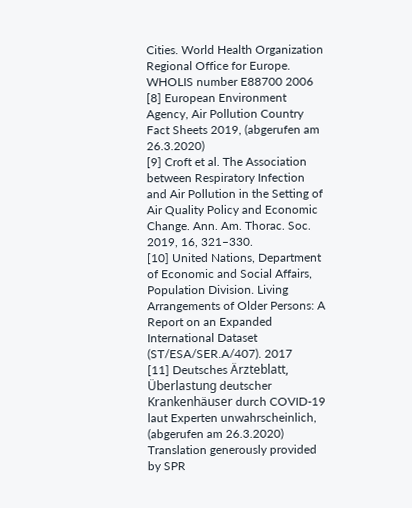Cities. World Health Organization Regional Office for Europe. WHOLIS number E88700 2006
[8] European Environment Agency, Air Pollution Country Fact Sheets 2019, (abgerufen am 26.3.2020)
[9] Croft et al. The Association between Respiratory Infection and Air Pollution in the Setting of Air Quality Policy and Economic Change. Ann. Am. Thorac. Soc. 2019, 16, 321–330.
[10] United Nations, Department of Economic and Social Affairs, Population Division. Living Arrangements of Older Persons: A Report on an Expanded International Dataset (ST/ESA/SER.A/407). 2017
[11] Deutsches Ärzteblatt, Überlastung deutscher Krankenhäuser durch COVID-19 laut Experten unwahrscheinlich, (abgerufen am 26.3.2020)
Translation generously provided by SPR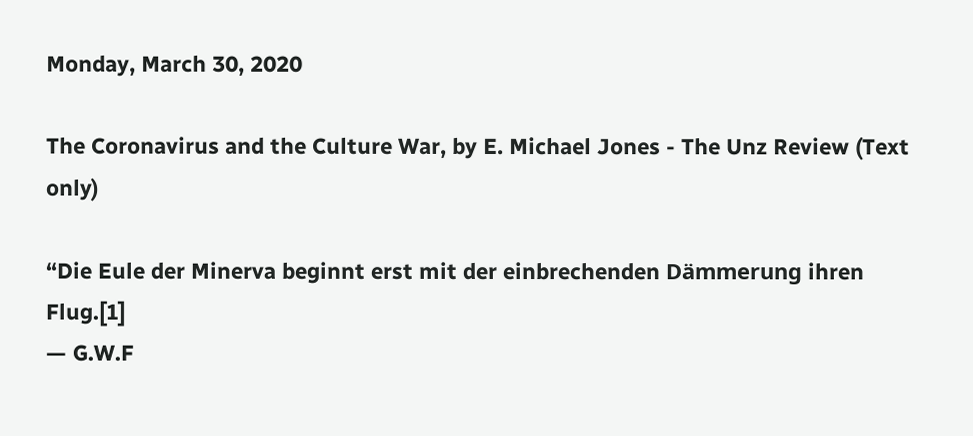Monday, March 30, 2020

The Coronavirus and the Culture War, by E. Michael Jones - The Unz Review (Text only)

“Die Eule der Minerva beginnt erst mit der einbrechenden Dämmerung ihren Flug.[1]
— G.W.F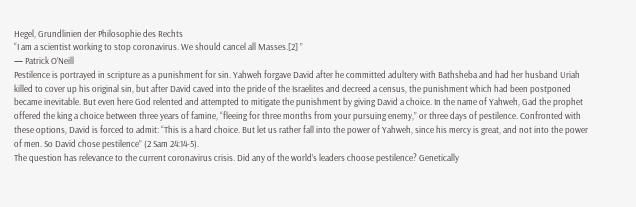Hegel, Grundlinien der Philosophie des Rechts
“I am a scientist working to stop coronavirus. We should cancel all Masses.[2] ”
— Patrick O’Neill
Pestilence is portrayed in scripture as a punishment for sin. Yahweh forgave David after he committed adultery with Bathsheba and had her husband Uriah killed to cover up his original sin, but after David caved into the pride of the Israelites and decreed a census, the punishment which had been postponed became inevitable. But even here God relented and attempted to mitigate the punishment by giving David a choice. In the name of Yahweh, Gad the prophet offered the king a choice between three years of famine, “fleeing for three months from your pursuing enemy,” or three days of pestilence. Confronted with these options, David is forced to admit: “This is a hard choice. But let us rather fall into the power of Yahweh, since his mercy is great, and not into the power of men. So David chose pestilence” (2 Sam 24:14-5).
The question has relevance to the current coronavirus crisis. Did any of the world’s leaders choose pestilence? Genetically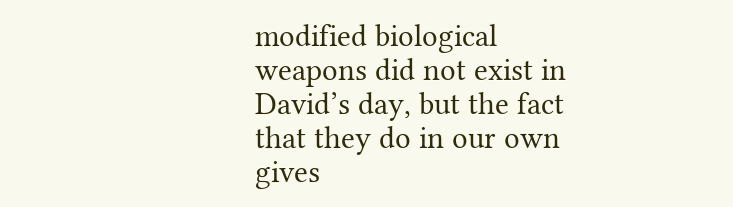modified biological weapons did not exist in David’s day, but the fact that they do in our own gives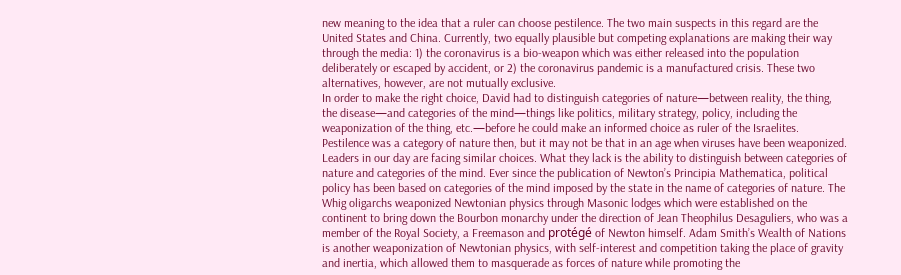new meaning to the idea that a ruler can choose pestilence. The two main suspects in this regard are the United States and China. Currently, two equally plausible but competing explanations are making their way through the media: 1) the coronavirus is a bio-weapon which was either released into the population deliberately or escaped by accident, or 2) the coronavirus pandemic is a manufactured crisis. These two alternatives, however, are not mutually exclusive.
In order to make the right choice, David had to distinguish categories of nature—between reality, the thing, the disease—and categories of the mind—things like politics, military strategy, policy, including the weaponization of the thing, etc.—before he could make an informed choice as ruler of the Israelites. Pestilence was a category of nature then, but it may not be that in an age when viruses have been weaponized.
Leaders in our day are facing similar choices. What they lack is the ability to distinguish between categories of nature and categories of the mind. Ever since the publication of Newton’s Principia Mathematica, political policy has been based on categories of the mind imposed by the state in the name of categories of nature. The Whig oligarchs weaponized Newtonian physics through Masonic lodges which were established on the continent to bring down the Bourbon monarchy under the direction of Jean Theophilus Desaguliers, who was a member of the Royal Society, a Freemason and protégé of Newton himself. Adam Smith’s Wealth of Nations is another weaponization of Newtonian physics, with self-interest and competition taking the place of gravity and inertia, which allowed them to masquerade as forces of nature while promoting the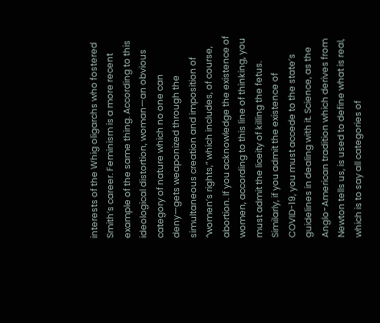interests of the Whig oligarchs who fostered Smith’s career. Feminism is a more recent example of the same thing. According to this ideological distortion, woman—an obvious category of nature which no one can deny—gets weaponized through the simultaneous creation and imposition of “women’s rights,” which includes, of course, abortion. If you acknowledge the existence of women, according to this line of thinking, you must admit the liceity of killing the fetus. Similarly, if you admit the existence of COVID-19, you must accede to the state’s guidelines in dealing with it. Science, as the Anglo-American tradition which derives from Newton tells us, is used to define what is real, which is to say all categories of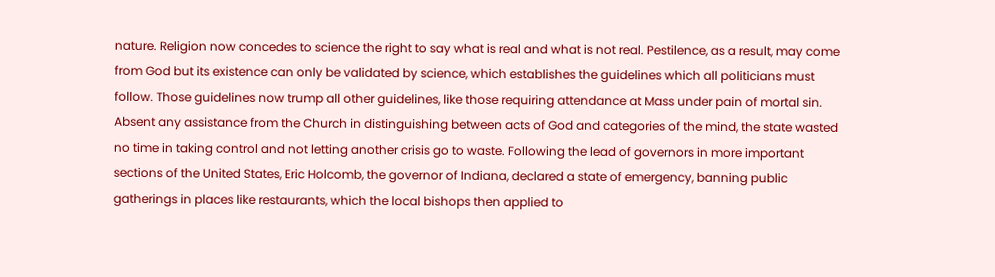nature. Religion now concedes to science the right to say what is real and what is not real. Pestilence, as a result, may come from God but its existence can only be validated by science, which establishes the guidelines which all politicians must follow. Those guidelines now trump all other guidelines, like those requiring attendance at Mass under pain of mortal sin.
Absent any assistance from the Church in distinguishing between acts of God and categories of the mind, the state wasted no time in taking control and not letting another crisis go to waste. Following the lead of governors in more important sections of the United States, Eric Holcomb, the governor of Indiana, declared a state of emergency, banning public gatherings in places like restaurants, which the local bishops then applied to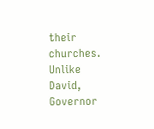their churches. Unlike David, Governor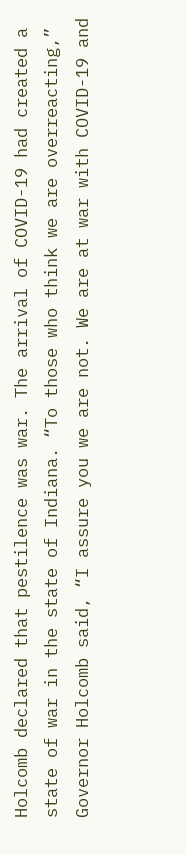Holcomb declared that pestilence was war. The arrival of COVID-19 had created a state of war in the state of Indiana. “To those who think we are overreacting,” Governor Holcomb said, “I assure you we are not. We are at war with COVID-19 and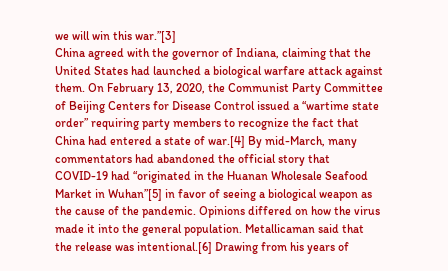we will win this war.”[3]
China agreed with the governor of Indiana, claiming that the United States had launched a biological warfare attack against them. On February 13, 2020, the Communist Party Committee of Beijing Centers for Disease Control issued a “wartime state order” requiring party members to recognize the fact that China had entered a state of war.[4] By mid-March, many commentators had abandoned the official story that COVID-19 had “originated in the Huanan Wholesale Seafood Market in Wuhan”[5] in favor of seeing a biological weapon as the cause of the pandemic. Opinions differed on how the virus made it into the general population. Metallicaman said that the release was intentional.[6] Drawing from his years of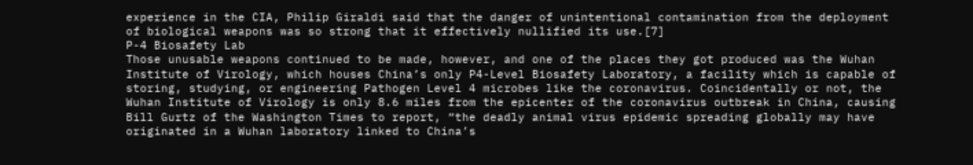experience in the CIA, Philip Giraldi said that the danger of unintentional contamination from the deployment of biological weapons was so strong that it effectively nullified its use.[7]
P-4 Biosafety Lab
Those unusable weapons continued to be made, however, and one of the places they got produced was the Wuhan Institute of Virology, which houses China’s only P4-Level Biosafety Laboratory, a facility which is capable of storing, studying, or engineering Pathogen Level 4 microbes like the coronavirus. Coincidentally or not, the Wuhan Institute of Virology is only 8.6 miles from the epicenter of the coronavirus outbreak in China, causing Bill Gurtz of the Washington Times to report, “the deadly animal virus epidemic spreading globally may have originated in a Wuhan laboratory linked to China’s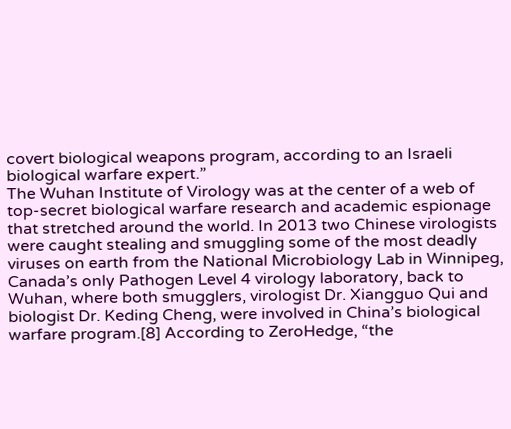covert biological weapons program, according to an Israeli biological warfare expert.”
The Wuhan Institute of Virology was at the center of a web of top-secret biological warfare research and academic espionage that stretched around the world. In 2013 two Chinese virologists were caught stealing and smuggling some of the most deadly viruses on earth from the National Microbiology Lab in Winnipeg, Canada’s only Pathogen Level 4 virology laboratory, back to Wuhan, where both smugglers, virologist Dr. Xiangguo Qui and biologist Dr. Keding Cheng, were involved in China’s biological warfare program.[8] According to ZeroHedge, “the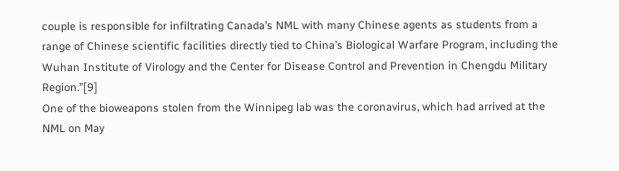couple is responsible for infiltrating Canada’s NML with many Chinese agents as students from a range of Chinese scientific facilities directly tied to China’s Biological Warfare Program, including the Wuhan Institute of Virology and the Center for Disease Control and Prevention in Chengdu Military Region.”[9]
One of the bioweapons stolen from the Winnipeg lab was the coronavirus, which had arrived at the NML on May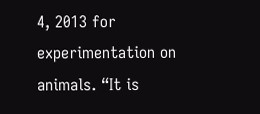4, 2013 for experimentation on animals. “It is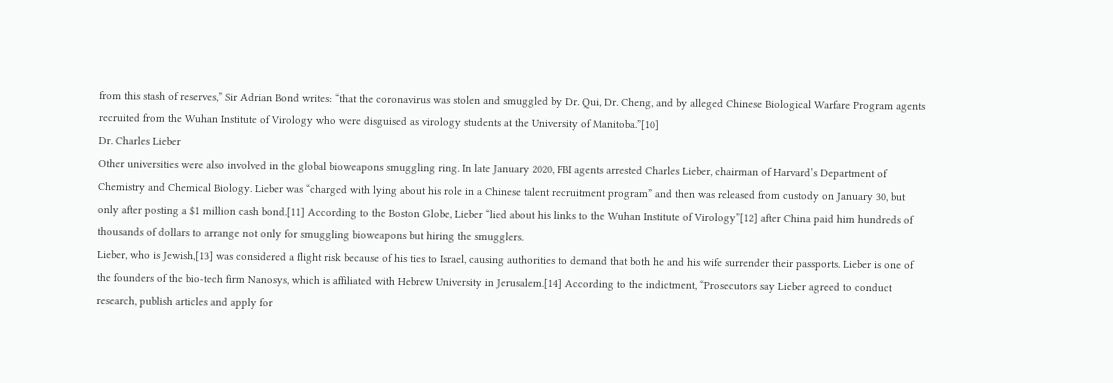from this stash of reserves,” Sir Adrian Bond writes: “that the coronavirus was stolen and smuggled by Dr. Qui, Dr. Cheng, and by alleged Chinese Biological Warfare Program agents recruited from the Wuhan Institute of Virology who were disguised as virology students at the University of Manitoba.”[10]
Dr. Charles Lieber
Other universities were also involved in the global bioweapons smuggling ring. In late January 2020, FBI agents arrested Charles Lieber, chairman of Harvard’s Department of Chemistry and Chemical Biology. Lieber was “charged with lying about his role in a Chinese talent recruitment program” and then was released from custody on January 30, but only after posting a $1 million cash bond.[11] According to the Boston Globe, Lieber “lied about his links to the Wuhan Institute of Virology”[12] after China paid him hundreds of thousands of dollars to arrange not only for smuggling bioweapons but hiring the smugglers.
Lieber, who is Jewish,[13] was considered a flight risk because of his ties to Israel, causing authorities to demand that both he and his wife surrender their passports. Lieber is one of the founders of the bio-tech firm Nanosys, which is affiliated with Hebrew University in Jerusalem.[14] According to the indictment, “Prosecutors say Lieber agreed to conduct research, publish articles and apply for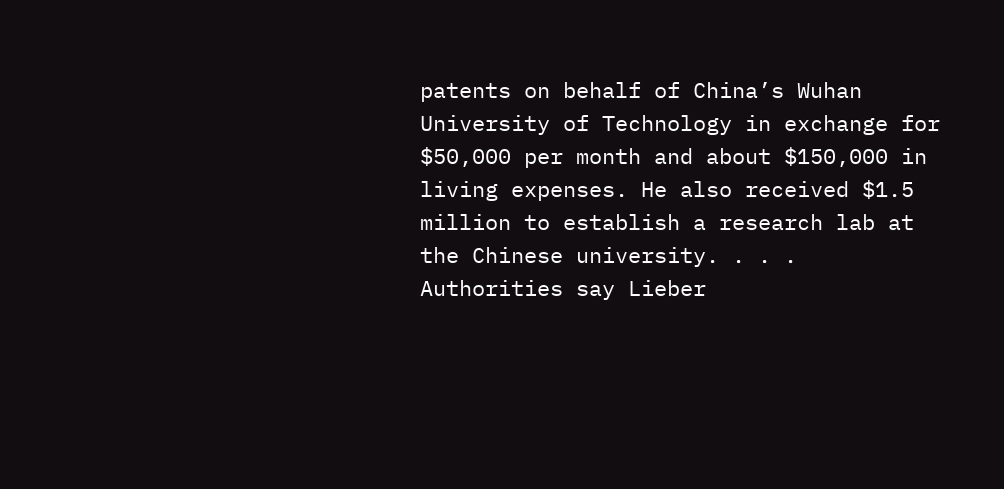patents on behalf of China’s Wuhan University of Technology in exchange for $50,000 per month and about $150,000 in living expenses. He also received $1.5 million to establish a research lab at the Chinese university. . . . Authorities say Lieber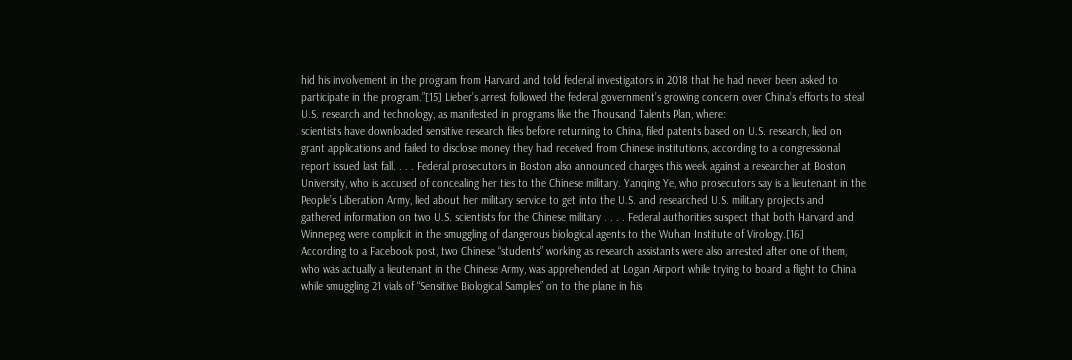hid his involvement in the program from Harvard and told federal investigators in 2018 that he had never been asked to participate in the program.”[15] Lieber’s arrest followed the federal government’s growing concern over China’s efforts to steal U.S. research and technology, as manifested in programs like the Thousand Talents Plan, where:
scientists have downloaded sensitive research files before returning to China, filed patents based on U.S. research, lied on grant applications and failed to disclose money they had received from Chinese institutions, according to a congressional report issued last fall. . . . Federal prosecutors in Boston also announced charges this week against a researcher at Boston University, who is accused of concealing her ties to the Chinese military. Yanqing Ye, who prosecutors say is a lieutenant in the People’s Liberation Army, lied about her military service to get into the U.S. and researched U.S. military projects and gathered information on two U.S. scientists for the Chinese military . . . . Federal authorities suspect that both Harvard and Winnepeg were complicit in the smuggling of dangerous biological agents to the Wuhan Institute of Virology.[16]
According to a Facebook post, two Chinese “students” working as research assistants were also arrested after one of them, who was actually a lieutenant in the Chinese Army, was apprehended at Logan Airport while trying to board a flight to China while smuggling 21 vials of “Sensitive Biological Samples” on to the plane in his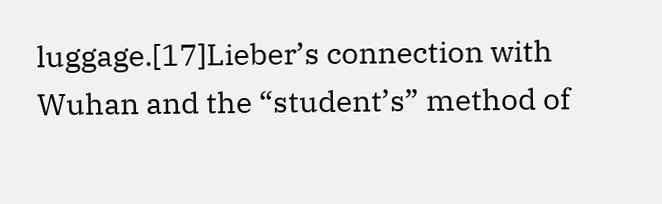luggage.[17]Lieber’s connection with Wuhan and the “student’s” method of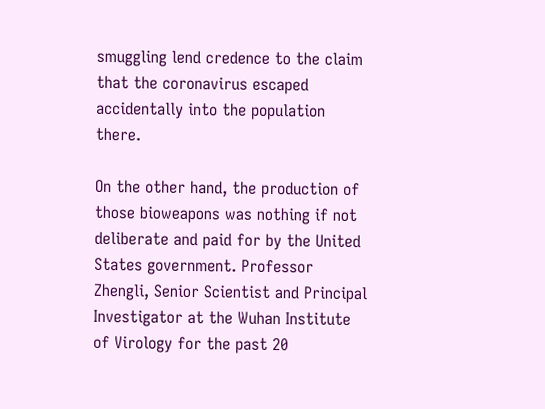smuggling lend credence to the claim that the coronavirus escaped accidentally into the population there.

On the other hand, the production of those bioweapons was nothing if not deliberate and paid for by the United States government. Professor Zhengli, Senior Scientist and Principal Investigator at the Wuhan Institute of Virology for the past 20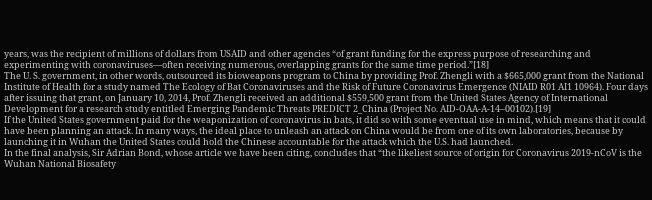years, was the recipient of millions of dollars from USAID and other agencies “of grant funding for the express purpose of researching and experimenting with coronaviruses—often receiving numerous, overlapping grants for the same time period.”[18]
The U. S. government, in other words, outsourced its bioweapons program to China by providing Prof. Zhengli with a $665,000 grant from the National Institute of Health for a study named The Ecology of Bat Coronaviruses and the Risk of Future Coronavirus Emergence (NIAID R01 AI1 10964). Four days after issuing that grant, on January 10, 2014, Prof. Zhengli received an additional $559,500 grant from the United States Agency of International Development for a research study entitled Emerging Pandemic Threats PREDICT 2_China (Project No. AID-OAA-A-14–00102).[19]
If the United States government paid for the weaponization of coronavirus in bats, it did so with some eventual use in mind, which means that it could have been planning an attack. In many ways, the ideal place to unleash an attack on China would be from one of its own laboratories, because by launching it in Wuhan the United States could hold the Chinese accountable for the attack which the U.S. had launched.
In the final analysis, Sir Adrian Bond, whose article we have been citing, concludes that “the likeliest source of origin for Coronavirus 2019-nCoV is the Wuhan National Biosafety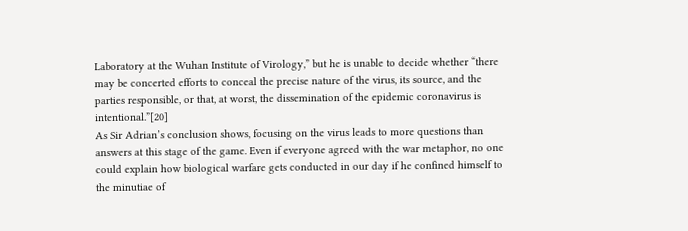Laboratory at the Wuhan Institute of Virology,” but he is unable to decide whether “there may be concerted efforts to conceal the precise nature of the virus, its source, and the parties responsible, or that, at worst, the dissemination of the epidemic coronavirus is intentional.”[20]
As Sir Adrian’s conclusion shows, focusing on the virus leads to more questions than answers at this stage of the game. Even if everyone agreed with the war metaphor, no one could explain how biological warfare gets conducted in our day if he confined himself to the minutiae of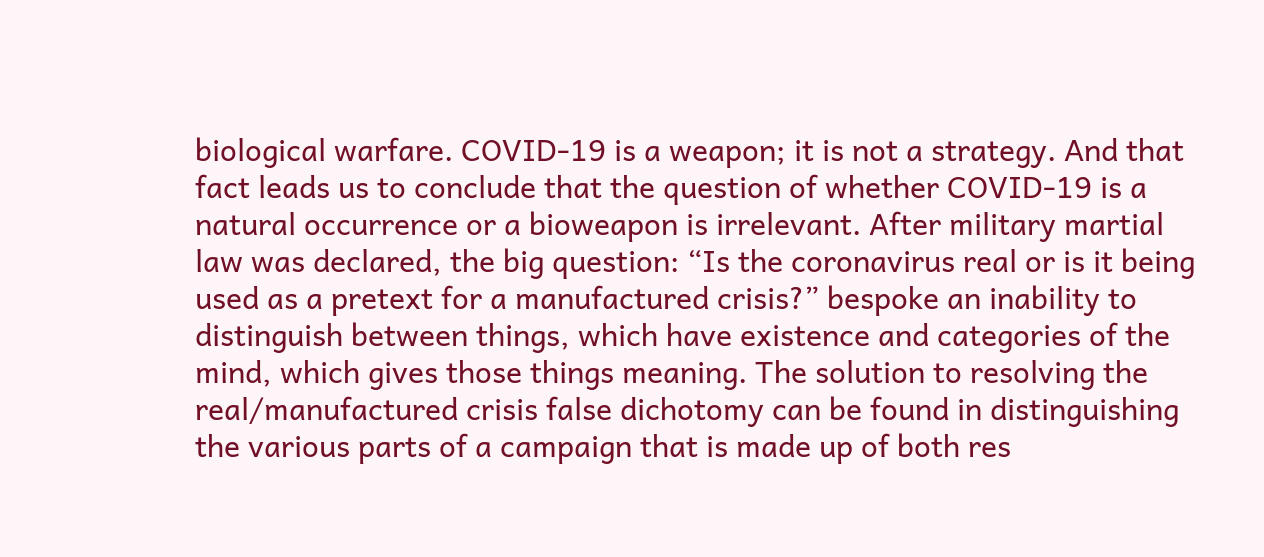biological warfare. COVID-19 is a weapon; it is not a strategy. And that fact leads us to conclude that the question of whether COVID-19 is a natural occurrence or a bioweapon is irrelevant. After military martial law was declared, the big question: “Is the coronavirus real or is it being used as a pretext for a manufactured crisis?” bespoke an inability to distinguish between things, which have existence and categories of the mind, which gives those things meaning. The solution to resolving the real/manufactured crisis false dichotomy can be found in distinguishing the various parts of a campaign that is made up of both res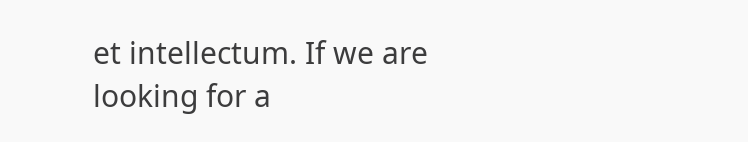et intellectum. If we are looking for a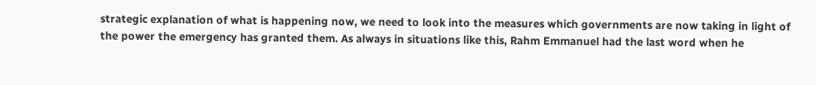strategic explanation of what is happening now, we need to look into the measures which governments are now taking in light of the power the emergency has granted them. As always in situations like this, Rahm Emmanuel had the last word when he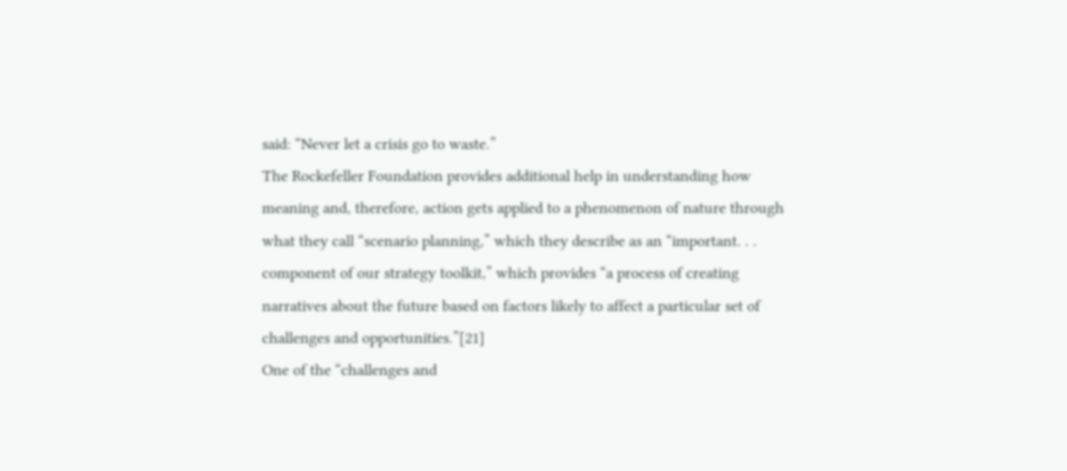said: “Never let a crisis go to waste.”
The Rockefeller Foundation provides additional help in understanding how meaning and, therefore, action gets applied to a phenomenon of nature through what they call “scenario planning,” which they describe as an “important. . . component of our strategy toolkit,” which provides “a process of creating narratives about the future based on factors likely to affect a particular set of challenges and opportunities.”[21]
One of the “challenges and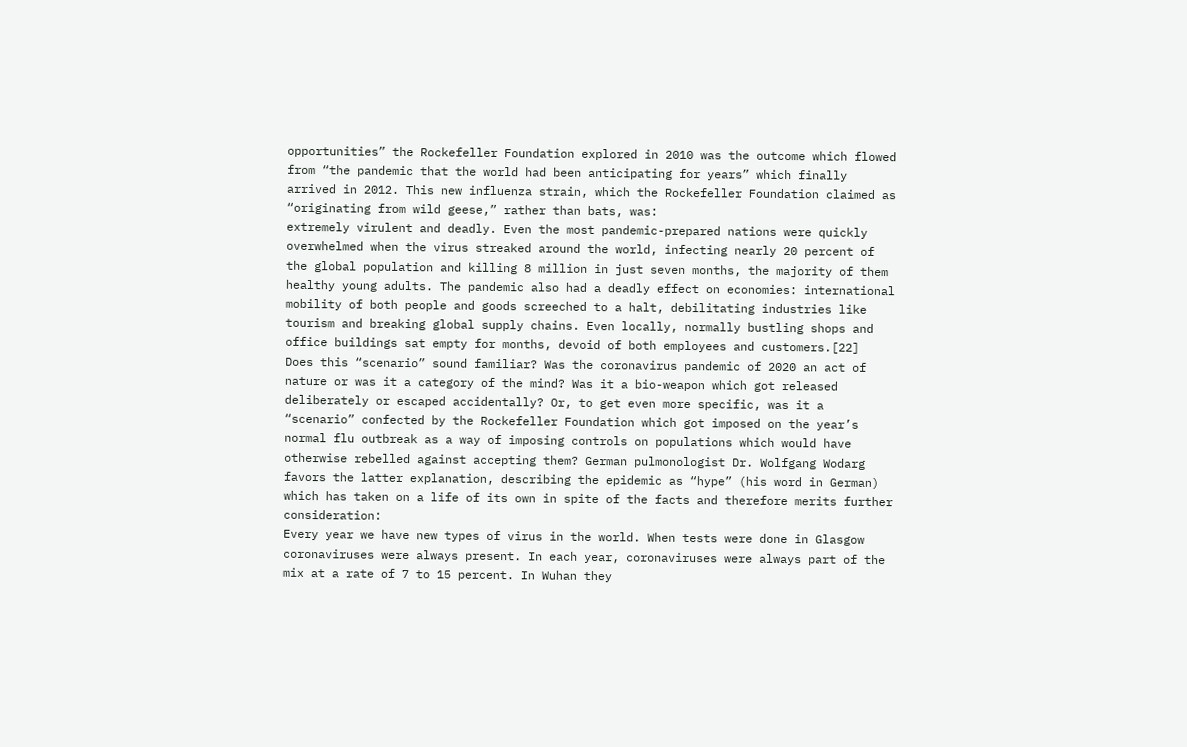opportunities” the Rockefeller Foundation explored in 2010 was the outcome which flowed from “the pandemic that the world had been anticipating for years” which finally arrived in 2012. This new influenza strain, which the Rockefeller Foundation claimed as “originating from wild geese,” rather than bats, was:
extremely virulent and deadly. Even the most pandemic-prepared nations were quickly overwhelmed when the virus streaked around the world, infecting nearly 20 percent of the global population and killing 8 million in just seven months, the majority of them healthy young adults. The pandemic also had a deadly effect on economies: international mobility of both people and goods screeched to a halt, debilitating industries like tourism and breaking global supply chains. Even locally, normally bustling shops and office buildings sat empty for months, devoid of both employees and customers.[22]
Does this “scenario” sound familiar? Was the coronavirus pandemic of 2020 an act of nature or was it a category of the mind? Was it a bio-weapon which got released deliberately or escaped accidentally? Or, to get even more specific, was it a “scenario” confected by the Rockefeller Foundation which got imposed on the year’s normal flu outbreak as a way of imposing controls on populations which would have otherwise rebelled against accepting them? German pulmonologist Dr. Wolfgang Wodarg favors the latter explanation, describing the epidemic as “hype” (his word in German) which has taken on a life of its own in spite of the facts and therefore merits further consideration:
Every year we have new types of virus in the world. When tests were done in Glasgow coronaviruses were always present. In each year, coronaviruses were always part of the mix at a rate of 7 to 15 percent. In Wuhan they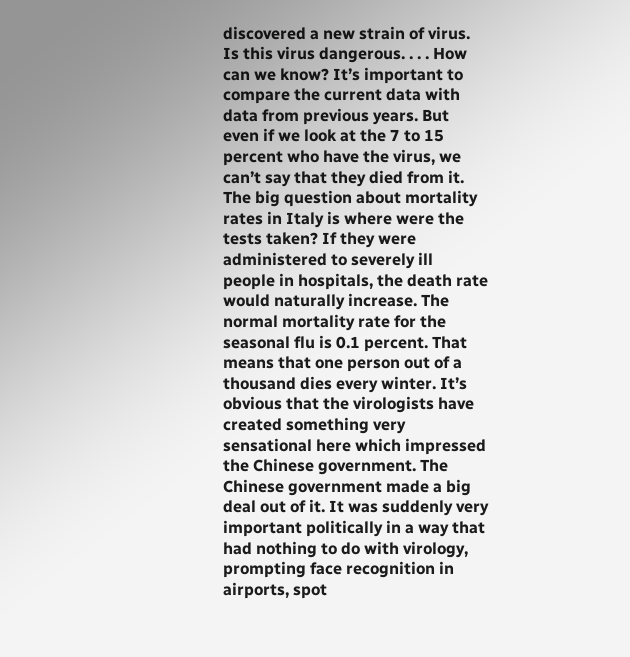discovered a new strain of virus. Is this virus dangerous. . . . How can we know? It’s important to compare the current data with data from previous years. But even if we look at the 7 to 15 percent who have the virus, we can’t say that they died from it. The big question about mortality rates in Italy is where were the tests taken? If they were administered to severely ill people in hospitals, the death rate would naturally increase. The normal mortality rate for the seasonal flu is 0.1 percent. That means that one person out of a thousand dies every winter. It’s obvious that the virologists have created something very sensational here which impressed the Chinese government. The Chinese government made a big deal out of it. It was suddenly very important politically in a way that had nothing to do with virology, prompting face recognition in airports, spot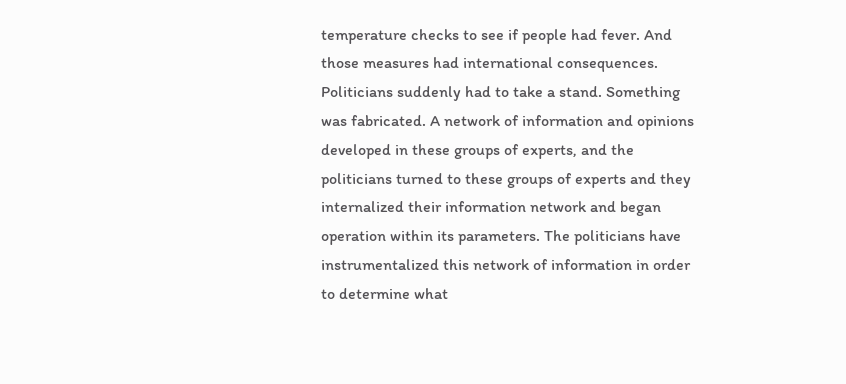temperature checks to see if people had fever. And those measures had international consequences. Politicians suddenly had to take a stand. Something was fabricated. A network of information and opinions developed in these groups of experts, and the politicians turned to these groups of experts and they internalized their information network and began operation within its parameters. The politicians have instrumentalized this network of information in order to determine what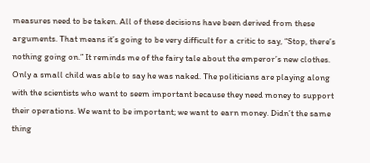measures need to be taken. All of these decisions have been derived from these arguments. That means it’s going to be very difficult for a critic to say, “Stop, there’s nothing going on.” It reminds me of the fairy tale about the emperor’s new clothes. Only a small child was able to say he was naked. The politicians are playing along with the scientists who want to seem important because they need money to support their operations. We want to be important; we want to earn money. Didn’t the same thing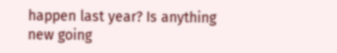happen last year? Is anything new going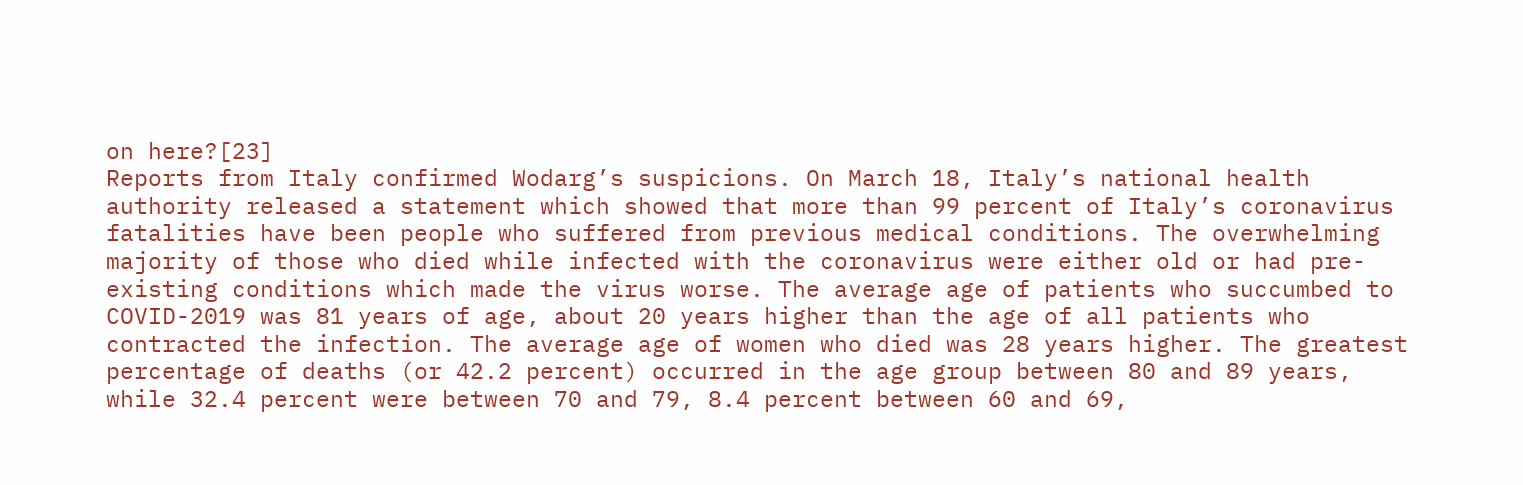on here?[23]
Reports from Italy confirmed Wodarg’s suspicions. On March 18, Italy’s national health authority released a statement which showed that more than 99 percent of Italy’s coronavirus fatalities have been people who suffered from previous medical conditions. The overwhelming majority of those who died while infected with the coronavirus were either old or had pre-existing conditions which made the virus worse. The average age of patients who succumbed to COVID-2019 was 81 years of age, about 20 years higher than the age of all patients who contracted the infection. The average age of women who died was 28 years higher. The greatest percentage of deaths (or 42.2 percent) occurred in the age group between 80 and 89 years, while 32.4 percent were between 70 and 79, 8.4 percent between 60 and 69,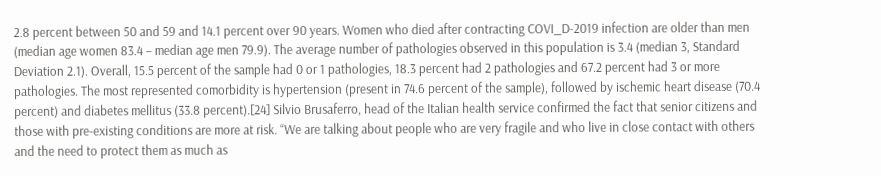2.8 percent between 50 and 59 and 14.1 percent over 90 years. Women who died after contracting COVI_D-2019 infection are older than men (median age women 83.4 – median age men 79.9). The average number of pathologies observed in this population is 3.4 (median 3, Standard Deviation 2.1). Overall, 15.5 percent of the sample had 0 or 1 pathologies, 18.3 percent had 2 pathologies and 67.2 percent had 3 or more pathologies. The most represented comorbidity is hypertension (present in 74.6 percent of the sample), followed by ischemic heart disease (70.4 percent) and diabetes mellitus (33.8 percent).[24] Silvio Brusaferro, head of the Italian health service confirmed the fact that senior citizens and those with pre-existing conditions are more at risk. “We are talking about people who are very fragile and who live in close contact with others and the need to protect them as much as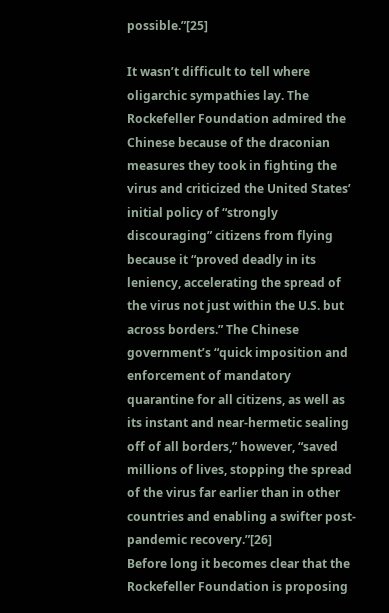possible.”[25]

It wasn’t difficult to tell where oligarchic sympathies lay. The Rockefeller Foundation admired the Chinese because of the draconian measures they took in fighting the virus and criticized the United States’ initial policy of “strongly discouraging” citizens from flying because it “proved deadly in its leniency, accelerating the spread of the virus not just within the U.S. but across borders.” The Chinese government’s “quick imposition and enforcement of mandatory quarantine for all citizens, as well as its instant and near-hermetic sealing off of all borders,” however, “saved millions of lives, stopping the spread of the virus far earlier than in other countries and enabling a swifter post-pandemic recovery.”[26]
Before long it becomes clear that the Rockefeller Foundation is proposing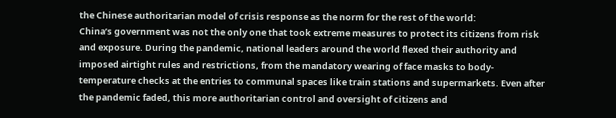the Chinese authoritarian model of crisis response as the norm for the rest of the world:
China’s government was not the only one that took extreme measures to protect its citizens from risk and exposure. During the pandemic, national leaders around the world flexed their authority and imposed airtight rules and restrictions, from the mandatory wearing of face masks to body-temperature checks at the entries to communal spaces like train stations and supermarkets. Even after the pandemic faded, this more authoritarian control and oversight of citizens and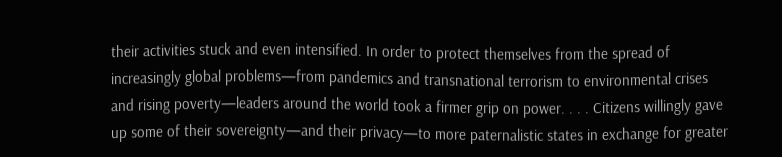their activities stuck and even intensified. In order to protect themselves from the spread of increasingly global problems—from pandemics and transnational terrorism to environmental crises and rising poverty—leaders around the world took a firmer grip on power. . . . Citizens willingly gave up some of their sovereignty—and their privacy—to more paternalistic states in exchange for greater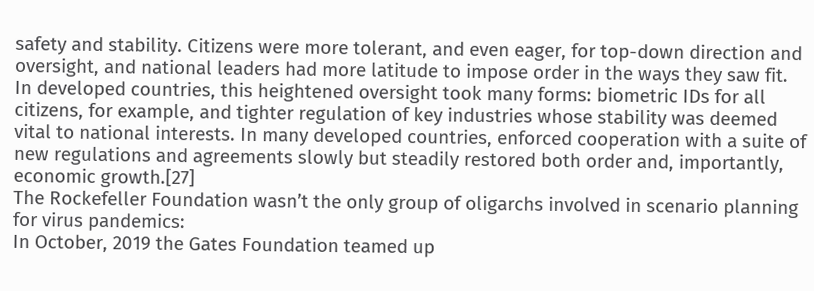safety and stability. Citizens were more tolerant, and even eager, for top-down direction and oversight, and national leaders had more latitude to impose order in the ways they saw fit. In developed countries, this heightened oversight took many forms: biometric IDs for all citizens, for example, and tighter regulation of key industries whose stability was deemed vital to national interests. In many developed countries, enforced cooperation with a suite of new regulations and agreements slowly but steadily restored both order and, importantly, economic growth.[27]
The Rockefeller Foundation wasn’t the only group of oligarchs involved in scenario planning for virus pandemics:
In October, 2019 the Gates Foundation teamed up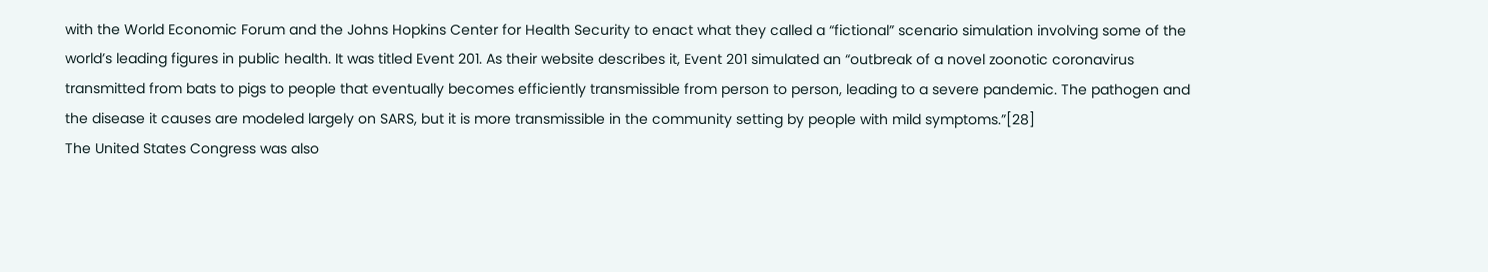with the World Economic Forum and the Johns Hopkins Center for Health Security to enact what they called a “fictional” scenario simulation involving some of the world’s leading figures in public health. It was titled Event 201. As their website describes it, Event 201 simulated an “outbreak of a novel zoonotic coronavirus transmitted from bats to pigs to people that eventually becomes efficiently transmissible from person to person, leading to a severe pandemic. The pathogen and the disease it causes are modeled largely on SARS, but it is more transmissible in the community setting by people with mild symptoms.”[28]
The United States Congress was also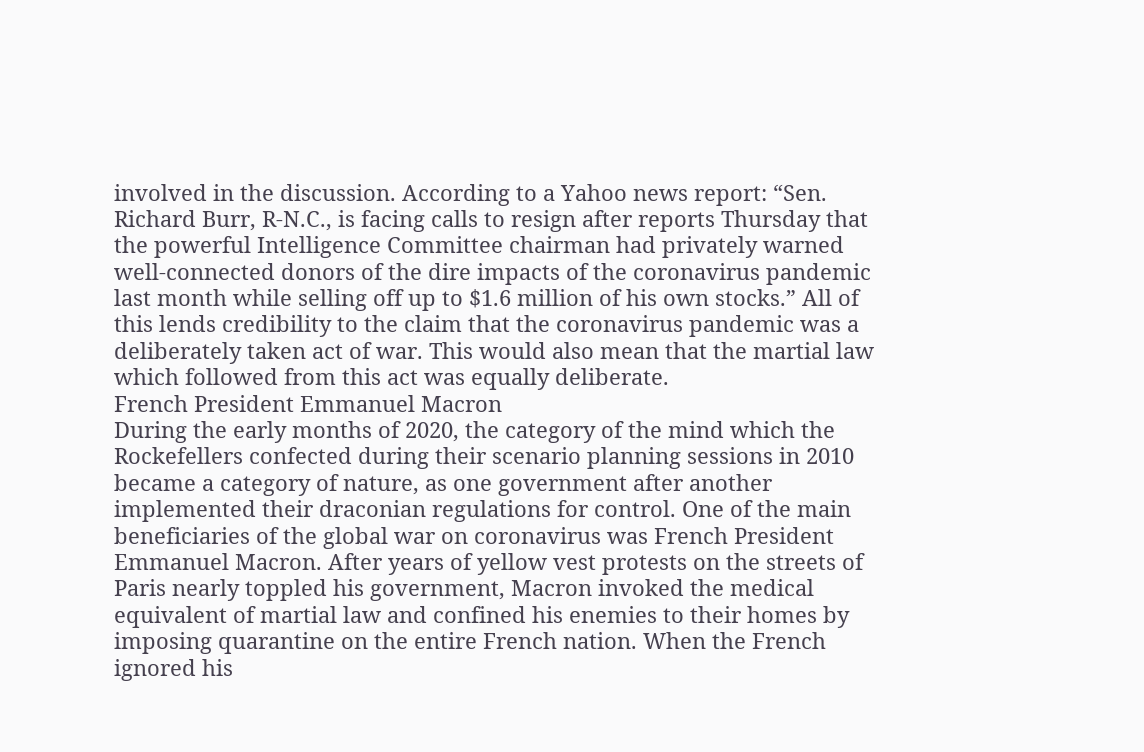involved in the discussion. According to a Yahoo news report: “Sen. Richard Burr, R-N.C., is facing calls to resign after reports Thursday that the powerful Intelligence Committee chairman had privately warned well-connected donors of the dire impacts of the coronavirus pandemic last month while selling off up to $1.6 million of his own stocks.” All of this lends credibility to the claim that the coronavirus pandemic was a deliberately taken act of war. This would also mean that the martial law which followed from this act was equally deliberate.
French President Emmanuel Macron
During the early months of 2020, the category of the mind which the Rockefellers confected during their scenario planning sessions in 2010 became a category of nature, as one government after another implemented their draconian regulations for control. One of the main beneficiaries of the global war on coronavirus was French President Emmanuel Macron. After years of yellow vest protests on the streets of Paris nearly toppled his government, Macron invoked the medical equivalent of martial law and confined his enemies to their homes by imposing quarantine on the entire French nation. When the French ignored his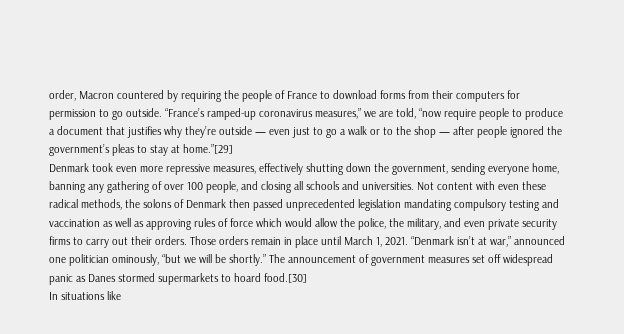order, Macron countered by requiring the people of France to download forms from their computers for permission to go outside. “France’s ramped-up coronavirus measures,” we are told, “now require people to produce a document that justifies why they’re outside — even just to go a walk or to the shop — after people ignored the government’s pleas to stay at home.”[29]
Denmark took even more repressive measures, effectively shutting down the government, sending everyone home, banning any gathering of over 100 people, and closing all schools and universities. Not content with even these radical methods, the solons of Denmark then passed unprecedented legislation mandating compulsory testing and vaccination as well as approving rules of force which would allow the police, the military, and even private security firms to carry out their orders. Those orders remain in place until March 1, 2021. “Denmark isn’t at war,” announced one politician ominously, “but we will be shortly.” The announcement of government measures set off widespread panic as Danes stormed supermarkets to hoard food.[30]
In situations like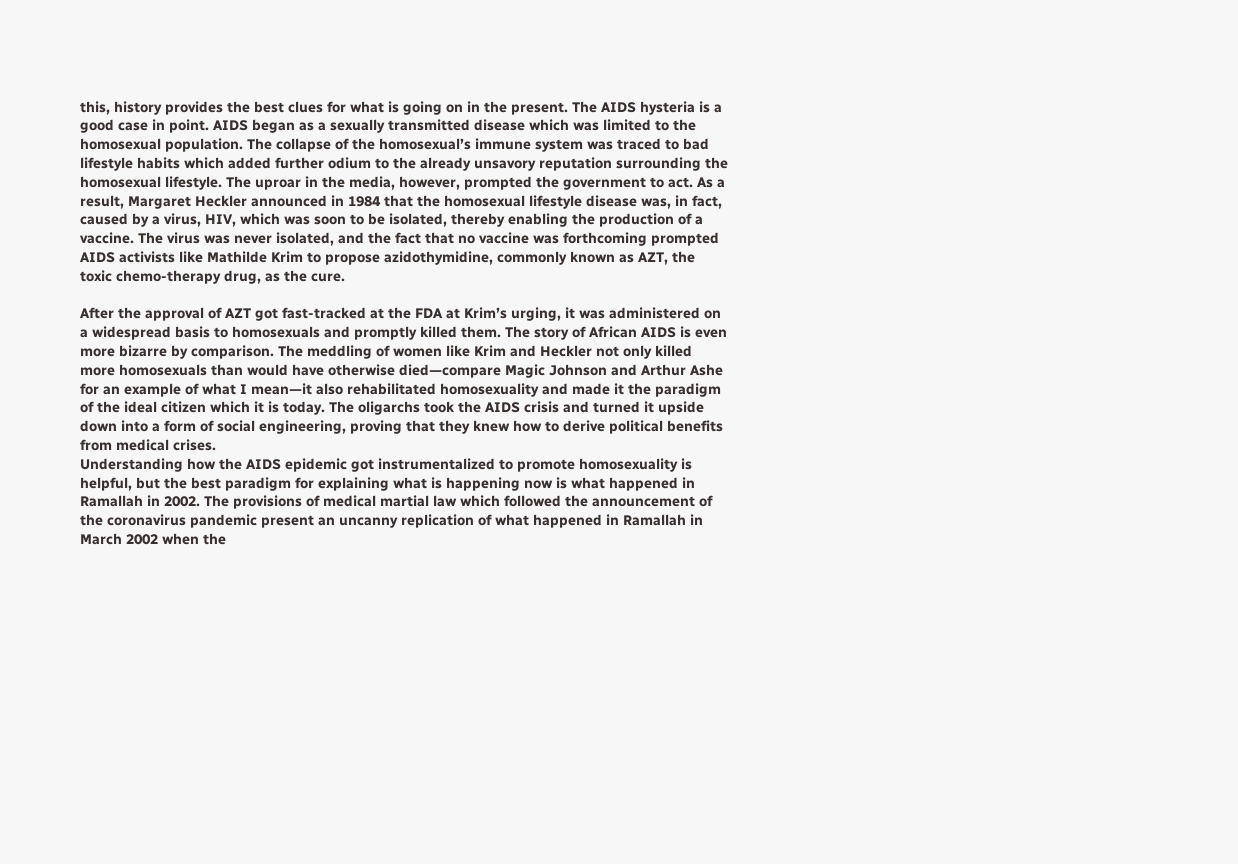this, history provides the best clues for what is going on in the present. The AIDS hysteria is a good case in point. AIDS began as a sexually transmitted disease which was limited to the homosexual population. The collapse of the homosexual’s immune system was traced to bad lifestyle habits which added further odium to the already unsavory reputation surrounding the homosexual lifestyle. The uproar in the media, however, prompted the government to act. As a result, Margaret Heckler announced in 1984 that the homosexual lifestyle disease was, in fact, caused by a virus, HIV, which was soon to be isolated, thereby enabling the production of a vaccine. The virus was never isolated, and the fact that no vaccine was forthcoming prompted AIDS activists like Mathilde Krim to propose azidothymidine, commonly known as AZT, the toxic chemo-therapy drug, as the cure.

After the approval of AZT got fast-tracked at the FDA at Krim’s urging, it was administered on a widespread basis to homosexuals and promptly killed them. The story of African AIDS is even more bizarre by comparison. The meddling of women like Krim and Heckler not only killed more homosexuals than would have otherwise died—compare Magic Johnson and Arthur Ashe for an example of what I mean—it also rehabilitated homosexuality and made it the paradigm of the ideal citizen which it is today. The oligarchs took the AIDS crisis and turned it upside down into a form of social engineering, proving that they knew how to derive political benefits from medical crises.
Understanding how the AIDS epidemic got instrumentalized to promote homosexuality is helpful, but the best paradigm for explaining what is happening now is what happened in Ramallah in 2002. The provisions of medical martial law which followed the announcement of the coronavirus pandemic present an uncanny replication of what happened in Ramallah in March 2002 when the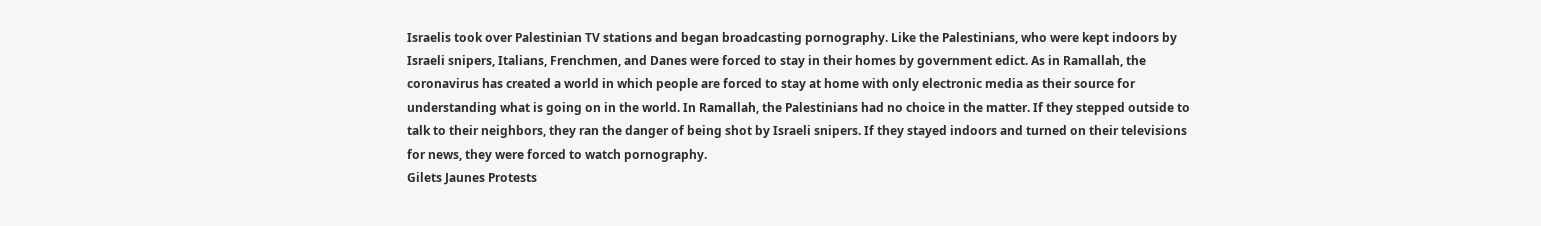Israelis took over Palestinian TV stations and began broadcasting pornography. Like the Palestinians, who were kept indoors by Israeli snipers, Italians, Frenchmen, and Danes were forced to stay in their homes by government edict. As in Ramallah, the coronavirus has created a world in which people are forced to stay at home with only electronic media as their source for understanding what is going on in the world. In Ramallah, the Palestinians had no choice in the matter. If they stepped outside to talk to their neighbors, they ran the danger of being shot by Israeli snipers. If they stayed indoors and turned on their televisions for news, they were forced to watch pornography.
Gilets Jaunes Protests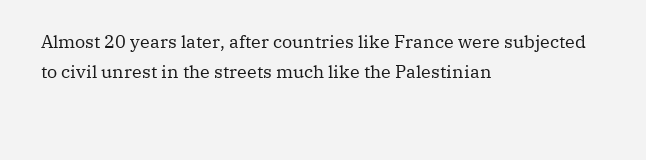Almost 20 years later, after countries like France were subjected to civil unrest in the streets much like the Palestinian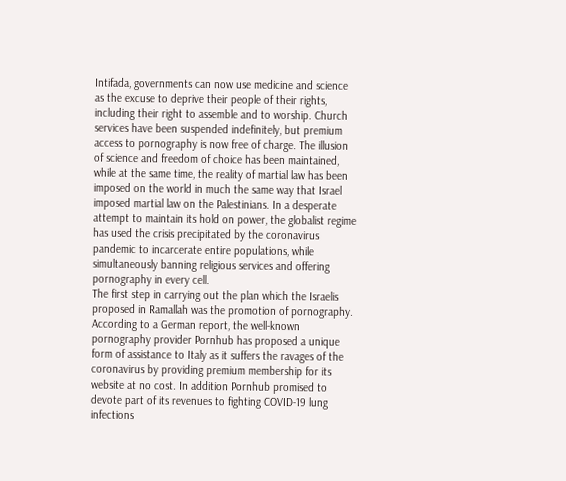Intifada, governments can now use medicine and science as the excuse to deprive their people of their rights, including their right to assemble and to worship. Church services have been suspended indefinitely, but premium access to pornography is now free of charge. The illusion of science and freedom of choice has been maintained, while at the same time, the reality of martial law has been imposed on the world in much the same way that Israel imposed martial law on the Palestinians. In a desperate attempt to maintain its hold on power, the globalist regime has used the crisis precipitated by the coronavirus pandemic to incarcerate entire populations, while simultaneously banning religious services and offering pornography in every cell.
The first step in carrying out the plan which the Israelis proposed in Ramallah was the promotion of pornography. According to a German report, the well-known pornography provider Pornhub has proposed a unique form of assistance to Italy as it suffers the ravages of the coronavirus by providing premium membership for its website at no cost. In addition Pornhub promised to devote part of its revenues to fighting COVID-19 lung infections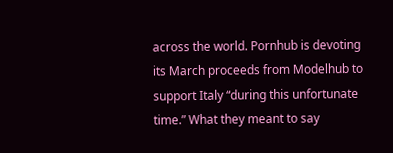across the world. Pornhub is devoting its March proceeds from Modelhub to support Italy “during this unfortunate time.” What they meant to say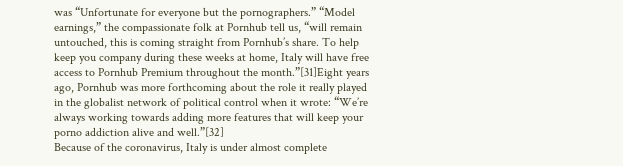was “Unfortunate for everyone but the pornographers.” “Model earnings,” the compassionate folk at Pornhub tell us, “will remain untouched, this is coming straight from Pornhub’s share. To help keep you company during these weeks at home, Italy will have free access to Pornhub Premium throughout the month.”[31]Eight years ago, Pornhub was more forthcoming about the role it really played in the globalist network of political control when it wrote: “We’re always working towards adding more features that will keep your porno addiction alive and well.”[32]
Because of the coronavirus, Italy is under almost complete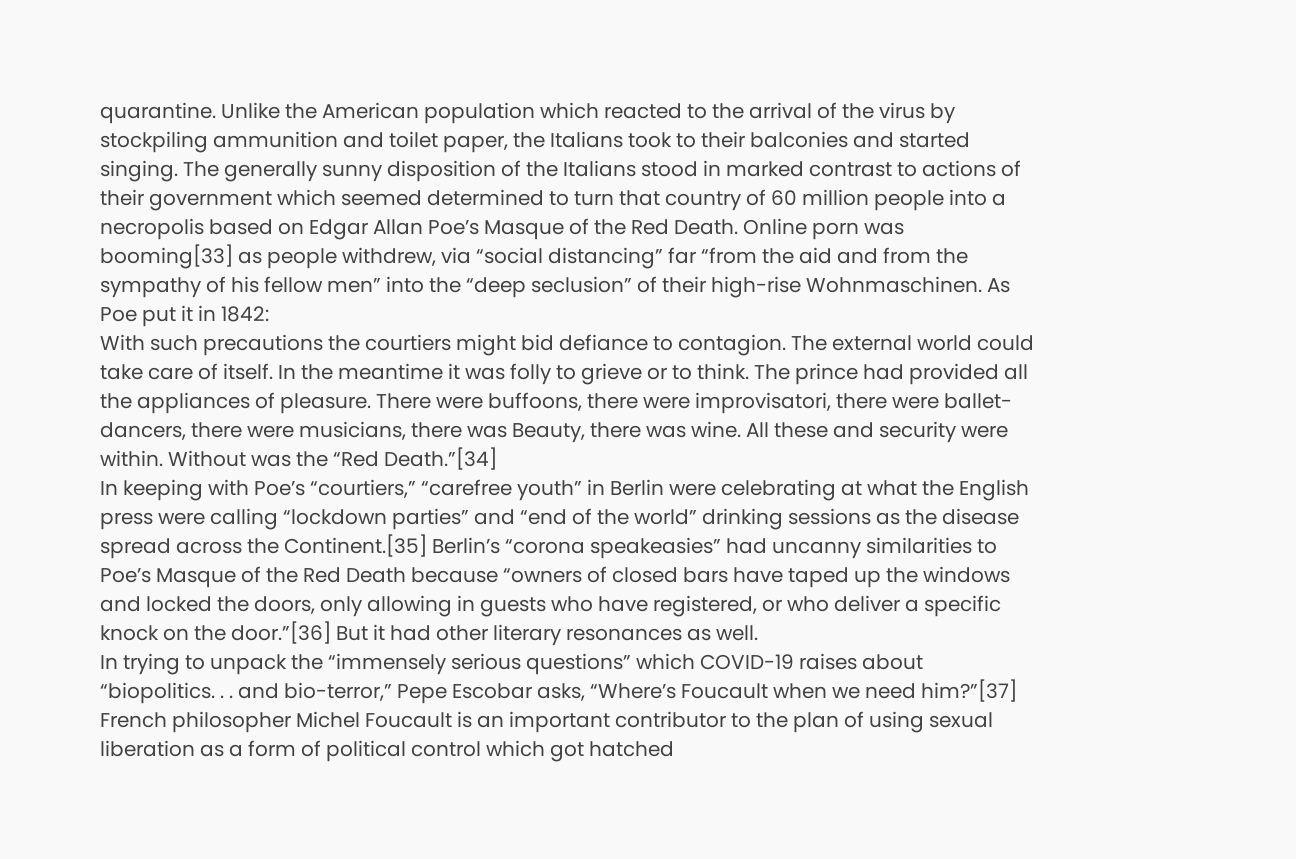quarantine. Unlike the American population which reacted to the arrival of the virus by stockpiling ammunition and toilet paper, the Italians took to their balconies and started singing. The generally sunny disposition of the Italians stood in marked contrast to actions of their government which seemed determined to turn that country of 60 million people into a necropolis based on Edgar Allan Poe’s Masque of the Red Death. Online porn was booming[33] as people withdrew, via “social distancing” far “from the aid and from the sympathy of his fellow men” into the “deep seclusion” of their high-rise Wohnmaschinen. As Poe put it in 1842:
With such precautions the courtiers might bid defiance to contagion. The external world could take care of itself. In the meantime it was folly to grieve or to think. The prince had provided all the appliances of pleasure. There were buffoons, there were improvisatori, there were ballet-dancers, there were musicians, there was Beauty, there was wine. All these and security were within. Without was the “Red Death.”[34]
In keeping with Poe’s “courtiers,” “carefree youth” in Berlin were celebrating at what the English press were calling “lockdown parties” and “end of the world” drinking sessions as the disease spread across the Continent.[35] Berlin’s “corona speakeasies” had uncanny similarities to Poe’s Masque of the Red Death because “owners of closed bars have taped up the windows and locked the doors, only allowing in guests who have registered, or who deliver a specific knock on the door.”[36] But it had other literary resonances as well.
In trying to unpack the “immensely serious questions” which COVID-19 raises about “biopolitics. . . and bio-terror,” Pepe Escobar asks, “Where’s Foucault when we need him?”[37] French philosopher Michel Foucault is an important contributor to the plan of using sexual liberation as a form of political control which got hatched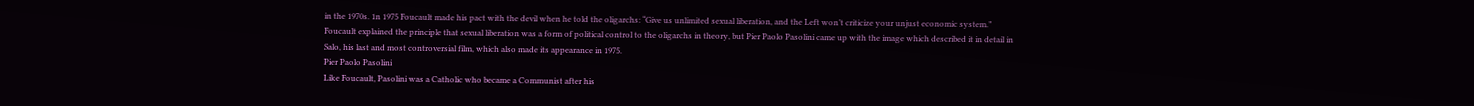in the 1970s. 1n 1975 Foucault made his pact with the devil when he told the oligarchs: “Give us unlimited sexual liberation, and the Left won’t criticize your unjust economic system.” Foucault explained the principle that sexual liberation was a form of political control to the oligarchs in theory, but Pier Paolo Pasolini came up with the image which described it in detail in Salo, his last and most controversial film, which also made its appearance in 1975.
Pier Paolo Pasolini
Like Foucault, Pasolini was a Catholic who became a Communist after his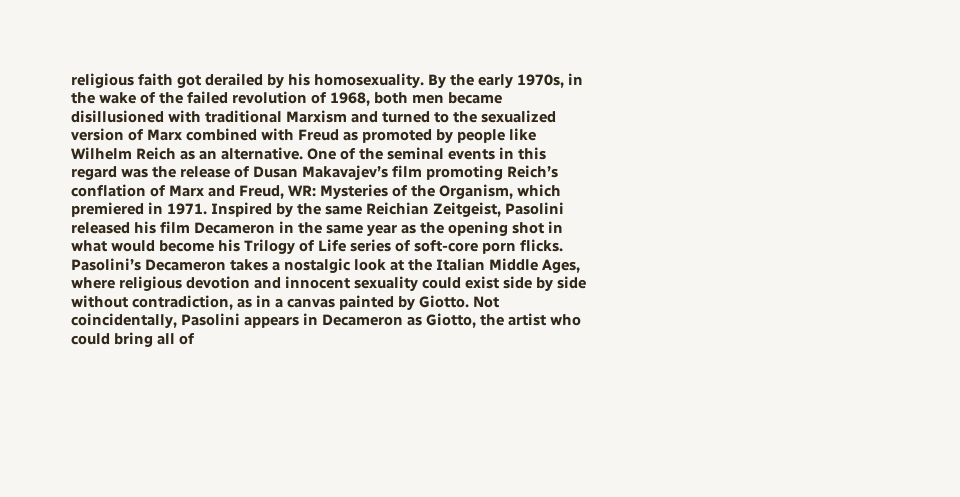religious faith got derailed by his homosexuality. By the early 1970s, in the wake of the failed revolution of 1968, both men became disillusioned with traditional Marxism and turned to the sexualized version of Marx combined with Freud as promoted by people like Wilhelm Reich as an alternative. One of the seminal events in this regard was the release of Dusan Makavajev’s film promoting Reich’s conflation of Marx and Freud, WR: Mysteries of the Organism, which premiered in 1971. Inspired by the same Reichian Zeitgeist, Pasolini released his film Decameron in the same year as the opening shot in what would become his Trilogy of Life series of soft-core porn flicks. Pasolini’s Decameron takes a nostalgic look at the Italian Middle Ages, where religious devotion and innocent sexuality could exist side by side without contradiction, as in a canvas painted by Giotto. Not coincidentally, Pasolini appears in Decameron as Giotto, the artist who could bring all of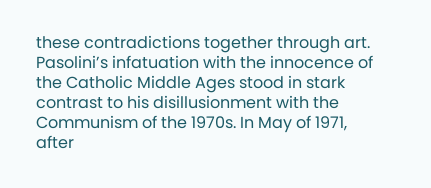these contradictions together through art.
Pasolini’s infatuation with the innocence of the Catholic Middle Ages stood in stark contrast to his disillusionment with the Communism of the 1970s. In May of 1971, after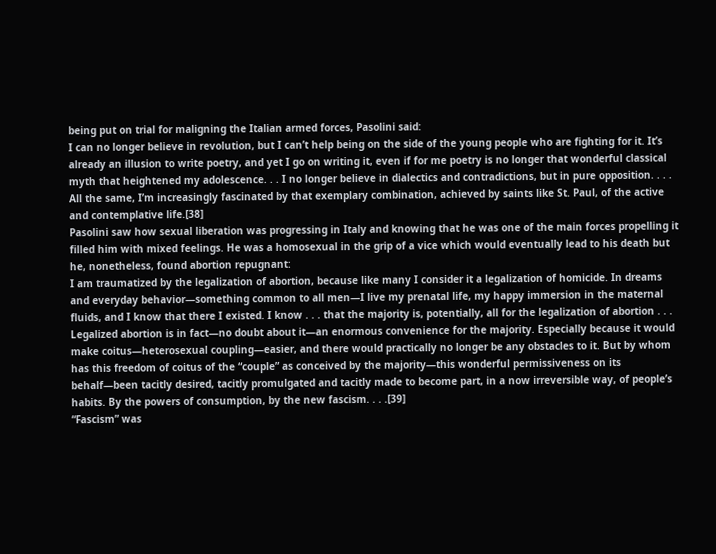being put on trial for maligning the Italian armed forces, Pasolini said:
I can no longer believe in revolution, but I can’t help being on the side of the young people who are fighting for it. It’s already an illusion to write poetry, and yet I go on writing it, even if for me poetry is no longer that wonderful classical myth that heightened my adolescence. . . I no longer believe in dialectics and contradictions, but in pure opposition. . . . All the same, I’m increasingly fascinated by that exemplary combination, achieved by saints like St. Paul, of the active and contemplative life.[38]
Pasolini saw how sexual liberation was progressing in Italy and knowing that he was one of the main forces propelling it filled him with mixed feelings. He was a homosexual in the grip of a vice which would eventually lead to his death but he, nonetheless, found abortion repugnant:
I am traumatized by the legalization of abortion, because like many I consider it a legalization of homicide. In dreams and everyday behavior—something common to all men—I live my prenatal life, my happy immersion in the maternal fluids, and I know that there I existed. I know . . . that the majority is, potentially, all for the legalization of abortion . . . Legalized abortion is in fact—no doubt about it—an enormous convenience for the majority. Especially because it would make coitus—heterosexual coupling—easier, and there would practically no longer be any obstacles to it. But by whom has this freedom of coitus of the “couple” as conceived by the majority—this wonderful permissiveness on its behalf—been tacitly desired, tacitly promulgated and tacitly made to become part, in a now irreversible way, of people’s habits. By the powers of consumption, by the new fascism. . . .[39]
“Fascism” was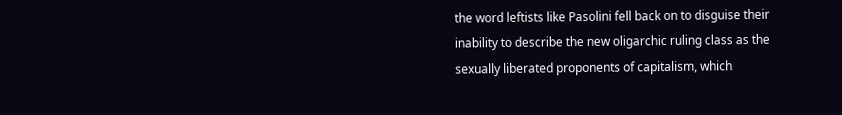the word leftists like Pasolini fell back on to disguise their inability to describe the new oligarchic ruling class as the sexually liberated proponents of capitalism, which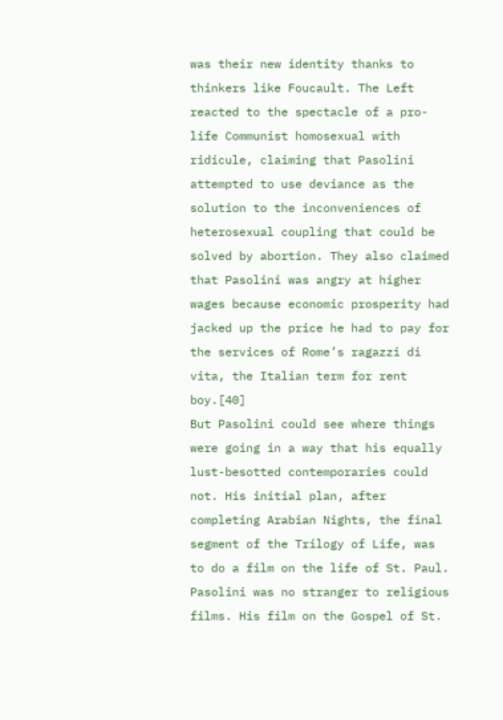was their new identity thanks to thinkers like Foucault. The Left reacted to the spectacle of a pro-life Communist homosexual with ridicule, claiming that Pasolini attempted to use deviance as the solution to the inconveniences of heterosexual coupling that could be solved by abortion. They also claimed that Pasolini was angry at higher wages because economic prosperity had jacked up the price he had to pay for the services of Rome’s ragazzi di vita, the Italian term for rent boy.[40]
But Pasolini could see where things were going in a way that his equally lust-besotted contemporaries could not. His initial plan, after completing Arabian Nights, the final segment of the Trilogy of Life, was to do a film on the life of St. Paul. Pasolini was no stranger to religious films. His film on the Gospel of St.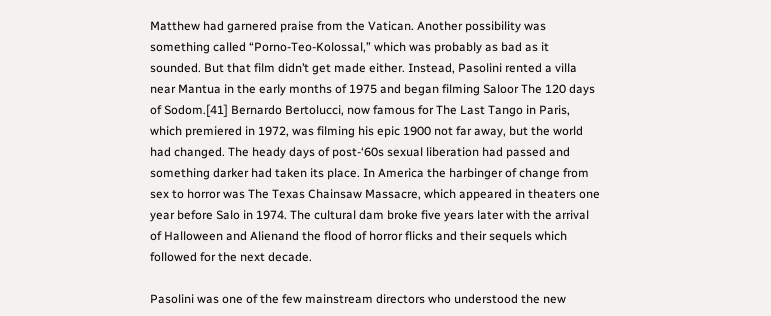Matthew had garnered praise from the Vatican. Another possibility was something called “Porno-Teo-Kolossal,” which was probably as bad as it sounded. But that film didn’t get made either. Instead, Pasolini rented a villa near Mantua in the early months of 1975 and began filming Saloor The 120 days of Sodom.[41] Bernardo Bertolucci, now famous for The Last Tango in Paris, which premiered in 1972, was filming his epic 1900 not far away, but the world had changed. The heady days of post-‘60s sexual liberation had passed and something darker had taken its place. In America the harbinger of change from sex to horror was The Texas Chainsaw Massacre, which appeared in theaters one year before Salo in 1974. The cultural dam broke five years later with the arrival of Halloween and Alienand the flood of horror flicks and their sequels which followed for the next decade.

Pasolini was one of the few mainstream directors who understood the new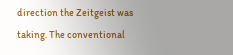direction the Zeitgeist was taking. The conventional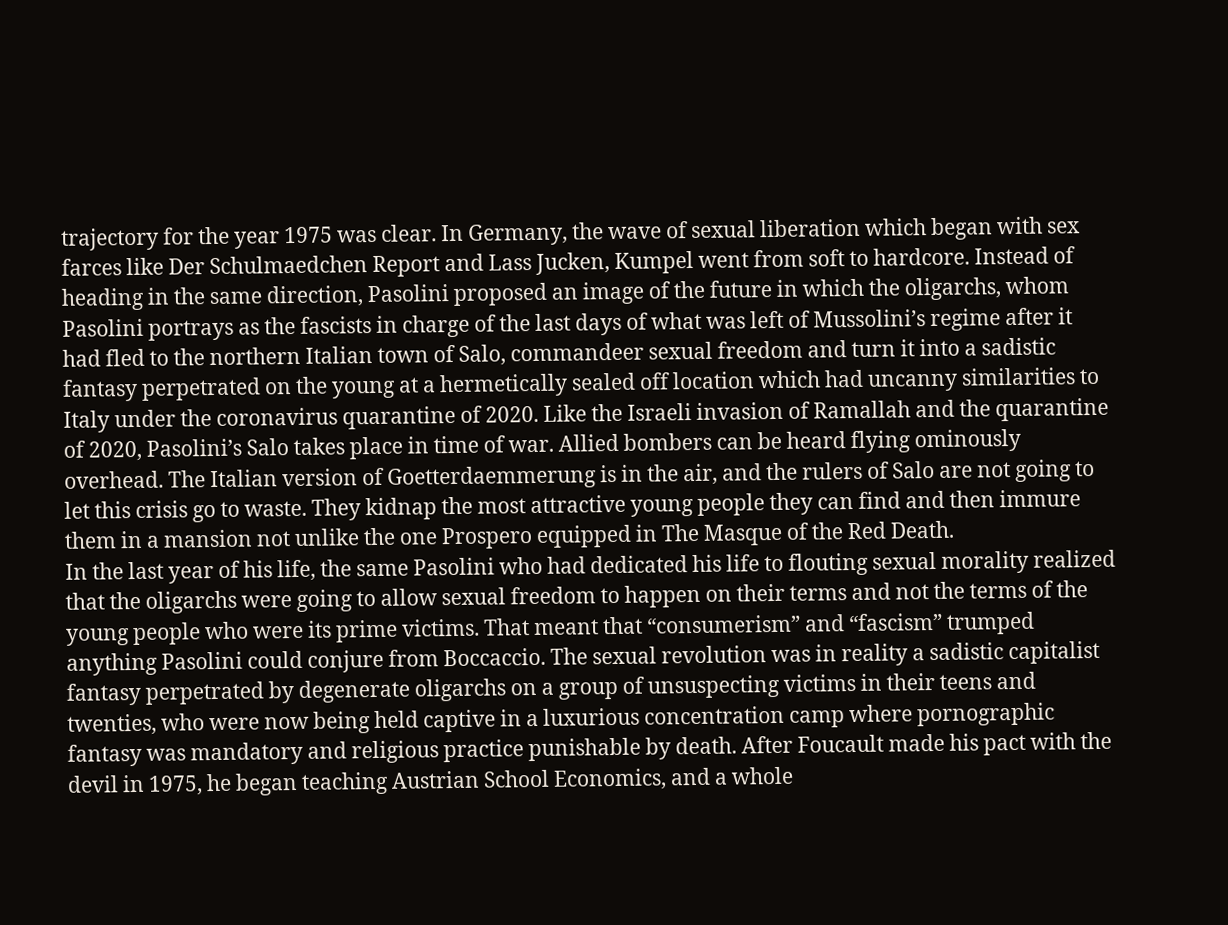trajectory for the year 1975 was clear. In Germany, the wave of sexual liberation which began with sex farces like Der Schulmaedchen Report and Lass Jucken, Kumpel went from soft to hardcore. Instead of heading in the same direction, Pasolini proposed an image of the future in which the oligarchs, whom Pasolini portrays as the fascists in charge of the last days of what was left of Mussolini’s regime after it had fled to the northern Italian town of Salo, commandeer sexual freedom and turn it into a sadistic fantasy perpetrated on the young at a hermetically sealed off location which had uncanny similarities to Italy under the coronavirus quarantine of 2020. Like the Israeli invasion of Ramallah and the quarantine of 2020, Pasolini’s Salo takes place in time of war. Allied bombers can be heard flying ominously overhead. The Italian version of Goetterdaemmerung is in the air, and the rulers of Salo are not going to let this crisis go to waste. They kidnap the most attractive young people they can find and then immure them in a mansion not unlike the one Prospero equipped in The Masque of the Red Death.
In the last year of his life, the same Pasolini who had dedicated his life to flouting sexual morality realized that the oligarchs were going to allow sexual freedom to happen on their terms and not the terms of the young people who were its prime victims. That meant that “consumerism” and “fascism” trumped anything Pasolini could conjure from Boccaccio. The sexual revolution was in reality a sadistic capitalist fantasy perpetrated by degenerate oligarchs on a group of unsuspecting victims in their teens and twenties, who were now being held captive in a luxurious concentration camp where pornographic fantasy was mandatory and religious practice punishable by death. After Foucault made his pact with the devil in 1975, he began teaching Austrian School Economics, and a whole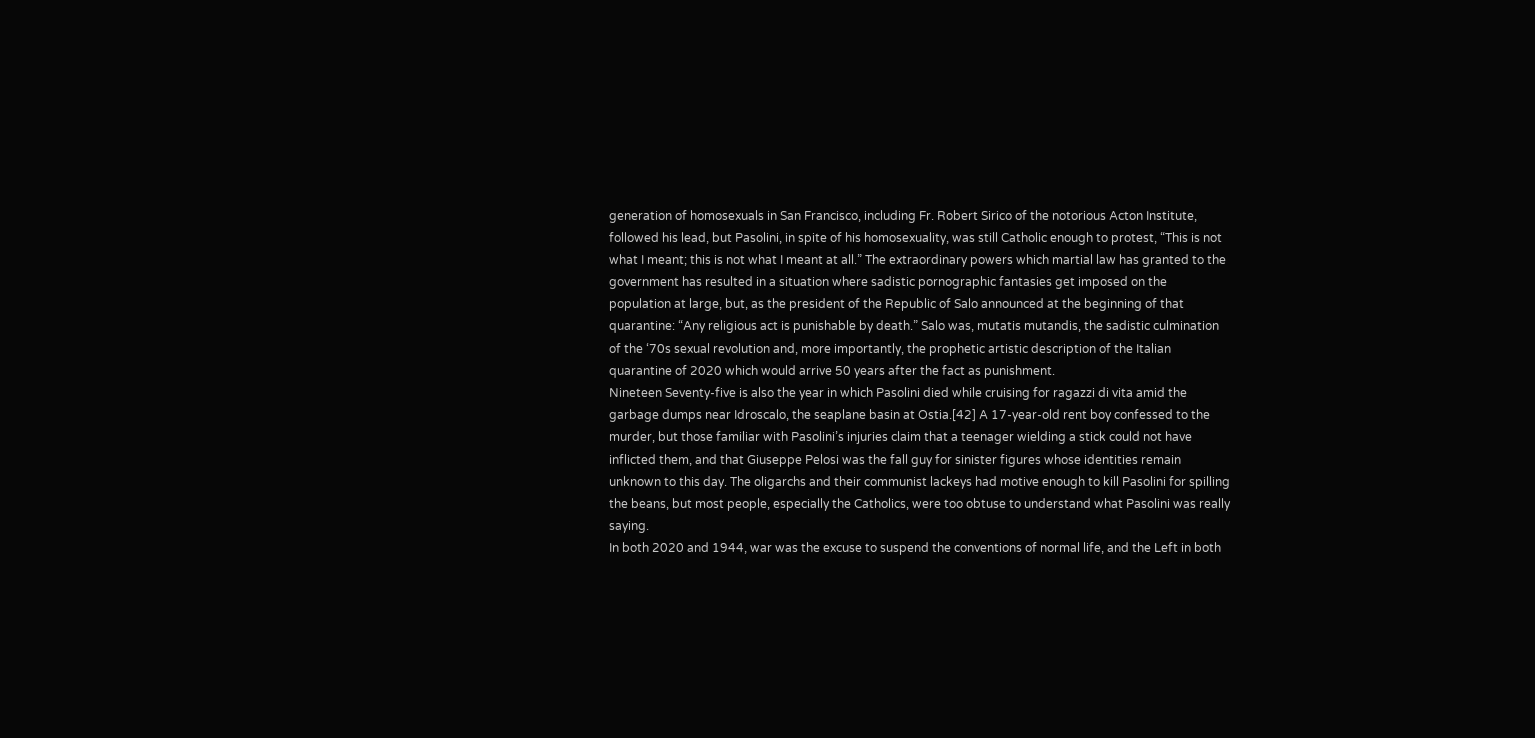generation of homosexuals in San Francisco, including Fr. Robert Sirico of the notorious Acton Institute, followed his lead, but Pasolini, in spite of his homosexuality, was still Catholic enough to protest, “This is not what I meant; this is not what I meant at all.” The extraordinary powers which martial law has granted to the government has resulted in a situation where sadistic pornographic fantasies get imposed on the population at large, but, as the president of the Republic of Salo announced at the beginning of that quarantine: “Any religious act is punishable by death.” Salo was, mutatis mutandis, the sadistic culmination of the ‘70s sexual revolution and, more importantly, the prophetic artistic description of the Italian quarantine of 2020 which would arrive 50 years after the fact as punishment.
Nineteen Seventy-five is also the year in which Pasolini died while cruising for ragazzi di vita amid the garbage dumps near Idroscalo, the seaplane basin at Ostia.[42] A 17-year-old rent boy confessed to the murder, but those familiar with Pasolini’s injuries claim that a teenager wielding a stick could not have inflicted them, and that Giuseppe Pelosi was the fall guy for sinister figures whose identities remain unknown to this day. The oligarchs and their communist lackeys had motive enough to kill Pasolini for spilling the beans, but most people, especially the Catholics, were too obtuse to understand what Pasolini was really saying.
In both 2020 and 1944, war was the excuse to suspend the conventions of normal life, and the Left in both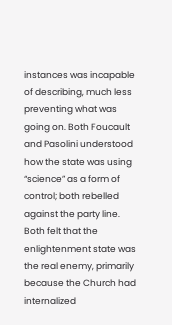instances was incapable of describing, much less preventing what was going on. Both Foucault and Pasolini understood how the state was using “science” as a form of control; both rebelled against the party line. Both felt that the enlightenment state was the real enemy, primarily because the Church had internalized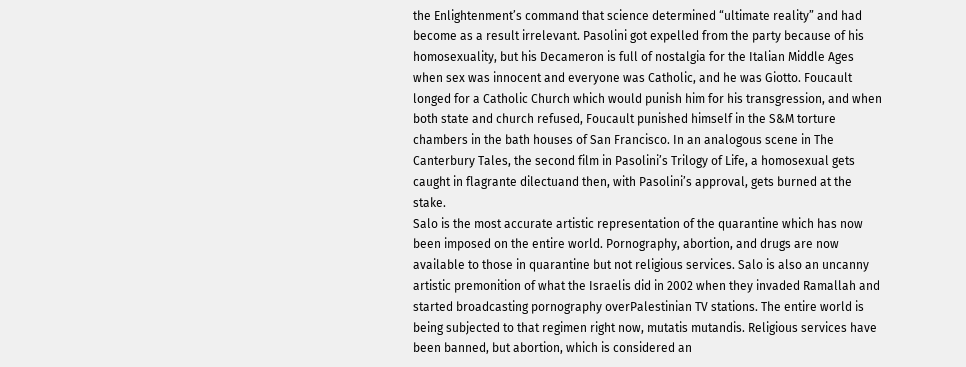the Enlightenment’s command that science determined “ultimate reality” and had become as a result irrelevant. Pasolini got expelled from the party because of his homosexuality, but his Decameron is full of nostalgia for the Italian Middle Ages when sex was innocent and everyone was Catholic, and he was Giotto. Foucault longed for a Catholic Church which would punish him for his transgression, and when both state and church refused, Foucault punished himself in the S&M torture chambers in the bath houses of San Francisco. In an analogous scene in The Canterbury Tales, the second film in Pasolini’s Trilogy of Life, a homosexual gets caught in flagrante dilectuand then, with Pasolini’s approval, gets burned at the stake.
Salo is the most accurate artistic representation of the quarantine which has now been imposed on the entire world. Pornography, abortion, and drugs are now available to those in quarantine but not religious services. Salo is also an uncanny artistic premonition of what the Israelis did in 2002 when they invaded Ramallah and started broadcasting pornography overPalestinian TV stations. The entire world is being subjected to that regimen right now, mutatis mutandis. Religious services have been banned, but abortion, which is considered an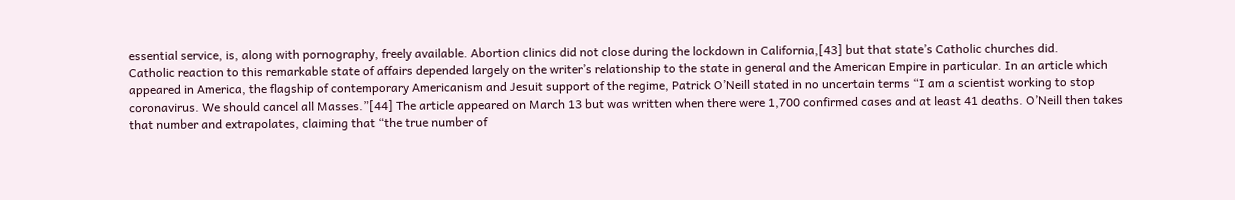essential service, is, along with pornography, freely available. Abortion clinics did not close during the lockdown in California,[43] but that state’s Catholic churches did.
Catholic reaction to this remarkable state of affairs depended largely on the writer’s relationship to the state in general and the American Empire in particular. In an article which appeared in America, the flagship of contemporary Americanism and Jesuit support of the regime, Patrick O’Neill stated in no uncertain terms “I am a scientist working to stop coronavirus. We should cancel all Masses.”[44] The article appeared on March 13 but was written when there were 1,700 confirmed cases and at least 41 deaths. O’Neill then takes that number and extrapolates, claiming that “the true number of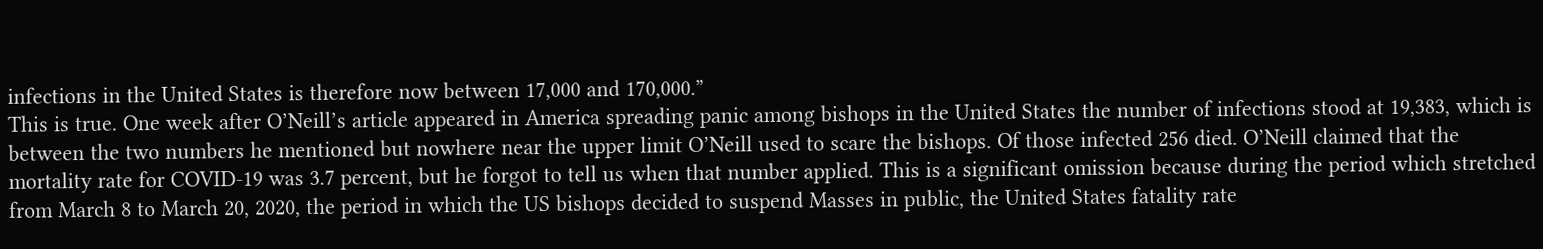infections in the United States is therefore now between 17,000 and 170,000.”
This is true. One week after O’Neill’s article appeared in America spreading panic among bishops in the United States the number of infections stood at 19,383, which is between the two numbers he mentioned but nowhere near the upper limit O’Neill used to scare the bishops. Of those infected 256 died. O’Neill claimed that the mortality rate for COVID-19 was 3.7 percent, but he forgot to tell us when that number applied. This is a significant omission because during the period which stretched from March 8 to March 20, 2020, the period in which the US bishops decided to suspend Masses in public, the United States fatality rate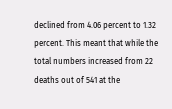declined from 4.06 percent to 1.32 percent. This meant that while the total numbers increased from 22 deaths out of 541 at the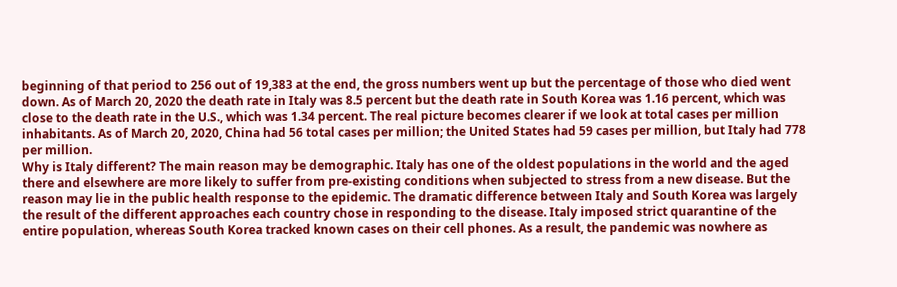beginning of that period to 256 out of 19,383 at the end, the gross numbers went up but the percentage of those who died went down. As of March 20, 2020 the death rate in Italy was 8.5 percent but the death rate in South Korea was 1.16 percent, which was close to the death rate in the U.S., which was 1.34 percent. The real picture becomes clearer if we look at total cases per million inhabitants. As of March 20, 2020, China had 56 total cases per million; the United States had 59 cases per million, but Italy had 778 per million.
Why is Italy different? The main reason may be demographic. Italy has one of the oldest populations in the world and the aged there and elsewhere are more likely to suffer from pre-existing conditions when subjected to stress from a new disease. But the reason may lie in the public health response to the epidemic. The dramatic difference between Italy and South Korea was largely the result of the different approaches each country chose in responding to the disease. Italy imposed strict quarantine of the entire population, whereas South Korea tracked known cases on their cell phones. As a result, the pandemic was nowhere as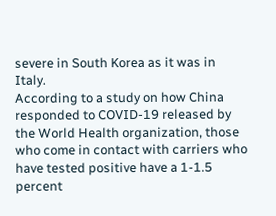severe in South Korea as it was in Italy.
According to a study on how China responded to COVID-19 released by the World Health organization, those who come in contact with carriers who have tested positive have a 1-1.5 percent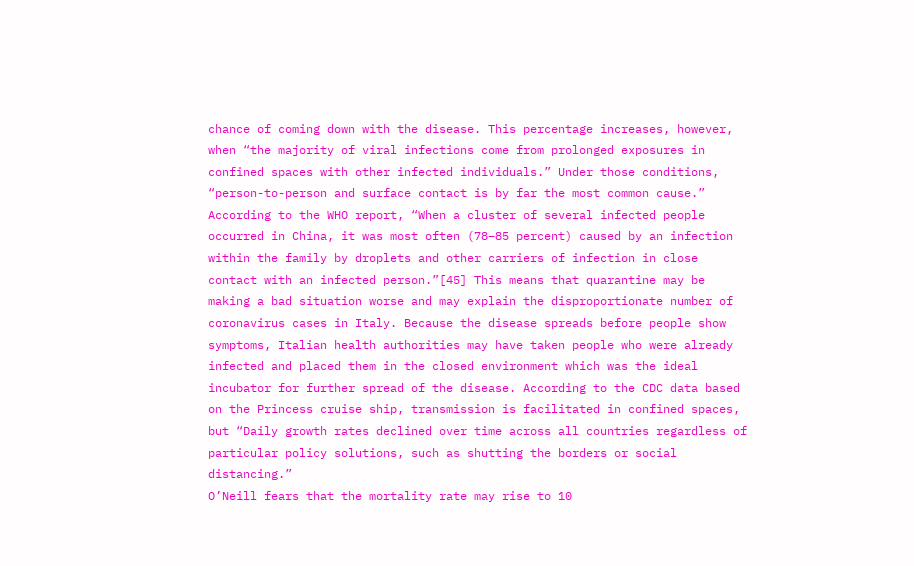chance of coming down with the disease. This percentage increases, however, when “the majority of viral infections come from prolonged exposures in confined spaces with other infected individuals.” Under those conditions, “person-to-person and surface contact is by far the most common cause.” According to the WHO report, “When a cluster of several infected people occurred in China, it was most often (78–85 percent) caused by an infection within the family by droplets and other carriers of infection in close contact with an infected person.”[45] This means that quarantine may be making a bad situation worse and may explain the disproportionate number of coronavirus cases in Italy. Because the disease spreads before people show symptoms, Italian health authorities may have taken people who were already infected and placed them in the closed environment which was the ideal incubator for further spread of the disease. According to the CDC data based on the Princess cruise ship, transmission is facilitated in confined spaces, but “Daily growth rates declined over time across all countries regardless of particular policy solutions, such as shutting the borders or social distancing.”
O’Neill fears that the mortality rate may rise to 10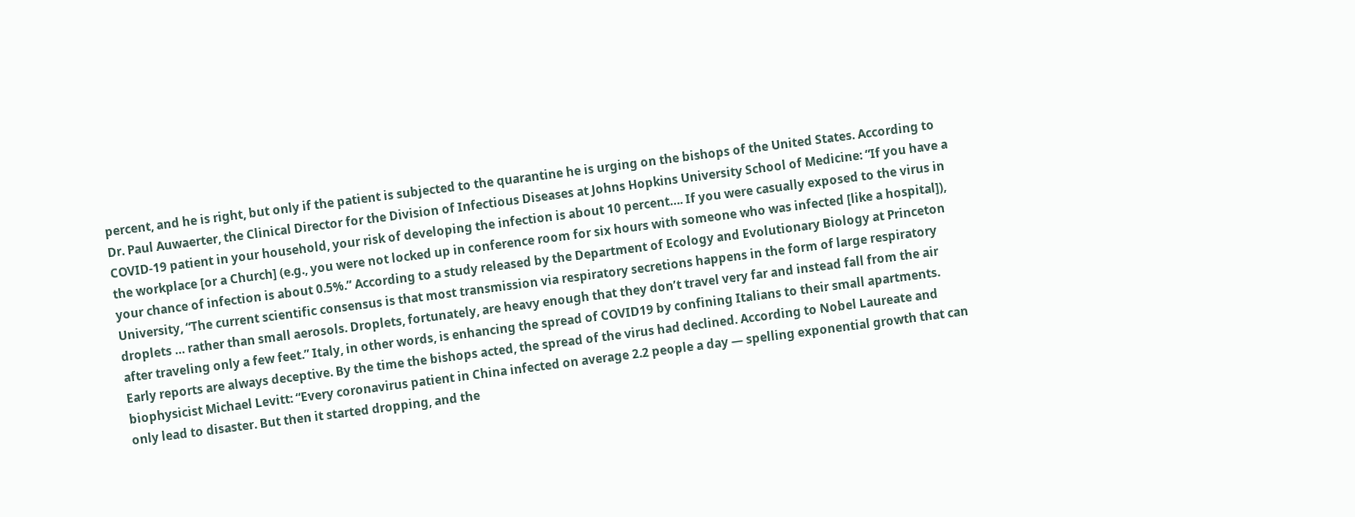percent, and he is right, but only if the patient is subjected to the quarantine he is urging on the bishops of the United States. According to Dr. Paul Auwaerter, the Clinical Director for the Division of Infectious Diseases at Johns Hopkins University School of Medicine: “If you have a COVID-19 patient in your household, your risk of developing the infection is about 10 percent…. If you were casually exposed to the virus in the workplace [or a Church] (e.g., you were not locked up in conference room for six hours with someone who was infected [like a hospital]), your chance of infection is about 0.5%.” According to a study released by the Department of Ecology and Evolutionary Biology at Princeton University, “The current scientific consensus is that most transmission via respiratory secretions happens in the form of large respiratory droplets … rather than small aerosols. Droplets, fortunately, are heavy enough that they don’t travel very far and instead fall from the air after traveling only a few feet.” Italy, in other words, is enhancing the spread of COVID19 by confining Italians to their small apartments.
Early reports are always deceptive. By the time the bishops acted, the spread of the virus had declined. According to Nobel Laureate and biophysicist Michael Levitt: “Every coronavirus patient in China infected on average 2.2 people a day — spelling exponential growth that can only lead to disaster. But then it started dropping, and the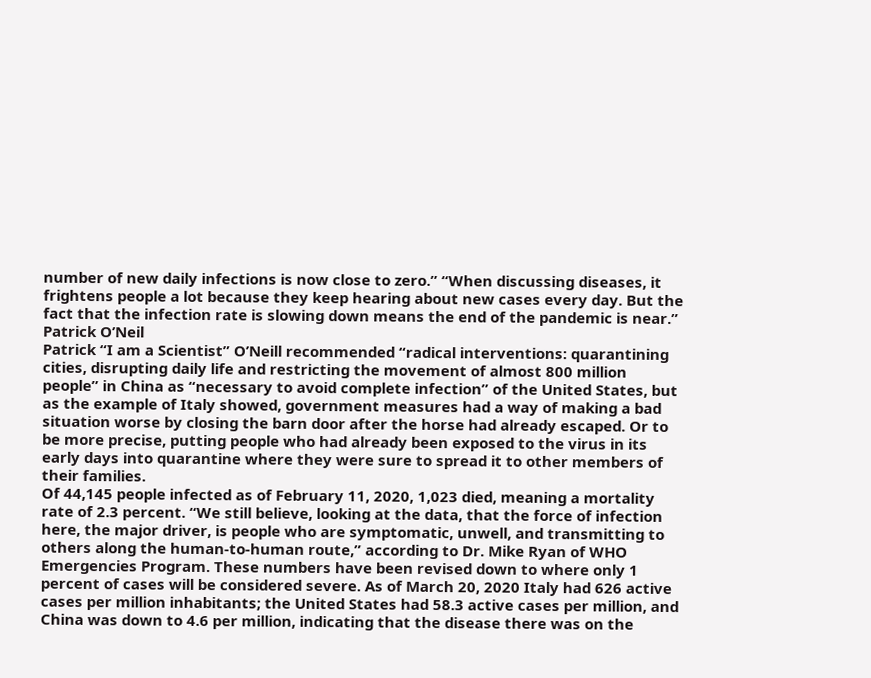number of new daily infections is now close to zero.” “When discussing diseases, it frightens people a lot because they keep hearing about new cases every day. But the fact that the infection rate is slowing down means the end of the pandemic is near.”
Patrick O’Neil
Patrick “I am a Scientist” O’Neill recommended “radical interventions: quarantining cities, disrupting daily life and restricting the movement of almost 800 million people” in China as “necessary to avoid complete infection” of the United States, but as the example of Italy showed, government measures had a way of making a bad situation worse by closing the barn door after the horse had already escaped. Or to be more precise, putting people who had already been exposed to the virus in its early days into quarantine where they were sure to spread it to other members of their families.
Of 44,145 people infected as of February 11, 2020, 1,023 died, meaning a mortality rate of 2.3 percent. “We still believe, looking at the data, that the force of infection here, the major driver, is people who are symptomatic, unwell, and transmitting to others along the human-to-human route,” according to Dr. Mike Ryan of WHO Emergencies Program. These numbers have been revised down to where only 1 percent of cases will be considered severe. As of March 20, 2020 Italy had 626 active cases per million inhabitants; the United States had 58.3 active cases per million, and China was down to 4.6 per million, indicating that the disease there was on the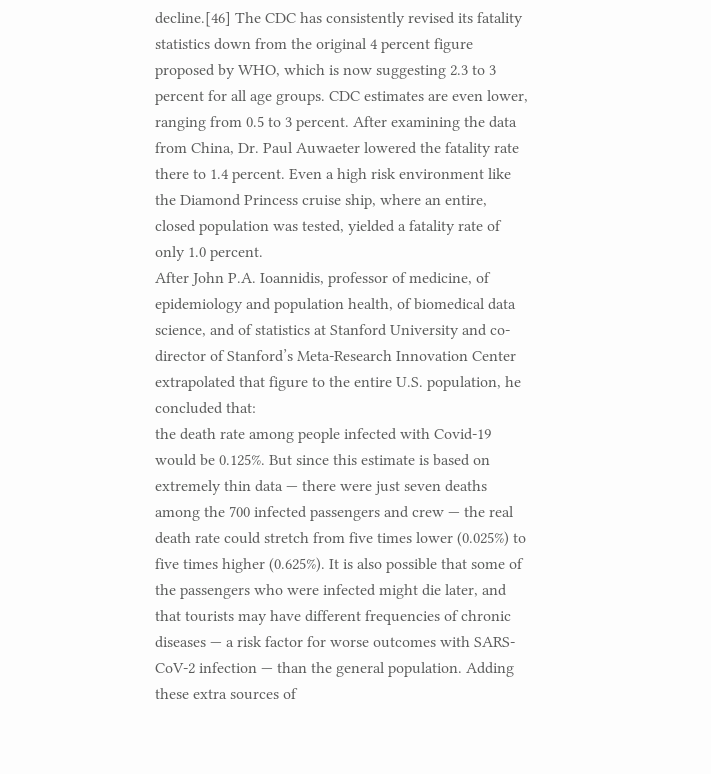decline.[46] The CDC has consistently revised its fatality statistics down from the original 4 percent figure proposed by WHO, which is now suggesting 2.3 to 3 percent for all age groups. CDC estimates are even lower, ranging from 0.5 to 3 percent. After examining the data from China, Dr. Paul Auwaeter lowered the fatality rate there to 1.4 percent. Even a high risk environment like the Diamond Princess cruise ship, where an entire, closed population was tested, yielded a fatality rate of only 1.0 percent.
After John P.A. Ioannidis, professor of medicine, of epidemiology and population health, of biomedical data science, and of statistics at Stanford University and co-director of Stanford’s Meta-Research Innovation Center extrapolated that figure to the entire U.S. population, he concluded that:
the death rate among people infected with Covid-19 would be 0.125%. But since this estimate is based on extremely thin data — there were just seven deaths among the 700 infected passengers and crew — the real death rate could stretch from five times lower (0.025%) to five times higher (0.625%). It is also possible that some of the passengers who were infected might die later, and that tourists may have different frequencies of chronic diseases — a risk factor for worse outcomes with SARS-CoV-2 infection — than the general population. Adding these extra sources of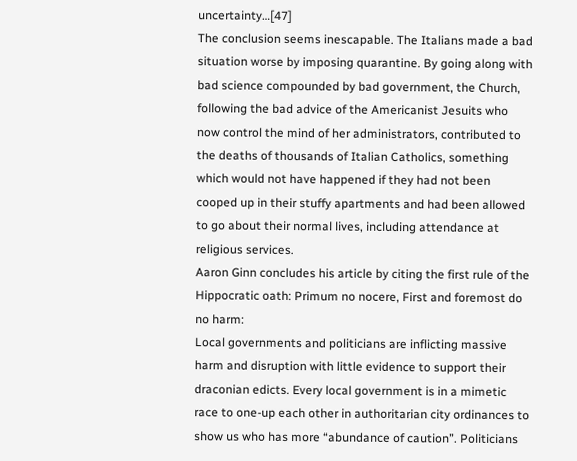uncertainty…[47]
The conclusion seems inescapable. The Italians made a bad situation worse by imposing quarantine. By going along with bad science compounded by bad government, the Church, following the bad advice of the Americanist Jesuits who now control the mind of her administrators, contributed to the deaths of thousands of Italian Catholics, something which would not have happened if they had not been cooped up in their stuffy apartments and had been allowed to go about their normal lives, including attendance at religious services.
Aaron Ginn concludes his article by citing the first rule of the Hippocratic oath: Primum no nocere, First and foremost do no harm:
Local governments and politicians are inflicting massive harm and disruption with little evidence to support their draconian edicts. Every local government is in a mimetic race to one-up each other in authoritarian city ordinances to show us who has more “abundance of caution”. Politicians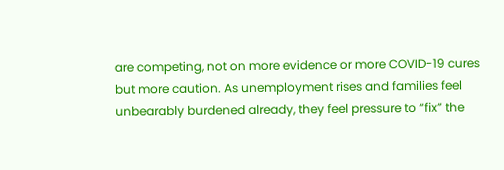are competing, not on more evidence or more COVID-19 cures but more caution. As unemployment rises and families feel unbearably burdened already, they feel pressure to “fix” the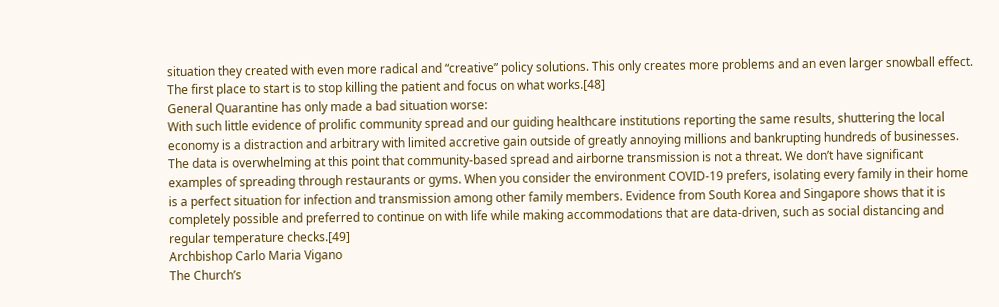situation they created with even more radical and “creative” policy solutions. This only creates more problems and an even larger snowball effect. The first place to start is to stop killing the patient and focus on what works.[48]
General Quarantine has only made a bad situation worse:
With such little evidence of prolific community spread and our guiding healthcare institutions reporting the same results, shuttering the local economy is a distraction and arbitrary with limited accretive gain outside of greatly annoying millions and bankrupting hundreds of businesses. The data is overwhelming at this point that community-based spread and airborne transmission is not a threat. We don’t have significant examples of spreading through restaurants or gyms. When you consider the environment COVID-19 prefers, isolating every family in their home is a perfect situation for infection and transmission among other family members. Evidence from South Korea and Singapore shows that it is completely possible and preferred to continue on with life while making accommodations that are data-driven, such as social distancing and regular temperature checks.[49]
Archbishop Carlo Maria Vigano
The Church’s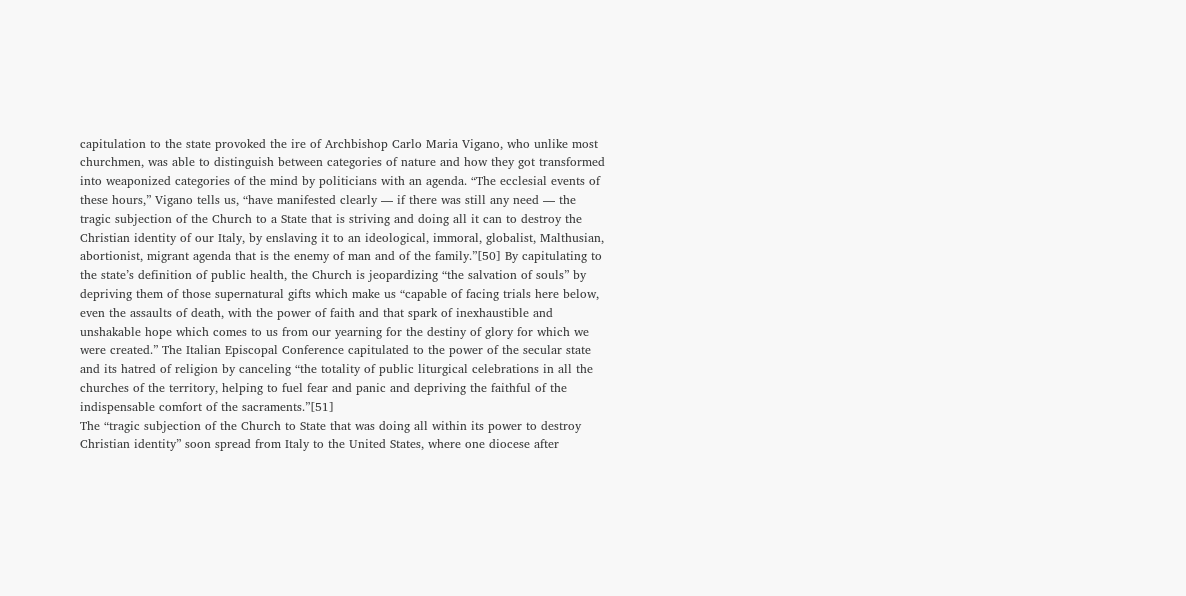capitulation to the state provoked the ire of Archbishop Carlo Maria Vigano, who unlike most churchmen, was able to distinguish between categories of nature and how they got transformed into weaponized categories of the mind by politicians with an agenda. “The ecclesial events of these hours,” Vigano tells us, “have manifested clearly — if there was still any need — the tragic subjection of the Church to a State that is striving and doing all it can to destroy the Christian identity of our Italy, by enslaving it to an ideological, immoral, globalist, Malthusian, abortionist, migrant agenda that is the enemy of man and of the family.”[50] By capitulating to the state’s definition of public health, the Church is jeopardizing “the salvation of souls” by depriving them of those supernatural gifts which make us “capable of facing trials here below, even the assaults of death, with the power of faith and that spark of inexhaustible and unshakable hope which comes to us from our yearning for the destiny of glory for which we were created.” The Italian Episcopal Conference capitulated to the power of the secular state and its hatred of religion by canceling “the totality of public liturgical celebrations in all the churches of the territory, helping to fuel fear and panic and depriving the faithful of the indispensable comfort of the sacraments.”[51]
The “tragic subjection of the Church to State that was doing all within its power to destroy Christian identity” soon spread from Italy to the United States, where one diocese after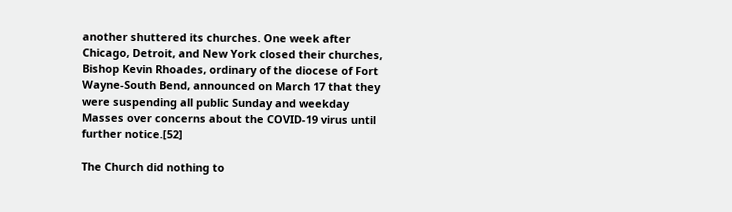another shuttered its churches. One week after Chicago, Detroit, and New York closed their churches, Bishop Kevin Rhoades, ordinary of the diocese of Fort Wayne-South Bend, announced on March 17 that they were suspending all public Sunday and weekday Masses over concerns about the COVID-19 virus until further notice.[52]

The Church did nothing to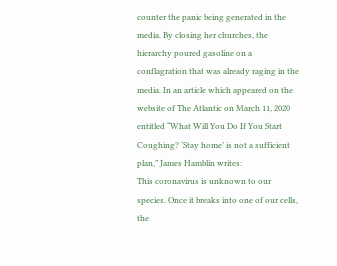counter the panic being generated in the media. By closing her churches, the hierarchy poured gasoline on a conflagration that was already raging in the media. In an article which appeared on the website of The Atlantic on March 11, 2020 entitled “What Will You Do If You Start Coughing? ‘Stay home’ is not a sufficient plan,” James Hamblin writes:
This coronavirus is unknown to our species. Once it breaks into one of our cells, the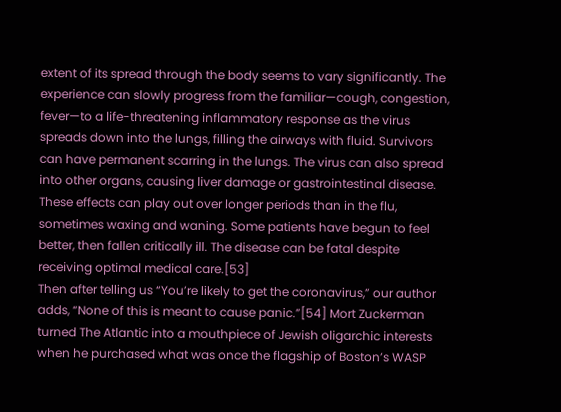extent of its spread through the body seems to vary significantly. The experience can slowly progress from the familiar—cough, congestion, fever—to a life-threatening inflammatory response as the virus spreads down into the lungs, filling the airways with fluid. Survivors can have permanent scarring in the lungs. The virus can also spread into other organs, causing liver damage or gastrointestinal disease. These effects can play out over longer periods than in the flu, sometimes waxing and waning. Some patients have begun to feel better, then fallen critically ill. The disease can be fatal despite receiving optimal medical care.[53]
Then after telling us “You’re likely to get the coronavirus,” our author adds, “None of this is meant to cause panic.”[54] Mort Zuckerman turned The Atlantic into a mouthpiece of Jewish oligarchic interests when he purchased what was once the flagship of Boston’s WASP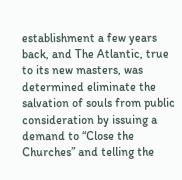establishment a few years back, and The Atlantic, true to its new masters, was determined eliminate the salvation of souls from public consideration by issuing a demand to “Close the Churches” and telling the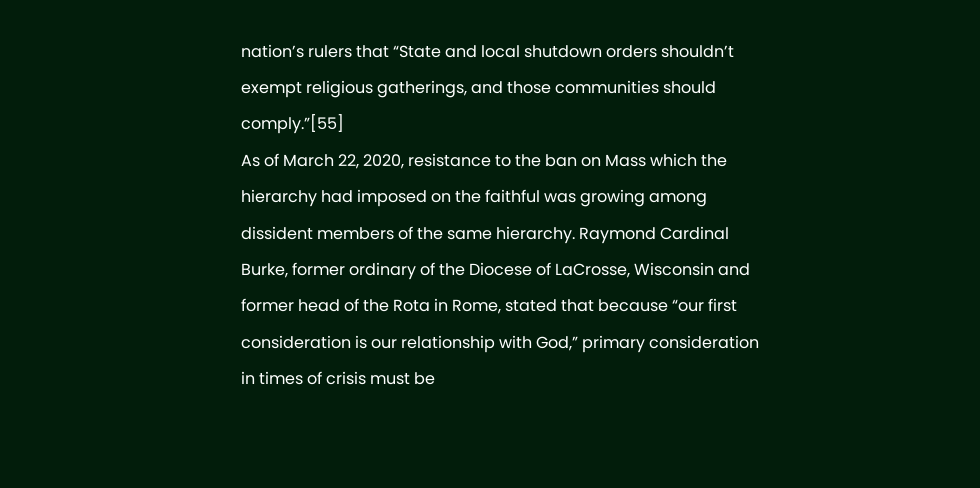nation’s rulers that “State and local shutdown orders shouldn’t exempt religious gatherings, and those communities should comply.”[55]
As of March 22, 2020, resistance to the ban on Mass which the hierarchy had imposed on the faithful was growing among dissident members of the same hierarchy. Raymond Cardinal Burke, former ordinary of the Diocese of LaCrosse, Wisconsin and former head of the Rota in Rome, stated that because “our first consideration is our relationship with God,” primary consideration in times of crisis must be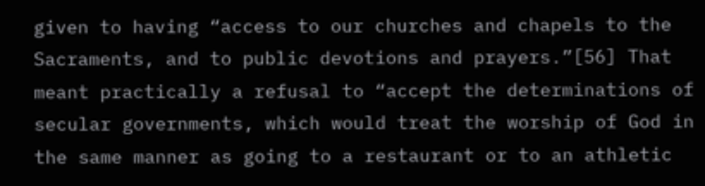given to having “access to our churches and chapels to the Sacraments, and to public devotions and prayers.”[56] That meant practically a refusal to “accept the determinations of secular governments, which would treat the worship of God in the same manner as going to a restaurant or to an athletic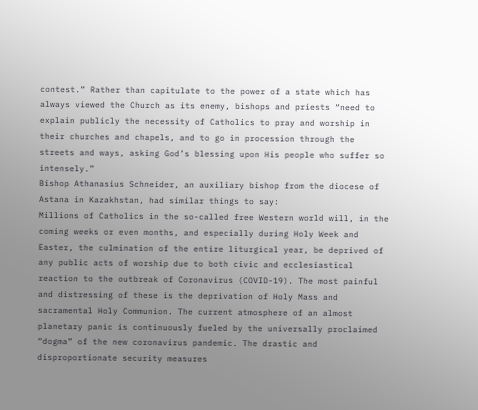contest.” Rather than capitulate to the power of a state which has always viewed the Church as its enemy, bishops and priests “need to explain publicly the necessity of Catholics to pray and worship in their churches and chapels, and to go in procession through the streets and ways, asking God’s blessing upon His people who suffer so intensely.”
Bishop Athanasius Schneider, an auxiliary bishop from the diocese of Astana in Kazakhstan, had similar things to say:
Millions of Catholics in the so-called free Western world will, in the coming weeks or even months, and especially during Holy Week and Easter, the culmination of the entire liturgical year, be deprived of any public acts of worship due to both civic and ecclesiastical reaction to the outbreak of Coronavirus (COVID-19). The most painful and distressing of these is the deprivation of Holy Mass and sacramental Holy Communion. The current atmosphere of an almost planetary panic is continuously fueled by the universally proclaimed “dogma” of the new coronavirus pandemic. The drastic and disproportionate security measures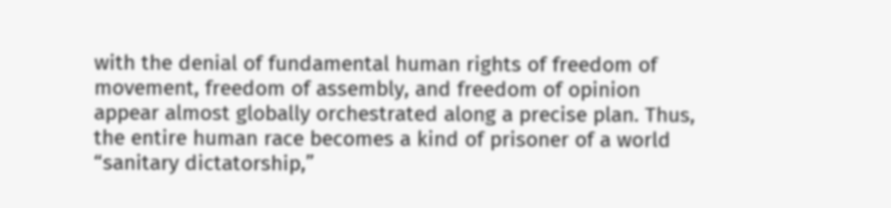with the denial of fundamental human rights of freedom of movement, freedom of assembly, and freedom of opinion appear almost globally orchestrated along a precise plan. Thus, the entire human race becomes a kind of prisoner of a world “sanitary dictatorship,”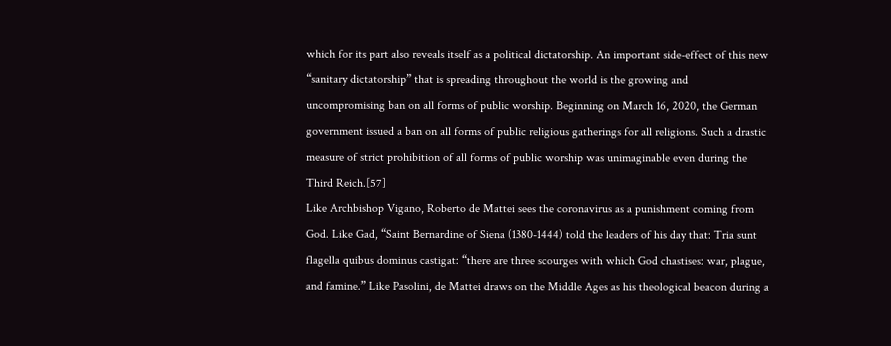which for its part also reveals itself as a political dictatorship. An important side-effect of this new “sanitary dictatorship” that is spreading throughout the world is the growing and uncompromising ban on all forms of public worship. Beginning on March 16, 2020, the German government issued a ban on all forms of public religious gatherings for all religions. Such a drastic measure of strict prohibition of all forms of public worship was unimaginable even during the Third Reich.[57]
Like Archbishop Vigano, Roberto de Mattei sees the coronavirus as a punishment coming from God. Like Gad, “Saint Bernardine of Siena (1380-1444) told the leaders of his day that: Tria sunt flagella quibus dominus castigat: “there are three scourges with which God chastises: war, plague, and famine.” Like Pasolini, de Mattei draws on the Middle Ages as his theological beacon during a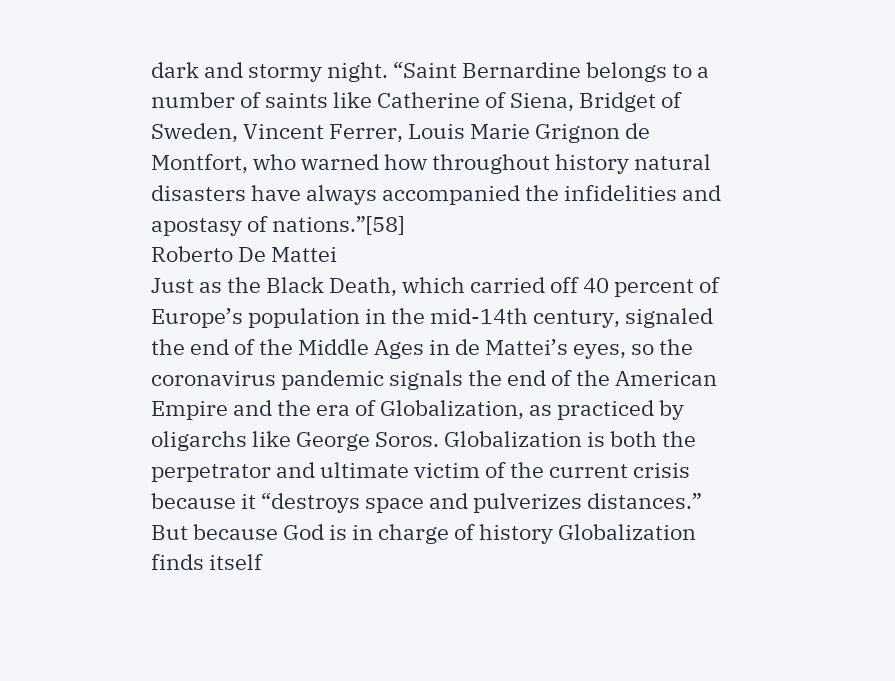dark and stormy night. “Saint Bernardine belongs to a number of saints like Catherine of Siena, Bridget of Sweden, Vincent Ferrer, Louis Marie Grignon de Montfort, who warned how throughout history natural disasters have always accompanied the infidelities and apostasy of nations.”[58]
Roberto De Mattei
Just as the Black Death, which carried off 40 percent of Europe’s population in the mid-14th century, signaled the end of the Middle Ages in de Mattei’s eyes, so the coronavirus pandemic signals the end of the American Empire and the era of Globalization, as practiced by oligarchs like George Soros. Globalization is both the perpetrator and ultimate victim of the current crisis because it “destroys space and pulverizes distances.” But because God is in charge of history Globalization finds itself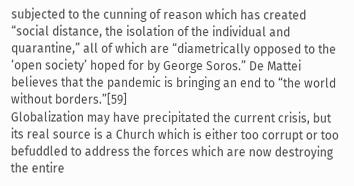subjected to the cunning of reason which has created “social distance, the isolation of the individual and quarantine,” all of which are “diametrically opposed to the ‘open society’ hoped for by George Soros.” De Mattei believes that the pandemic is bringing an end to “the world without borders.”[59]
Globalization may have precipitated the current crisis, but its real source is a Church which is either too corrupt or too befuddled to address the forces which are now destroying the entire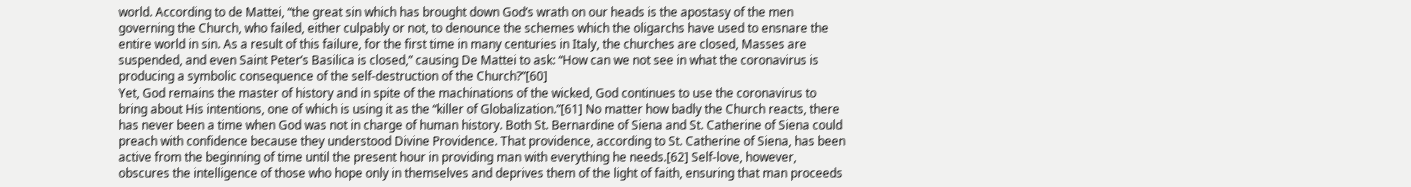world. According to de Mattei, “the great sin which has brought down God’s wrath on our heads is the apostasy of the men governing the Church, who failed, either culpably or not, to denounce the schemes which the oligarchs have used to ensnare the entire world in sin. As a result of this failure, for the first time in many centuries in Italy, the churches are closed, Masses are suspended, and even Saint Peter’s Basilica is closed,” causing De Mattei to ask: “How can we not see in what the coronavirus is producing a symbolic consequence of the self-destruction of the Church?”[60]
Yet, God remains the master of history and in spite of the machinations of the wicked, God continues to use the coronavirus to bring about His intentions, one of which is using it as the “killer of Globalization.”[61] No matter how badly the Church reacts, there has never been a time when God was not in charge of human history. Both St. Bernardine of Siena and St. Catherine of Siena could preach with confidence because they understood Divine Providence. That providence, according to St. Catherine of Siena, has been active from the beginning of time until the present hour in providing man with everything he needs.[62] Self-love, however, obscures the intelligence of those who hope only in themselves and deprives them of the light of faith, ensuring that man proceeds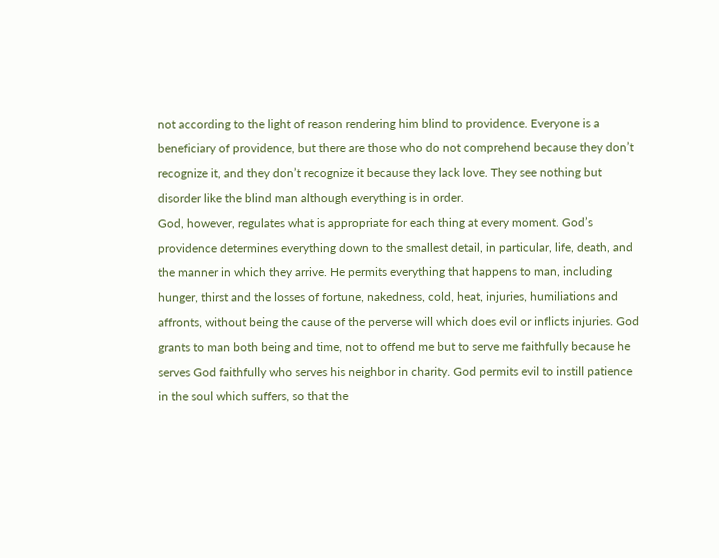not according to the light of reason rendering him blind to providence. Everyone is a beneficiary of providence, but there are those who do not comprehend because they don’t recognize it, and they don’t recognize it because they lack love. They see nothing but disorder like the blind man although everything is in order.
God, however, regulates what is appropriate for each thing at every moment. God’s providence determines everything down to the smallest detail, in particular, life, death, and the manner in which they arrive. He permits everything that happens to man, including hunger, thirst and the losses of fortune, nakedness, cold, heat, injuries, humiliations and affronts, without being the cause of the perverse will which does evil or inflicts injuries. God grants to man both being and time, not to offend me but to serve me faithfully because he serves God faithfully who serves his neighbor in charity. God permits evil to instill patience in the soul which suffers, so that the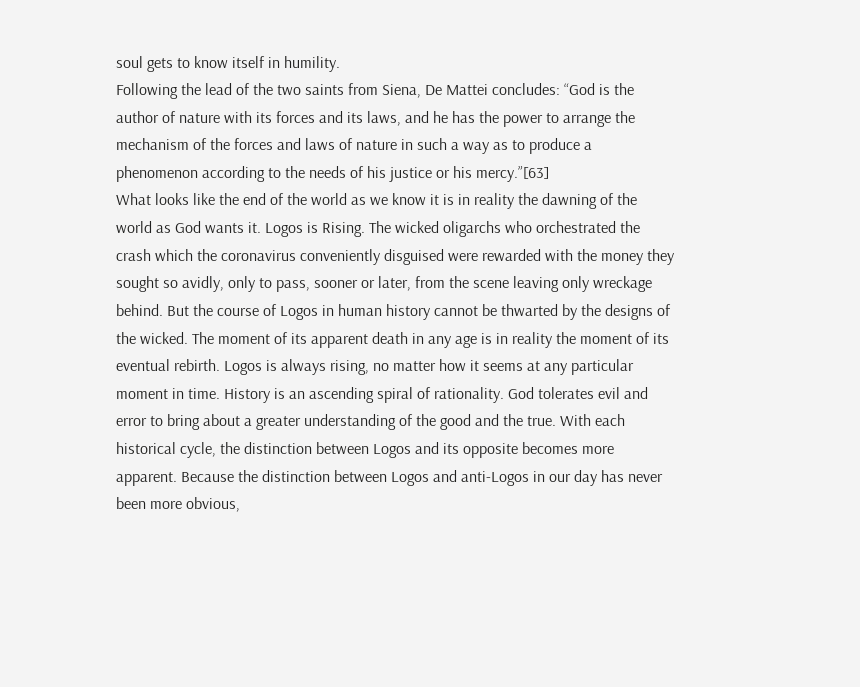soul gets to know itself in humility.
Following the lead of the two saints from Siena, De Mattei concludes: “God is the author of nature with its forces and its laws, and he has the power to arrange the mechanism of the forces and laws of nature in such a way as to produce a phenomenon according to the needs of his justice or his mercy.”[63]
What looks like the end of the world as we know it is in reality the dawning of the world as God wants it. Logos is Rising. The wicked oligarchs who orchestrated the crash which the coronavirus conveniently disguised were rewarded with the money they sought so avidly, only to pass, sooner or later, from the scene leaving only wreckage behind. But the course of Logos in human history cannot be thwarted by the designs of the wicked. The moment of its apparent death in any age is in reality the moment of its eventual rebirth. Logos is always rising, no matter how it seems at any particular moment in time. History is an ascending spiral of rationality. God tolerates evil and error to bring about a greater understanding of the good and the true. With each historical cycle, the distinction between Logos and its opposite becomes more apparent. Because the distinction between Logos and anti-Logos in our day has never been more obvious,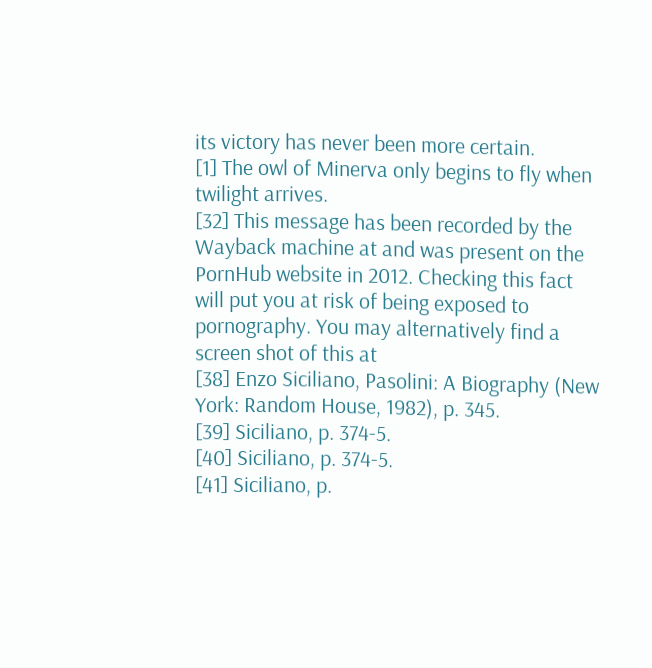its victory has never been more certain.
[1] The owl of Minerva only begins to fly when twilight arrives.
[32] This message has been recorded by the Wayback machine at and was present on the PornHub website in 2012. Checking this fact will put you at risk of being exposed to pornography. You may alternatively find a screen shot of this at
[38] Enzo Siciliano, Pasolini: A Biography (New York: Random House, 1982), p. 345.
[39] Siciliano, p. 374-5.
[40] Siciliano, p. 374-5.
[41] Siciliano, p.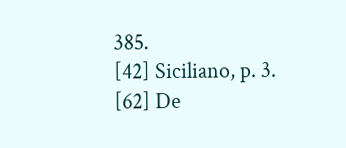385.
[42] Siciliano, p. 3.
[62] De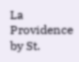La Providence by St.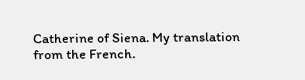Catherine of Siena. My translation from the French.